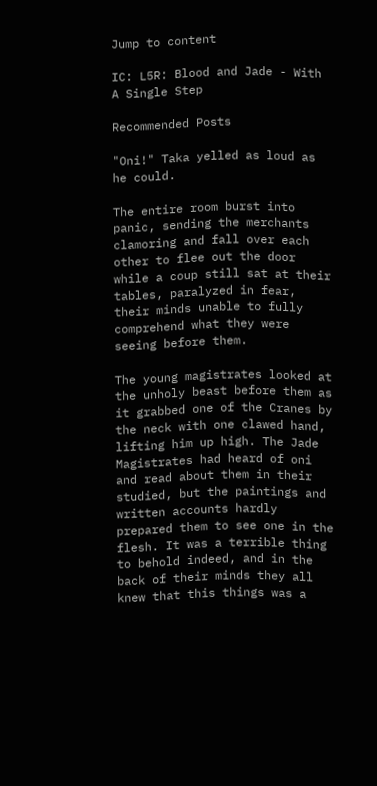Jump to content

IC: L5R: Blood and Jade - With A Single Step

Recommended Posts

"Oni!" Taka yelled as loud as he could.

The entire room burst into panic, sending the merchants clamoring and fall over each other to flee out the door while a coup still sat at their tables, paralyzed in fear, their minds unable to fully comprehend what they were seeing before them.

The young magistrates looked at the unholy beast before them as it grabbed one of the Cranes by the neck with one clawed hand, lifting him up high. The Jade Magistrates had heard of oni and read about them in their studied, but the paintings and written accounts hardly prepared them to see one in the flesh. It was a terrible thing to behold indeed, and in the back of their minds they all knew that this things was a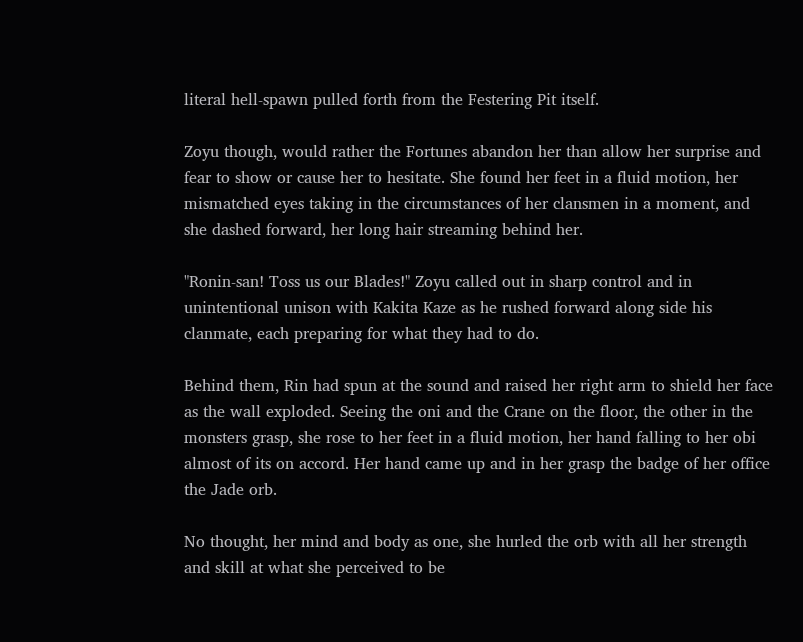literal hell-spawn pulled forth from the Festering Pit itself.

Zoyu though, would rather the Fortunes abandon her than allow her surprise and fear to show or cause her to hesitate. She found her feet in a fluid motion, her mismatched eyes taking in the circumstances of her clansmen in a moment, and she dashed forward, her long hair streaming behind her.

"Ronin-san! Toss us our Blades!" Zoyu called out in sharp control and in unintentional unison with Kakita Kaze as he rushed forward along side his clanmate, each preparing for what they had to do.

Behind them, Rin had spun at the sound and raised her right arm to shield her face as the wall exploded. Seeing the oni and the Crane on the floor, the other in the monsters grasp, she rose to her feet in a fluid motion, her hand falling to her obi almost of its on accord. Her hand came up and in her grasp the badge of her office the Jade orb.

No thought, her mind and body as one, she hurled the orb with all her strength and skill at what she perceived to be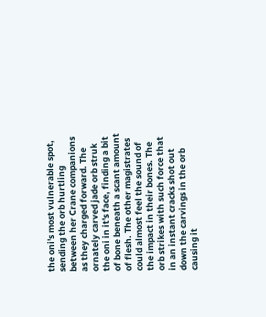the oni's most vulnerable spot, sending the orb hurtling between her Crane companions as they charged forward. The ornately carved jade orb struk the oni in it's face, finding a bit of bone beneath a scant amount of flesh. The other magistrates could almost feel the sound of the impact in their bones. The orb strikes with such force that in an instant cracks shot out down the carvings in the orb causing it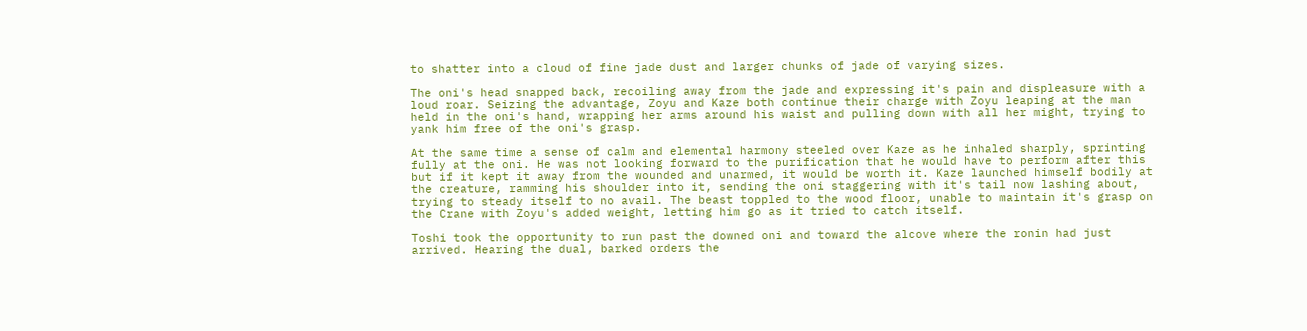to shatter into a cloud of fine jade dust and larger chunks of jade of varying sizes.

The oni's head snapped back, recoiling away from the jade and expressing it's pain and displeasure with a loud roar. Seizing the advantage, Zoyu and Kaze both continue their charge with Zoyu leaping at the man held in the oni's hand, wrapping her arms around his waist and pulling down with all her might, trying to yank him free of the oni's grasp.

At the same time a sense of calm and elemental harmony steeled over Kaze as he inhaled sharply, sprinting fully at the oni. He was not looking forward to the purification that he would have to perform after this but if it kept it away from the wounded and unarmed, it would be worth it. Kaze launched himself bodily at the creature, ramming his shoulder into it, sending the oni staggering with it's tail now lashing about, trying to steady itself to no avail. The beast toppled to the wood floor, unable to maintain it's grasp on the Crane with Zoyu's added weight, letting him go as it tried to catch itself.

Toshi took the opportunity to run past the downed oni and toward the alcove where the ronin had just arrived. Hearing the dual, barked orders the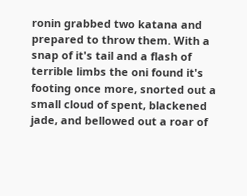ronin grabbed two katana and prepared to throw them. With a snap of it's tail and a flash of terrible limbs the oni found it's footing once more, snorted out a small cloud of spent, blackened jade, and bellowed out a roar of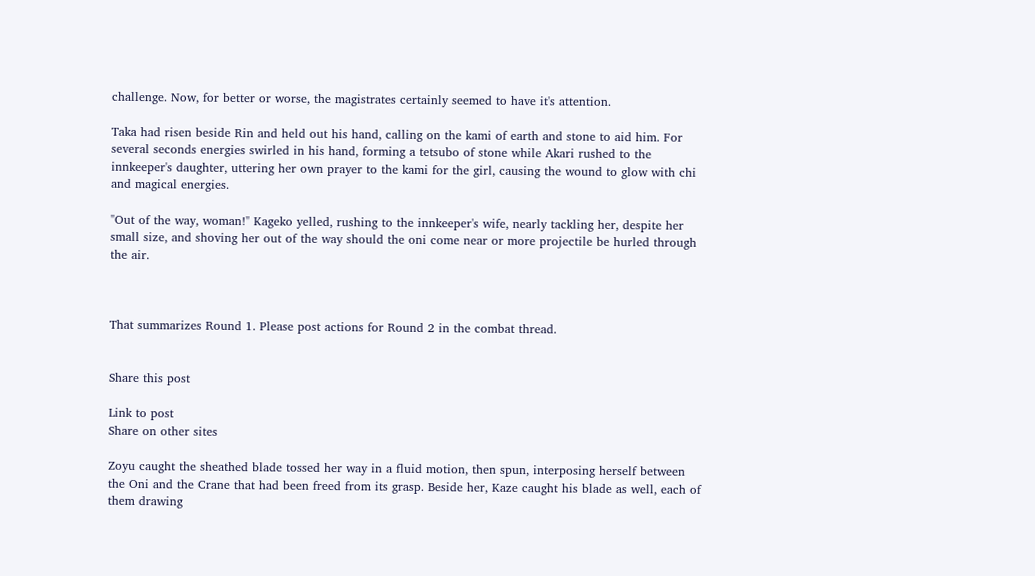challenge. Now, for better or worse, the magistrates certainly seemed to have it's attention.

Taka had risen beside Rin and held out his hand, calling on the kami of earth and stone to aid him. For several seconds energies swirled in his hand, forming a tetsubo of stone while Akari rushed to the innkeeper's daughter, uttering her own prayer to the kami for the girl, causing the wound to glow with chi and magical energies.

"Out of the way, woman!" Kageko yelled, rushing to the innkeeper's wife, nearly tackling her, despite her small size, and shoving her out of the way should the oni come near or more projectile be hurled through the air.



That summarizes Round 1. Please post actions for Round 2 in the combat thread.


Share this post

Link to post
Share on other sites

Zoyu caught the sheathed blade tossed her way in a fluid motion, then spun, interposing herself between the Oni and the Crane that had been freed from its grasp. Beside her, Kaze caught his blade as well, each of them drawing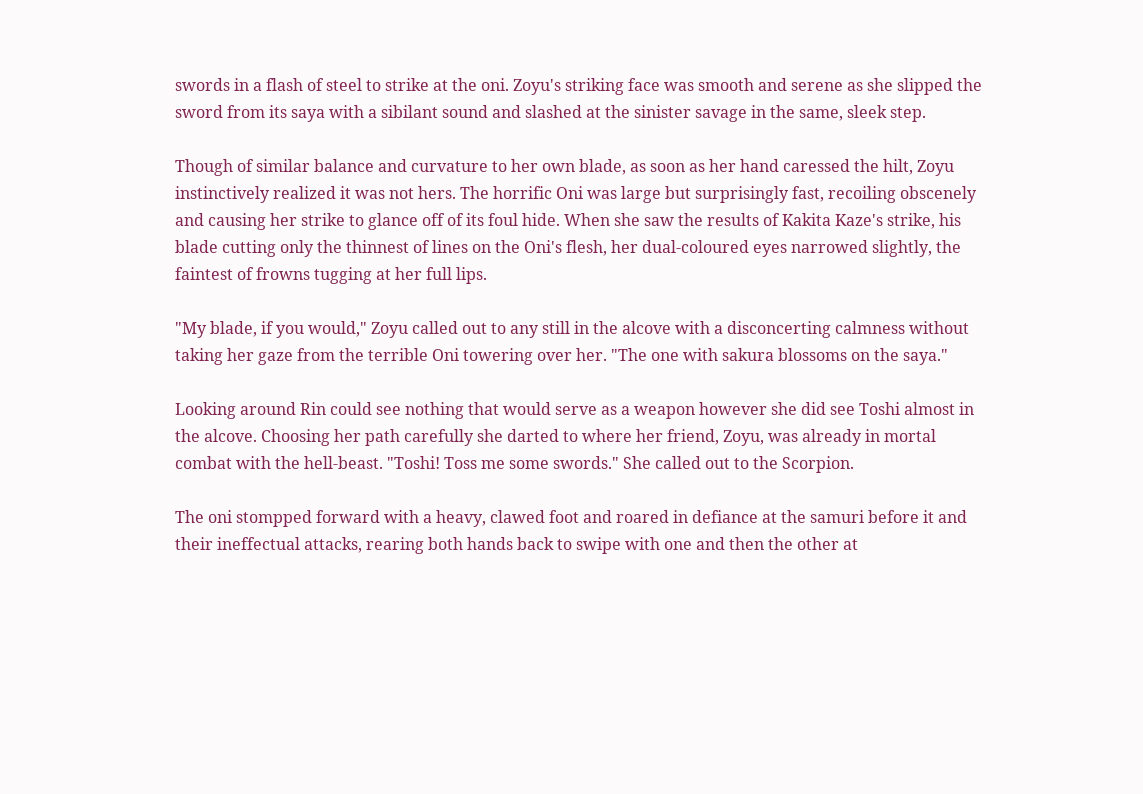swords in a flash of steel to strike at the oni. Zoyu's striking face was smooth and serene as she slipped the sword from its saya with a sibilant sound and slashed at the sinister savage in the same, sleek step.

Though of similar balance and curvature to her own blade, as soon as her hand caressed the hilt, Zoyu instinctively realized it was not hers. The horrific Oni was large but surprisingly fast, recoiling obscenely and causing her strike to glance off of its foul hide. When she saw the results of Kakita Kaze's strike, his blade cutting only the thinnest of lines on the Oni's flesh, her dual-coloured eyes narrowed slightly, the faintest of frowns tugging at her full lips.

"My blade, if you would," Zoyu called out to any still in the alcove with a disconcerting calmness without taking her gaze from the terrible Oni towering over her. "The one with sakura blossoms on the saya."

Looking around Rin could see nothing that would serve as a weapon however she did see Toshi almost in the alcove. Choosing her path carefully she darted to where her friend, Zoyu, was already in mortal combat with the hell-beast. "Toshi! Toss me some swords." She called out to the Scorpion.

The oni stompped forward with a heavy, clawed foot and roared in defiance at the samuri before it and their ineffectual attacks, rearing both hands back to swipe with one and then the other at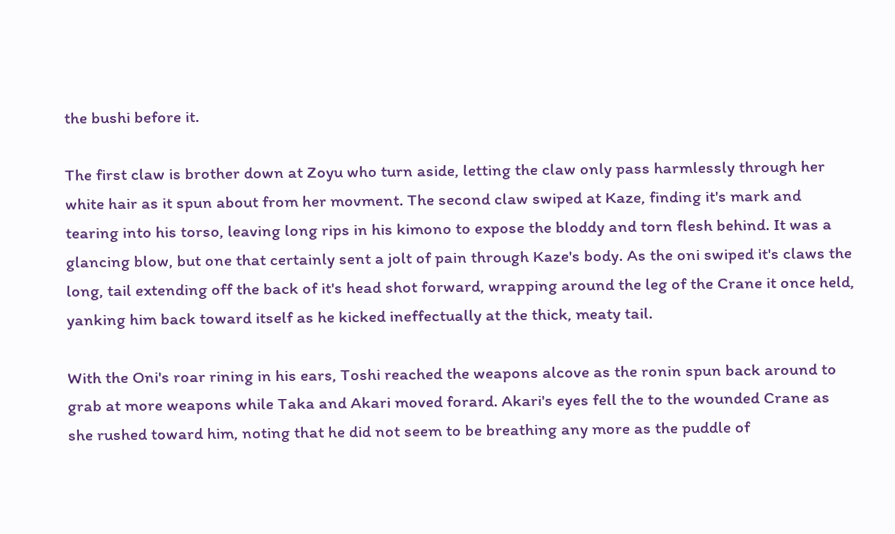the bushi before it.

The first claw is brother down at Zoyu who turn aside, letting the claw only pass harmlessly through her white hair as it spun about from her movment. The second claw swiped at Kaze, finding it's mark and tearing into his torso, leaving long rips in his kimono to expose the bloddy and torn flesh behind. It was a glancing blow, but one that certainly sent a jolt of pain through Kaze's body. As the oni swiped it's claws the long, tail extending off the back of it's head shot forward, wrapping around the leg of the Crane it once held, yanking him back toward itself as he kicked ineffectually at the thick, meaty tail.

With the Oni's roar rining in his ears, Toshi reached the weapons alcove as the ronin spun back around to grab at more weapons while Taka and Akari moved forard. Akari's eyes fell the to the wounded Crane as she rushed toward him, noting that he did not seem to be breathing any more as the puddle of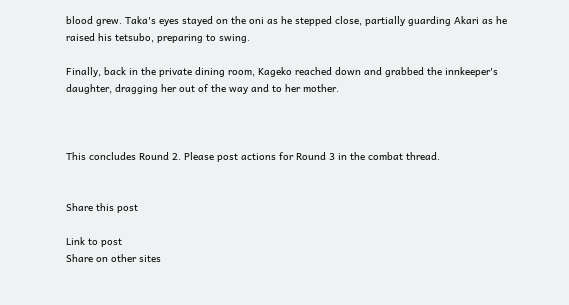blood grew. Taka's eyes stayed on the oni as he stepped close, partially guarding Akari as he raised his tetsubo, preparing to swing.

Finally, back in the private dining room, Kageko reached down and grabbed the innkeeper's daughter, dragging her out of the way and to her mother.



This concludes Round 2. Please post actions for Round 3 in the combat thread.


Share this post

Link to post
Share on other sites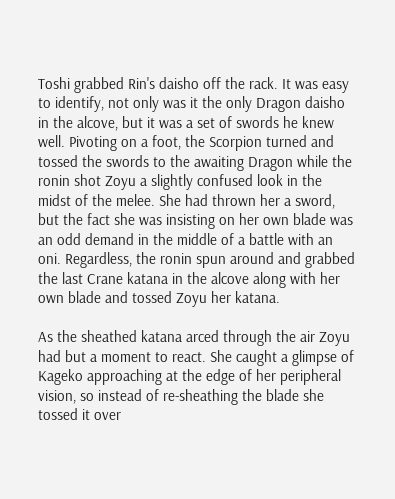Toshi grabbed Rin's daisho off the rack. It was easy to identify, not only was it the only Dragon daisho in the alcove, but it was a set of swords he knew well. Pivoting on a foot, the Scorpion turned and tossed the swords to the awaiting Dragon while the ronin shot Zoyu a slightly confused look in the midst of the melee. She had thrown her a sword, but the fact she was insisting on her own blade was an odd demand in the middle of a battle with an oni. Regardless, the ronin spun around and grabbed the last Crane katana in the alcove along with her own blade and tossed Zoyu her katana.

As the sheathed katana arced through the air Zoyu had but a moment to react. She caught a glimpse of Kageko approaching at the edge of her peripheral vision, so instead of re-sheathing the blade she tossed it over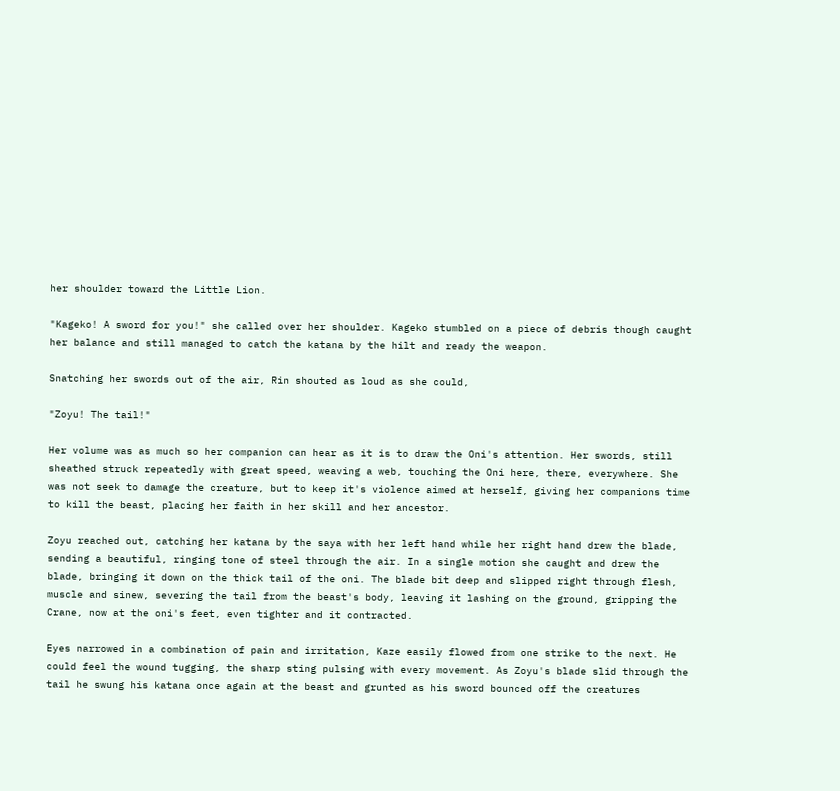her shoulder toward the Little Lion.

"Kageko! A sword for you!" she called over her shoulder. Kageko stumbled on a piece of debris though caught her balance and still managed to catch the katana by the hilt and ready the weapon.

Snatching her swords out of the air, Rin shouted as loud as she could,

"Zoyu! The tail!"

Her volume was as much so her companion can hear as it is to draw the Oni's attention. Her swords, still sheathed struck repeatedly with great speed, weaving a web, touching the Oni here, there, everywhere. She was not seek to damage the creature, but to keep it's violence aimed at herself, giving her companions time to kill the beast, placing her faith in her skill and her ancestor.

Zoyu reached out, catching her katana by the saya with her left hand while her right hand drew the blade, sending a beautiful, ringing tone of steel through the air. In a single motion she caught and drew the blade, bringing it down on the thick tail of the oni. The blade bit deep and slipped right through flesh, muscle and sinew, severing the tail from the beast's body, leaving it lashing on the ground, gripping the Crane, now at the oni's feet, even tighter and it contracted.

Eyes narrowed in a combination of pain and irritation, Kaze easily flowed from one strike to the next. He could feel the wound tugging, the sharp sting pulsing with every movement. As Zoyu's blade slid through the tail he swung his katana once again at the beast and grunted as his sword bounced off the creatures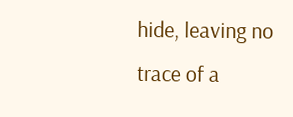hide, leaving no trace of a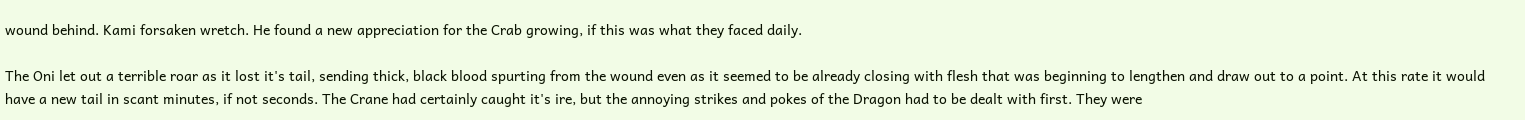wound behind. Kami forsaken wretch. He found a new appreciation for the Crab growing, if this was what they faced daily.

The Oni let out a terrible roar as it lost it's tail, sending thick, black blood spurting from the wound even as it seemed to be already closing with flesh that was beginning to lengthen and draw out to a point. At this rate it would have a new tail in scant minutes, if not seconds. The Crane had certainly caught it's ire, but the annoying strikes and pokes of the Dragon had to be dealt with first. They were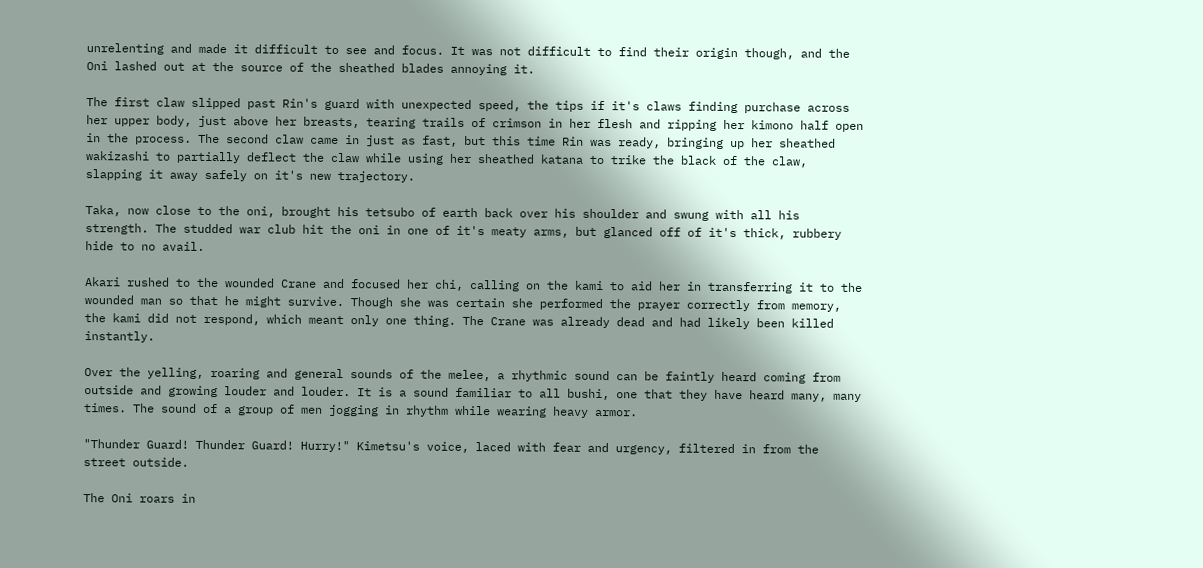unrelenting and made it difficult to see and focus. It was not difficult to find their origin though, and the Oni lashed out at the source of the sheathed blades annoying it.

The first claw slipped past Rin's guard with unexpected speed, the tips if it's claws finding purchase across her upper body, just above her breasts, tearing trails of crimson in her flesh and ripping her kimono half open in the process. The second claw came in just as fast, but this time Rin was ready, bringing up her sheathed wakizashi to partially deflect the claw while using her sheathed katana to trike the black of the claw, slapping it away safely on it's new trajectory.

Taka, now close to the oni, brought his tetsubo of earth back over his shoulder and swung with all his strength. The studded war club hit the oni in one of it's meaty arms, but glanced off of it's thick, rubbery hide to no avail.

Akari rushed to the wounded Crane and focused her chi, calling on the kami to aid her in transferring it to the wounded man so that he might survive. Though she was certain she performed the prayer correctly from memory, the kami did not respond, which meant only one thing. The Crane was already dead and had likely been killed instantly.

Over the yelling, roaring and general sounds of the melee, a rhythmic sound can be faintly heard coming from outside and growing louder and louder. It is a sound familiar to all bushi, one that they have heard many, many times. The sound of a group of men jogging in rhythm while wearing heavy armor.

"Thunder Guard! Thunder Guard! Hurry!" Kimetsu's voice, laced with fear and urgency, filtered in from the street outside.

The Oni roars in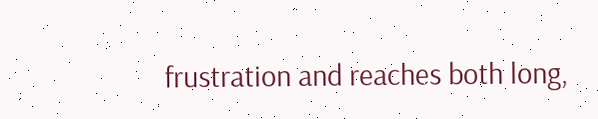frustration and reaches both long,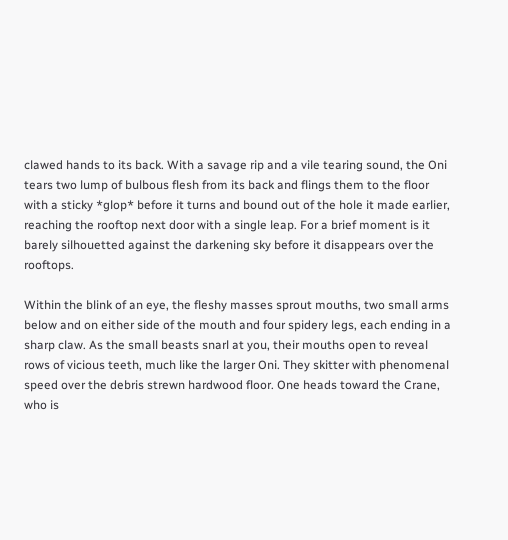clawed hands to its back. With a savage rip and a vile tearing sound, the Oni tears two lump of bulbous flesh from its back and flings them to the floor with a sticky *glop* before it turns and bound out of the hole it made earlier, reaching the rooftop next door with a single leap. For a brief moment is it barely silhouetted against the darkening sky before it disappears over the rooftops.

Within the blink of an eye, the fleshy masses sprout mouths, two small arms below and on either side of the mouth and four spidery legs, each ending in a sharp claw. As the small beasts snarl at you, their mouths open to reveal rows of vicious teeth, much like the larger Oni. They skitter with phenomenal speed over the debris strewn hardwood floor. One heads toward the Crane, who is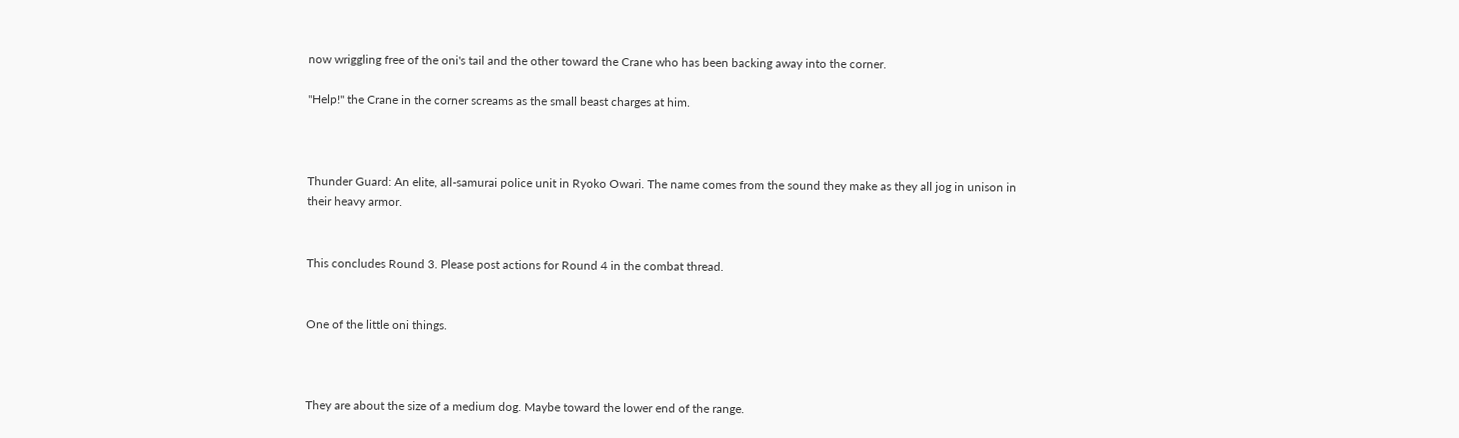now wriggling free of the oni's tail and the other toward the Crane who has been backing away into the corner.

"Help!" the Crane in the corner screams as the small beast charges at him.



Thunder Guard: An elite, all-samurai police unit in Ryoko Owari. The name comes from the sound they make as they all jog in unison in their heavy armor.


This concludes Round 3. Please post actions for Round 4 in the combat thread.


One of the little oni things.



They are about the size of a medium dog. Maybe toward the lower end of the range.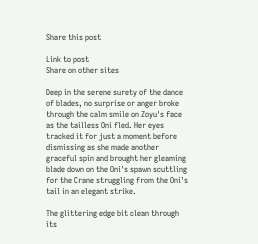Share this post

Link to post
Share on other sites

Deep in the serene surety of the dance of blades, no surprise or anger broke through the calm smile on Zoyu's face as the tailless Oni fled. Her eyes tracked it for just a moment before dismissing as she made another graceful spin and brought her gleaming blade down on the Oni's spawn scuttling for the Crane struggling from the Oni's tail in an elegant strike.

The glittering edge bit clean through its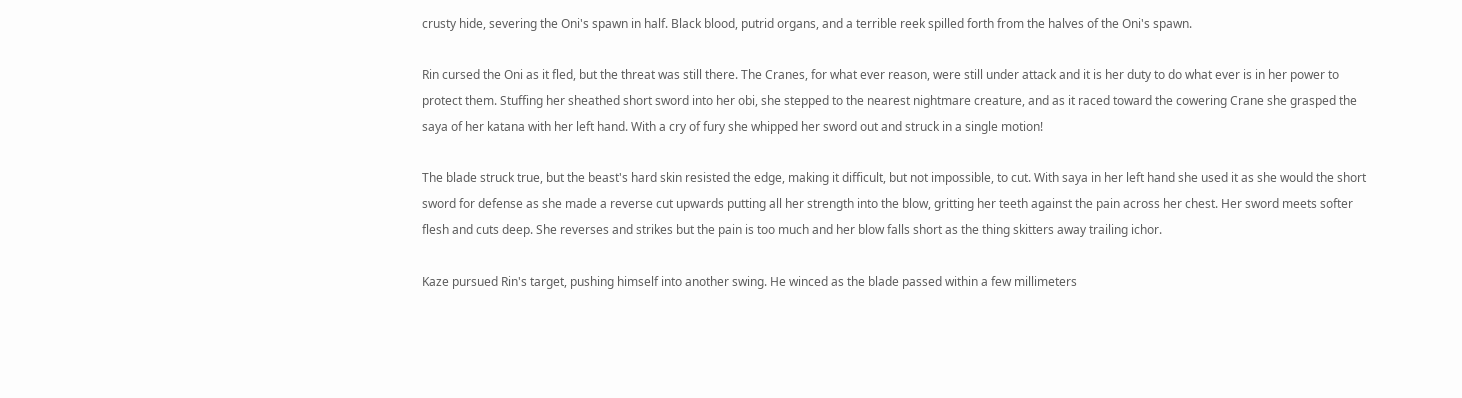crusty hide, severing the Oni's spawn in half. Black blood, putrid organs, and a terrible reek spilled forth from the halves of the Oni's spawn.

Rin cursed the Oni as it fled, but the threat was still there. The Cranes, for what ever reason, were still under attack and it is her duty to do what ever is in her power to protect them. Stuffing her sheathed short sword into her obi, she stepped to the nearest nightmare creature, and as it raced toward the cowering Crane she grasped the saya of her katana with her left hand. With a cry of fury she whipped her sword out and struck in a single motion!

The blade struck true, but the beast's hard skin resisted the edge, making it difficult, but not impossible, to cut. With saya in her left hand she used it as she would the short sword for defense as she made a reverse cut upwards putting all her strength into the blow, gritting her teeth against the pain across her chest. Her sword meets softer flesh and cuts deep. She reverses and strikes but the pain is too much and her blow falls short as the thing skitters away trailing ichor.

Kaze pursued Rin's target, pushing himself into another swing. He winced as the blade passed within a few millimeters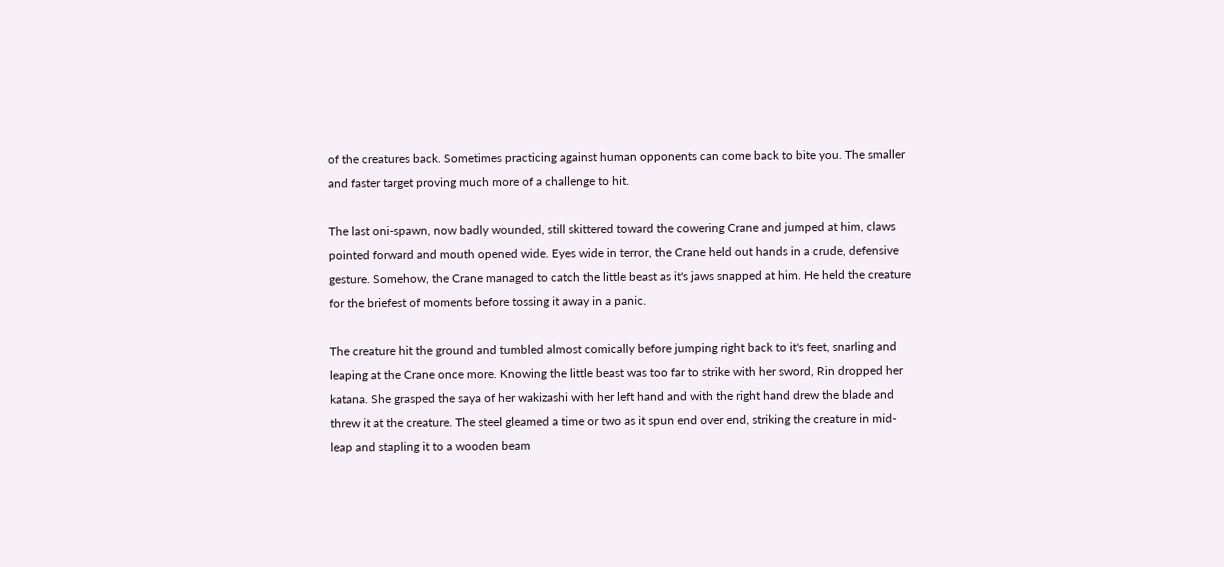of the creatures back. Sometimes practicing against human opponents can come back to bite you. The smaller and faster target proving much more of a challenge to hit.

The last oni-spawn, now badly wounded, still skittered toward the cowering Crane and jumped at him, claws pointed forward and mouth opened wide. Eyes wide in terror, the Crane held out hands in a crude, defensive gesture. Somehow, the Crane managed to catch the little beast as it's jaws snapped at him. He held the creature for the briefest of moments before tossing it away in a panic.

The creature hit the ground and tumbled almost comically before jumping right back to it's feet, snarling and leaping at the Crane once more. Knowing the little beast was too far to strike with her sword, Rin dropped her katana. She grasped the saya of her wakizashi with her left hand and with the right hand drew the blade and threw it at the creature. The steel gleamed a time or two as it spun end over end, striking the creature in mid-leap and stapling it to a wooden beam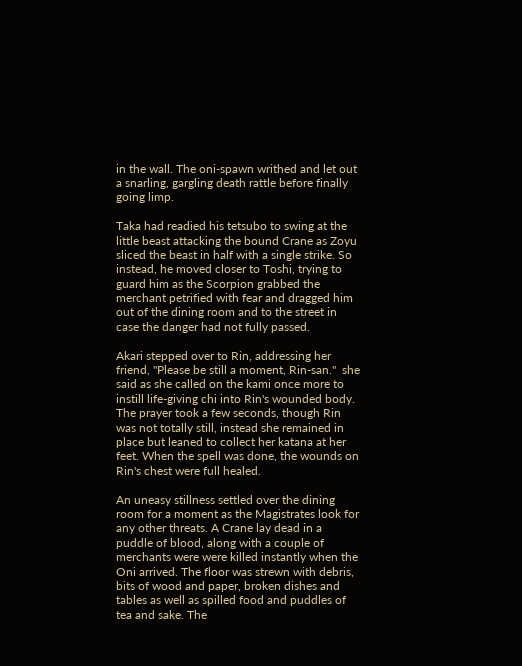in the wall. The oni-spawn writhed and let out a snarling, gargling death rattle before finally going limp.

Taka had readied his tetsubo to swing at the little beast attacking the bound Crane as Zoyu sliced the beast in half with a single strike. So instead, he moved closer to Toshi, trying to guard him as the Scorpion grabbed the merchant petrified with fear and dragged him out of the dining room and to the street in case the danger had not fully passed.

Akari stepped over to Rin, addressing her friend, "Please be still a moment, Rin-san."  she said as she called on the kami once more to instill life-giving chi into Rin's wounded body. The prayer took a few seconds, though Rin was not totally still, instead she remained in place but leaned to collect her katana at her feet. When the spell was done, the wounds on Rin's chest were full healed.

An uneasy stillness settled over the dining room for a moment as the Magistrates look for any other threats. A Crane lay dead in a puddle of blood, along with a couple of merchants were were killed instantly when the Oni arrived. The floor was strewn with debris, bits of wood and paper, broken dishes and tables as well as spilled food and puddles of tea and sake. The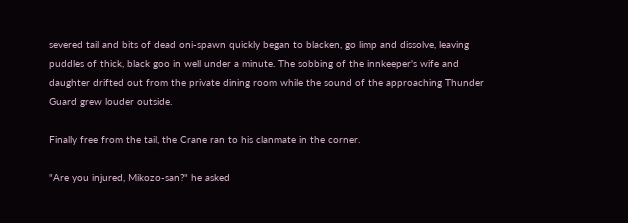severed tail and bits of dead oni-spawn quickly began to blacken, go limp and dissolve, leaving puddles of thick, black goo in well under a minute. The sobbing of the innkeeper's wife and daughter drifted out from the private dining room while the sound of the approaching Thunder Guard grew louder outside.

Finally free from the tail, the Crane ran to his clanmate in the corner.

"Are you injured, Mikozo-san?" he asked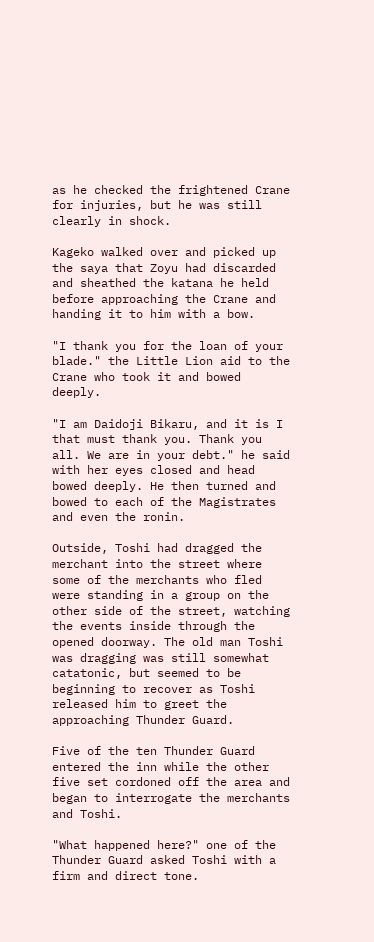as he checked the frightened Crane for injuries, but he was still clearly in shock.

Kageko walked over and picked up the saya that Zoyu had discarded and sheathed the katana he held before approaching the Crane and handing it to him with a bow.

"I thank you for the loan of your blade." the Little Lion aid to the Crane who took it and bowed deeply.

"I am Daidoji Bikaru, and it is I that must thank you. Thank you all. We are in your debt." he said with her eyes closed and head bowed deeply. He then turned and bowed to each of the Magistrates and even the ronin.

Outside, Toshi had dragged the merchant into the street where some of the merchants who fled were standing in a group on the other side of the street, watching the events inside through the opened doorway. The old man Toshi was dragging was still somewhat catatonic, but seemed to be beginning to recover as Toshi released him to greet the approaching Thunder Guard.

Five of the ten Thunder Guard entered the inn while the other five set cordoned off the area and began to interrogate the merchants and Toshi.

"What happened here?" one of the Thunder Guard asked Toshi with a firm and direct tone.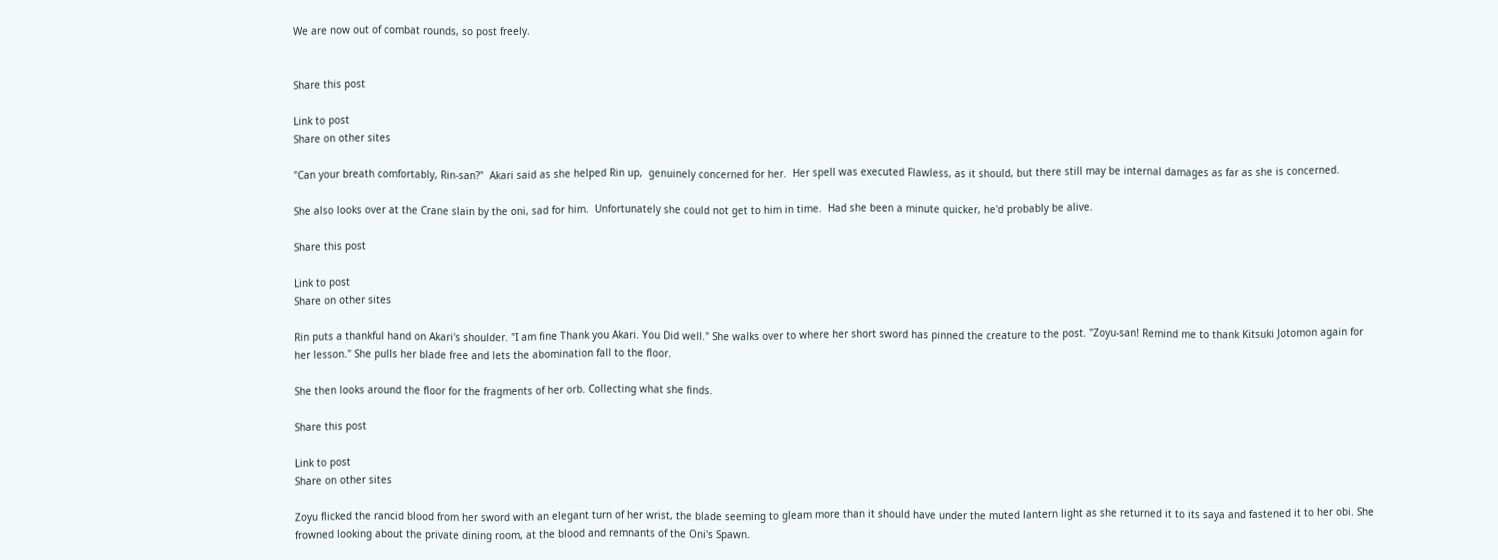We are now out of combat rounds, so post freely.


Share this post

Link to post
Share on other sites

"Can your breath comfortably, Rin-san?"  Akari said as she helped Rin up,  genuinely concerned for her.  Her spell was executed Flawless, as it should, but there still may be internal damages as far as she is concerned.

She also looks over at the Crane slain by the oni, sad for him.  Unfortunately she could not get to him in time.  Had she been a minute quicker, he'd probably be alive.

Share this post

Link to post
Share on other sites

Rin puts a thankful hand on Akari's shoulder. "I am fine Thank you Akari. You Did well." She walks over to where her short sword has pinned the creature to the post. "Zoyu-san! Remind me to thank Kitsuki Jotomon again for her lesson." She pulls her blade free and lets the abomination fall to the floor.

She then looks around the floor for the fragments of her orb. Collecting what she finds.

Share this post

Link to post
Share on other sites

Zoyu flicked the rancid blood from her sword with an elegant turn of her wrist, the blade seeming to gleam more than it should have under the muted lantern light as she returned it to its saya and fastened it to her obi. She frowned looking about the private dining room, at the blood and remnants of the Oni's Spawn.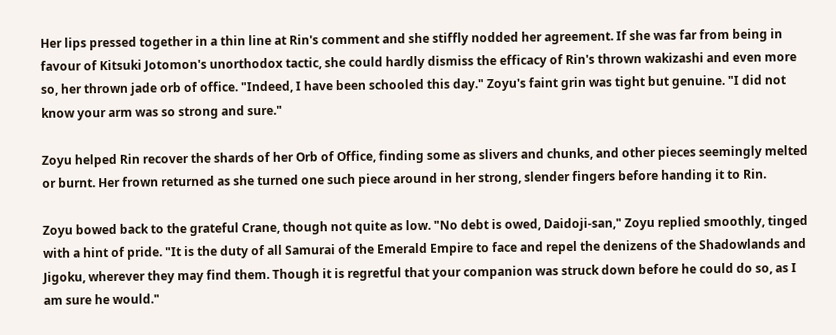Her lips pressed together in a thin line at Rin's comment and she stiffly nodded her agreement. If she was far from being in favour of Kitsuki Jotomon's unorthodox tactic, she could hardly dismiss the efficacy of Rin's thrown wakizashi and even more so, her thrown jade orb of office. "Indeed, I have been schooled this day." Zoyu's faint grin was tight but genuine. "I did not know your arm was so strong and sure."

Zoyu helped Rin recover the shards of her Orb of Office, finding some as slivers and chunks, and other pieces seemingly melted or burnt. Her frown returned as she turned one such piece around in her strong, slender fingers before handing it to Rin.

Zoyu bowed back to the grateful Crane, though not quite as low. "No debt is owed, Daidoji-san," Zoyu replied smoothly, tinged with a hint of pride. "It is the duty of all Samurai of the Emerald Empire to face and repel the denizens of the Shadowlands and Jigoku, wherever they may find them. Though it is regretful that your companion was struck down before he could do so, as I am sure he would."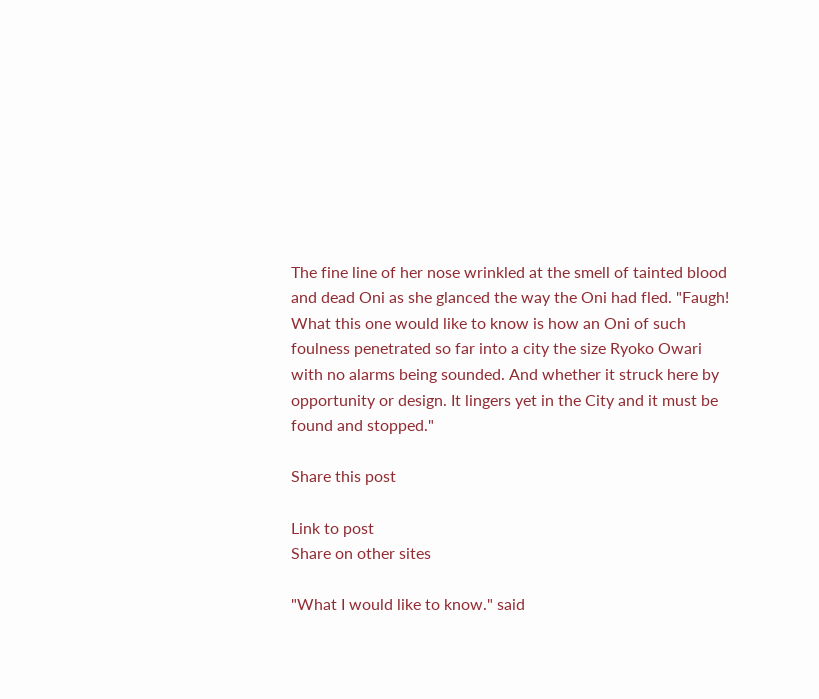The fine line of her nose wrinkled at the smell of tainted blood and dead Oni as she glanced the way the Oni had fled. "Faugh! What this one would like to know is how an Oni of such foulness penetrated so far into a city the size Ryoko Owari with no alarms being sounded. And whether it struck here by opportunity or design. It lingers yet in the City and it must be found and stopped."

Share this post

Link to post
Share on other sites

"What I would like to know." said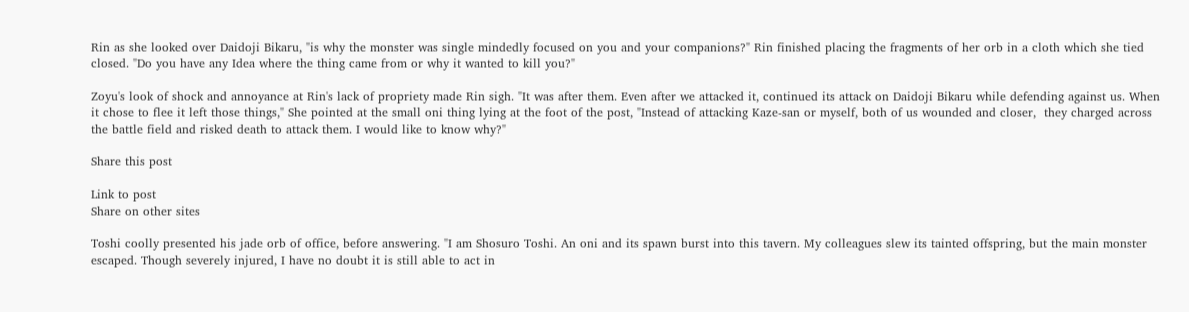Rin as she looked over Daidoji Bikaru, "is why the monster was single mindedly focused on you and your companions?" Rin finished placing the fragments of her orb in a cloth which she tied closed. "Do you have any Idea where the thing came from or why it wanted to kill you?"

Zoyu's look of shock and annoyance at Rin's lack of propriety made Rin sigh. "It was after them. Even after we attacked it, continued its attack on Daidoji Bikaru while defending against us. When it chose to flee it left those things," She pointed at the small oni thing lying at the foot of the post, "Instead of attacking Kaze-san or myself, both of us wounded and closer,  they charged across the battle field and risked death to attack them. I would like to know why?"

Share this post

Link to post
Share on other sites

Toshi coolly presented his jade orb of office, before answering. "I am Shosuro Toshi. An oni and its spawn burst into this tavern. My colleagues slew its tainted offspring, but the main monster escaped. Though severely injured, I have no doubt it is still able to act in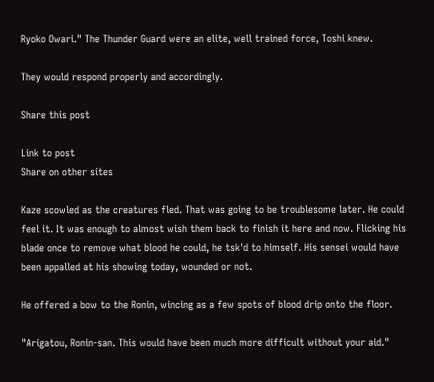Ryoko Owari." The Thunder Guard were an elite, well trained force, Toshi knew.

They would respond properly and accordingly.

Share this post

Link to post
Share on other sites

Kaze scowled as the creatures fled. That was going to be troublesome later. He could feel it. It was enough to almost wish them back to finish it here and now. Flicking his blade once to remove what blood he could, he tsk'd to himself. His sensei would have been appalled at his showing today, wounded or not.

He offered a bow to the Ronin, wincing as a few spots of blood drip onto the floor.

"Arigatou, Ronin-san. This would have been much more difficult without your aid."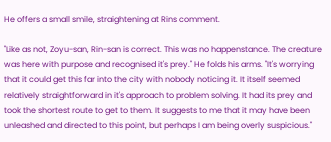He offers a small smile, straightening at Rins comment.

"Like as not, Zoyu-san, Rin-san is correct. This was no happenstance. The creature was here with purpose and recognised it's prey." He folds his arms. "It's worrying that it could get this far into the city with nobody noticing it. It itself seemed relatively straightforward in it's approach to problem solving. It had its prey and took the shortest route to get to them. It suggests to me that it may have been unleashed and directed to this point, but perhaps I am being overly suspicious."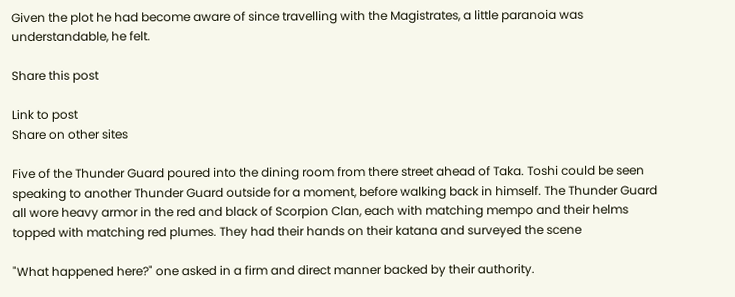Given the plot he had become aware of since travelling with the Magistrates, a little paranoia was understandable, he felt.

Share this post

Link to post
Share on other sites

Five of the Thunder Guard poured into the dining room from there street ahead of Taka. Toshi could be seen speaking to another Thunder Guard outside for a moment, before walking back in himself. The Thunder Guard all wore heavy armor in the red and black of Scorpion Clan, each with matching mempo and their helms topped with matching red plumes. They had their hands on their katana and surveyed the scene

"What happened here?" one asked in a firm and direct manner backed by their authority.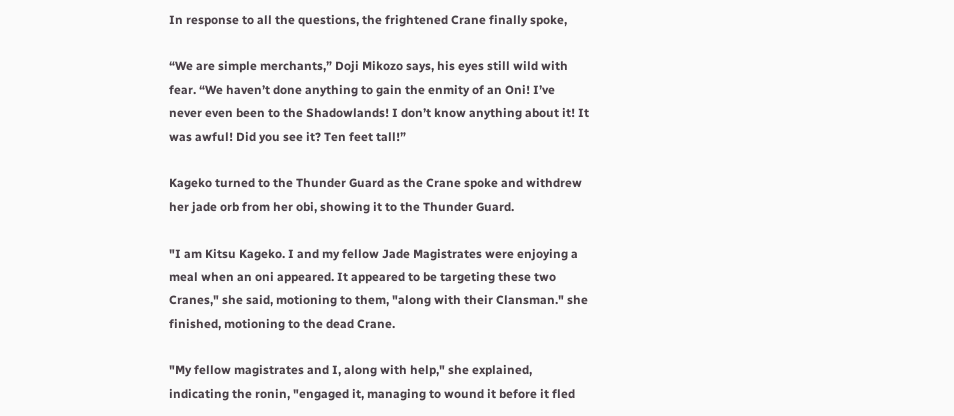In response to all the questions, the frightened Crane finally spoke,

“We are simple merchants,” Doji Mikozo says, his eyes still wild with fear. “We haven’t done anything to gain the enmity of an Oni! I’ve never even been to the Shadowlands! I don’t know anything about it! It was awful! Did you see it? Ten feet tall!”

Kageko turned to the Thunder Guard as the Crane spoke and withdrew her jade orb from her obi, showing it to the Thunder Guard.

"I am Kitsu Kageko. I and my fellow Jade Magistrates were enjoying a meal when an oni appeared. It appeared to be targeting these two Cranes," she said, motioning to them, "along with their Clansman." she finished, motioning to the dead Crane.

"My fellow magistrates and I, along with help," she explained, indicating the ronin, "engaged it, managing to wound it before it fled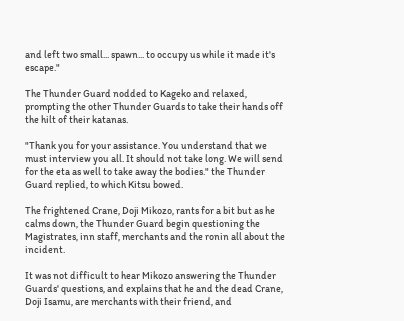and left two small... spawn... to occupy us while it made it's escape."

The Thunder Guard nodded to Kageko and relaxed, prompting the other Thunder Guards to take their hands off the hilt of their katanas.

"Thank you for your assistance. You understand that we must interview you all. It should not take long. We will send for the eta as well to take away the bodies." the Thunder Guard replied, to which Kitsu bowed.

The frightened Crane, Doji Mikozo, rants for a bit but as he calms down, the Thunder Guard begin questioning the Magistrates, inn staff, merchants and the ronin all about the incident.

It was not difficult to hear Mikozo answering the Thunder Guards' questions, and explains that he and the dead Crane, Doji Isamu, are merchants with their friend, and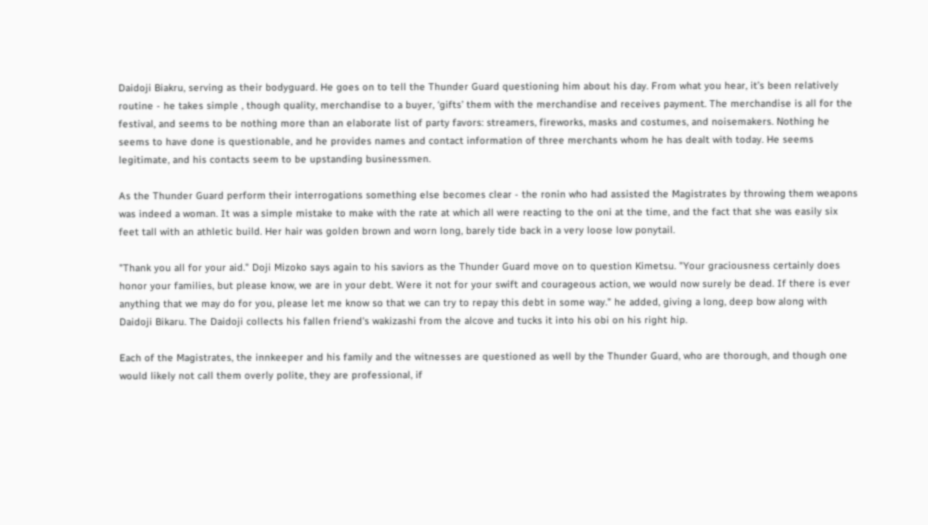Daidoji Biakru, serving as their bodyguard. He goes on to tell the Thunder Guard questioning him about his day. From what you hear, it’s been relatively routine - he takes simple , though quality, merchandise to a buyer, ‘gifts’ them with the merchandise and receives payment. The merchandise is all for the festival, and seems to be nothing more than an elaborate list of party favors: streamers, fireworks, masks and costumes, and noisemakers. Nothing he seems to have done is questionable, and he provides names and contact information of three merchants whom he has dealt with today. He seems legitimate, and his contacts seem to be upstanding businessmen.

As the Thunder Guard perform their interrogations something else becomes clear - the ronin who had assisted the Magistrates by throwing them weapons was indeed a woman. It was a simple mistake to make with the rate at which all were reacting to the oni at the time, and the fact that she was easily six feet tall with an athletic build. Her hair was golden brown and worn long, barely tide back in a very loose low ponytail.

"Thank you all for your aid." Doji Mizoko says again to his saviors as the Thunder Guard move on to question Kimetsu. "Your graciousness certainly does honor your families, but please know, we are in your debt. Were it not for your swift and courageous action, we would now surely be dead. If there is ever anything that we may do for you, please let me know so that we can try to repay this debt in some way." he added, giving a long, deep bow along with Daidoji Bikaru. The Daidoji collects his fallen friend's wakizashi from the alcove and tucks it into his obi on his right hip.

Each of the Magistrates, the innkeeper and his family and the witnesses are questioned as well by the Thunder Guard, who are thorough, and though one would likely not call them overly polite, they are professional, if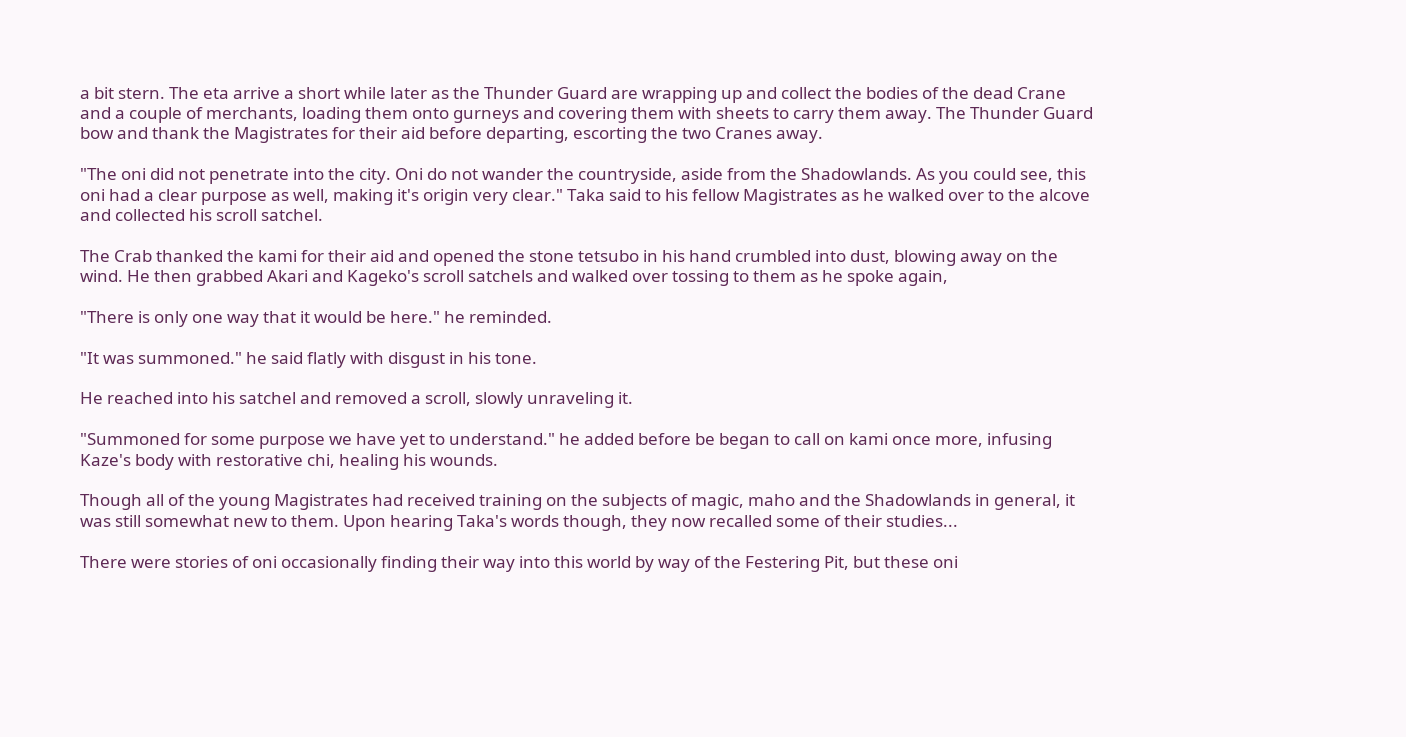a bit stern. The eta arrive a short while later as the Thunder Guard are wrapping up and collect the bodies of the dead Crane and a couple of merchants, loading them onto gurneys and covering them with sheets to carry them away. The Thunder Guard bow and thank the Magistrates for their aid before departing, escorting the two Cranes away.

"The oni did not penetrate into the city. Oni do not wander the countryside, aside from the Shadowlands. As you could see, this oni had a clear purpose as well, making it's origin very clear." Taka said to his fellow Magistrates as he walked over to the alcove and collected his scroll satchel.

The Crab thanked the kami for their aid and opened the stone tetsubo in his hand crumbled into dust, blowing away on the wind. He then grabbed Akari and Kageko's scroll satchels and walked over tossing to them as he spoke again,

"There is only one way that it would be here." he reminded.

"It was summoned." he said flatly with disgust in his tone.

He reached into his satchel and removed a scroll, slowly unraveling it.

"Summoned for some purpose we have yet to understand." he added before be began to call on kami once more, infusing Kaze's body with restorative chi, healing his wounds.

Though all of the young Magistrates had received training on the subjects of magic, maho and the Shadowlands in general, it was still somewhat new to them. Upon hearing Taka's words though, they now recalled some of their studies...

There were stories of oni occasionally finding their way into this world by way of the Festering Pit, but these oni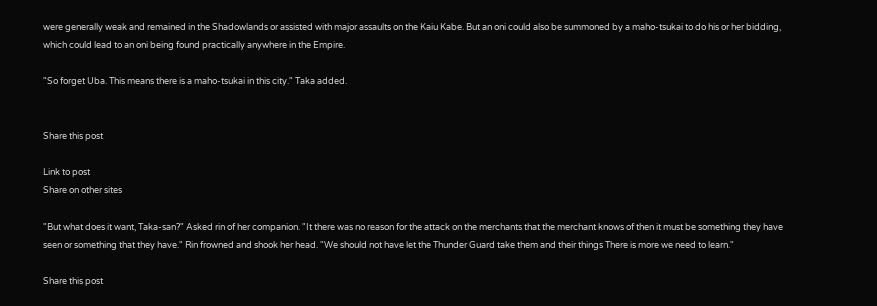were generally weak and remained in the Shadowlands or assisted with major assaults on the Kaiu Kabe. But an oni could also be summoned by a maho-tsukai to do his or her bidding, which could lead to an oni being found practically anywhere in the Empire.

"So forget Uba. This means there is a maho-tsukai in this city." Taka added.


Share this post

Link to post
Share on other sites

"But what does it want, Taka-san?" Asked rin of her companion. "It there was no reason for the attack on the merchants that the merchant knows of then it must be something they have seen or something that they have." Rin frowned and shook her head. "We should not have let the Thunder Guard take them and their things There is more we need to learn."

Share this post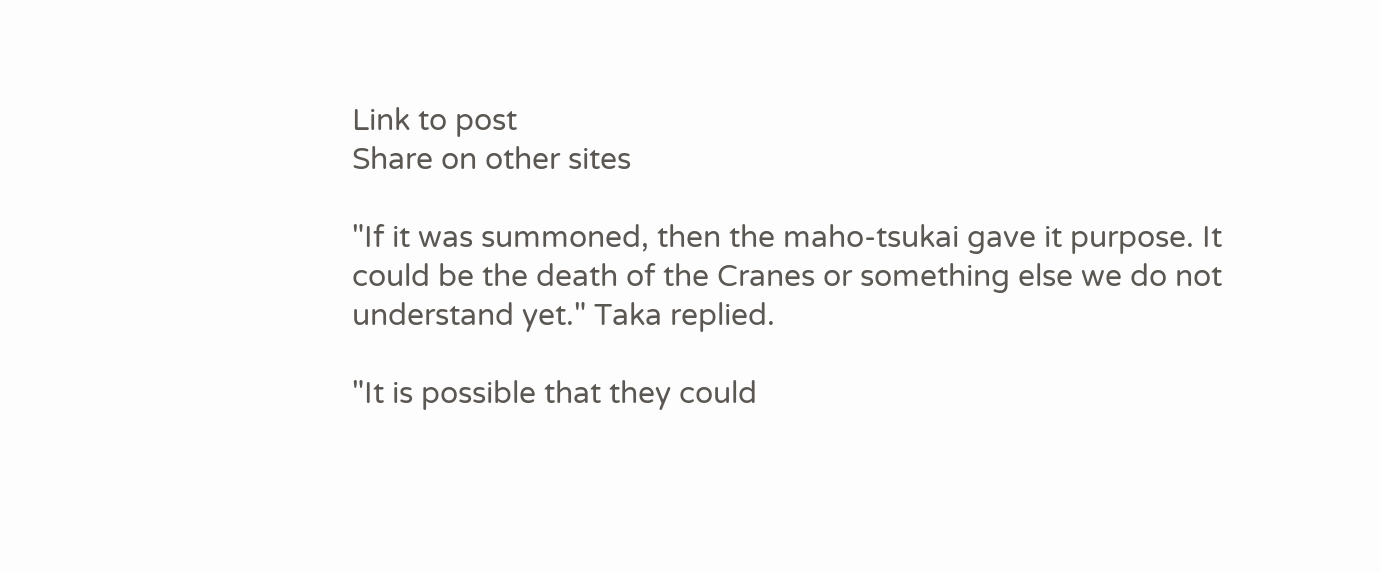Link to post
Share on other sites

"If it was summoned, then the maho-tsukai gave it purpose. It could be the death of the Cranes or something else we do not understand yet." Taka replied.

"It is possible that they could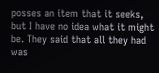posses an item that it seeks, but I have no idea what it might be. They said that all they had was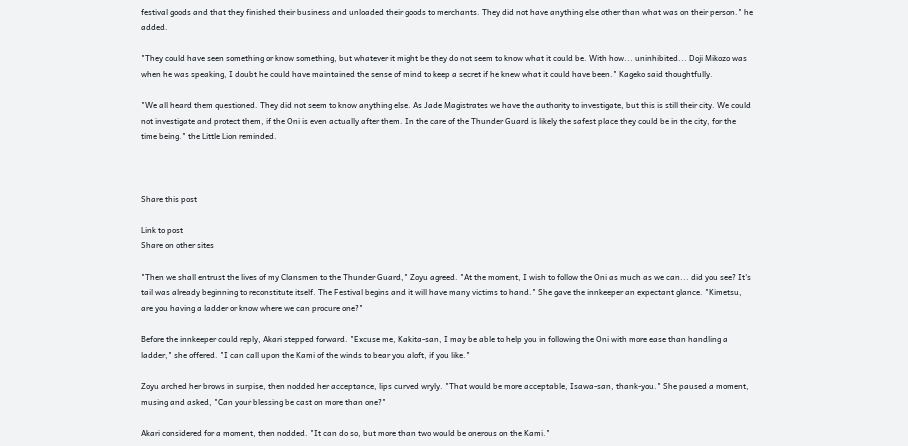festival goods and that they finished their business and unloaded their goods to merchants. They did not have anything else other than what was on their person." he added.

"They could have seen something or know something, but whatever it might be they do not seem to know what it could be. With how... uninhibited... Doji Mikozo was when he was speaking, I doubt he could have maintained the sense of mind to keep a secret if he knew what it could have been." Kageko said thoughtfully.

"We all heard them questioned. They did not seem to know anything else. As Jade Magistrates we have the authority to investigate, but this is still their city. We could not investigate and protect them, if the Oni is even actually after them. In the care of the Thunder Guard is likely the safest place they could be in the city, for the time being." the Little Lion reminded.



Share this post

Link to post
Share on other sites

"Then we shall entrust the lives of my Clansmen to the Thunder Guard," Zoyu agreed. "At the moment, I wish to follow the Oni as much as we can... did you see? It's tail was already beginning to reconstitute itself. The Festival begins and it will have many victims to hand." She gave the innkeeper an expectant glance. "Kimetsu, are you having a ladder or know where we can procure one?"

Before the innkeeper could reply, Akari stepped forward. "Excuse me, Kakita-san, I may be able to help you in following the Oni with more ease than handling a ladder," she offered. "I can call upon the Kami of the winds to bear you aloft, if you like."

Zoyu arched her brows in surpise, then nodded her acceptance, lips curved wryly. "That would be more acceptable, Isawa-san, thank-you." She paused a moment, musing and asked, "Can your blessing be cast on more than one?"

Akari considered for a moment, then nodded. "It can do so, but more than two would be onerous on the Kami."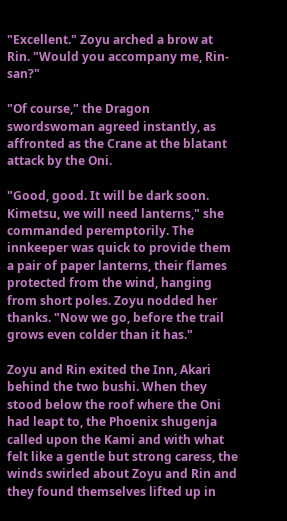"Excellent." Zoyu arched a brow at Rin. "Would you accompany me, Rin-san?"

"Of course," the Dragon swordswoman agreed instantly, as affronted as the Crane at the blatant attack by the Oni.

"Good, good. It will be dark soon. Kimetsu, we will need lanterns," she commanded peremptorily. The innkeeper was quick to provide them a pair of paper lanterns, their flames protected from the wind, hanging from short poles. Zoyu nodded her thanks. "Now we go, before the trail grows even colder than it has."

Zoyu and Rin exited the Inn, Akari behind the two bushi. When they stood below the roof where the Oni had leapt to, the Phoenix shugenja called upon the Kami and with what felt like a gentle but strong caress, the winds swirled about Zoyu and Rin and they found themselves lifted up in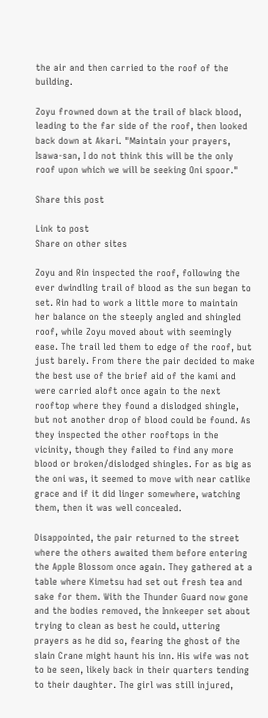the air and then carried to the roof of the building.

Zoyu frowned down at the trail of black blood, leading to the far side of the roof, then looked back down at Akari. "Maintain your prayers, Isawa-san, I do not think this will be the only roof upon which we will be seeking Oni spoor."

Share this post

Link to post
Share on other sites

Zoyu and Rin inspected the roof, following the ever dwindling trail of blood as the sun began to set. Rin had to work a little more to maintain her balance on the steeply angled and shingled roof, while Zoyu moved about with seemingly ease. The trail led them to edge of the roof, but just barely. From there the pair decided to make the best use of the brief aid of the kami and were carried aloft once again to the next rooftop where they found a dislodged shingle, but not another drop of blood could be found. As they inspected the other rooftops in the vicinity, though they failed to find any more blood or broken/dislodged shingles. For as big as the oni was, it seemed to move with near catlike grace and if it did linger somewhere, watching them, then it was well concealed.

Disappointed, the pair returned to the street where the others awaited them before entering the Apple Blossom once again. They gathered at a table where Kimetsu had set out fresh tea and sake for them. With the Thunder Guard now gone and the bodies removed, the Innkeeper set about trying to clean as best he could, uttering prayers as he did so, fearing the ghost of the slain Crane might haunt his inn. His wife was not to be seen, likely back in their quarters tending to their daughter. The girl was still injured,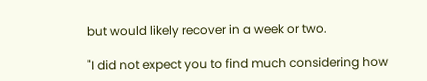but would likely recover in a week or two.

"I did not expect you to find much considering how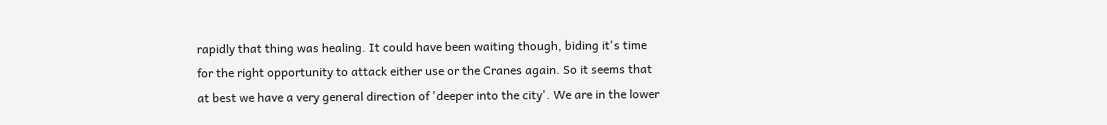rapidly that thing was healing. It could have been waiting though, biding it's time for the right opportunity to attack either use or the Cranes again. So it seems that at best we have a very general direction of 'deeper into the city'. We are in the lower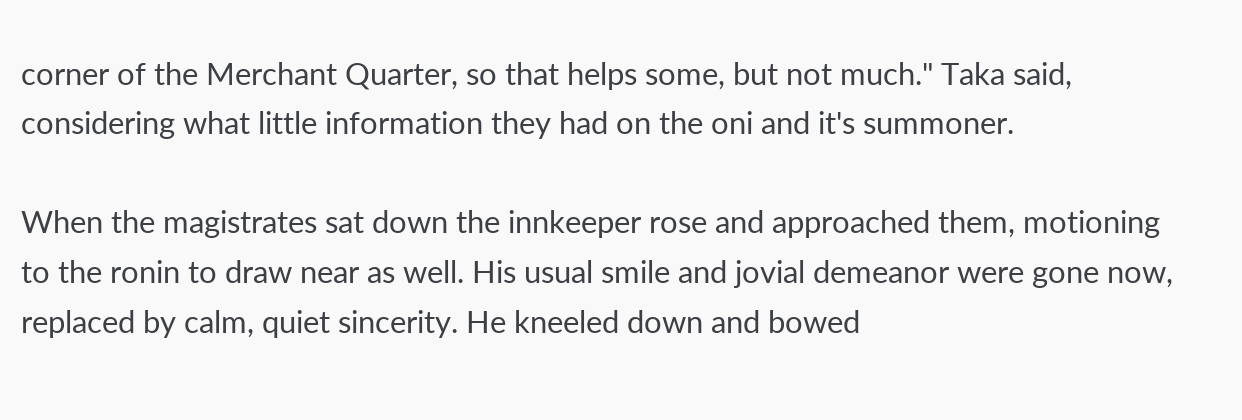corner of the Merchant Quarter, so that helps some, but not much." Taka said, considering what little information they had on the oni and it's summoner.

When the magistrates sat down the innkeeper rose and approached them, motioning to the ronin to draw near as well. His usual smile and jovial demeanor were gone now, replaced by calm, quiet sincerity. He kneeled down and bowed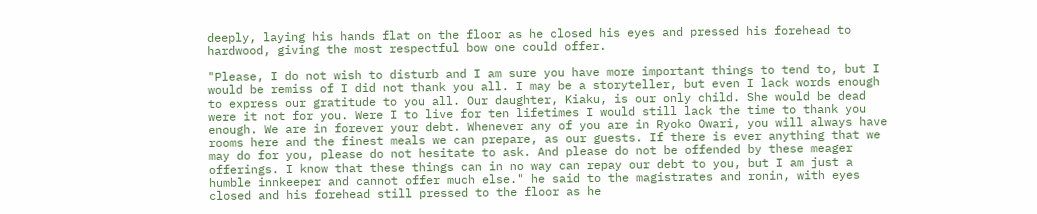deeply, laying his hands flat on the floor as he closed his eyes and pressed his forehead to hardwood, giving the most respectful bow one could offer.

"Please, I do not wish to disturb and I am sure you have more important things to tend to, but I would be remiss of I did not thank you all. I may be a storyteller, but even I lack words enough to express our gratitude to you all. Our daughter, Kiaku, is our only child. She would be dead were it not for you. Were I to live for ten lifetimes I would still lack the time to thank you enough. We are in forever your debt. Whenever any of you are in Ryoko Owari, you will always have rooms here and the finest meals we can prepare, as our guests. If there is ever anything that we may do for you, please do not hesitate to ask. And please do not be offended by these meager offerings. I know that these things can in no way can repay our debt to you, but I am just a humble innkeeper and cannot offer much else." he said to the magistrates and ronin, with eyes closed and his forehead still pressed to the floor as he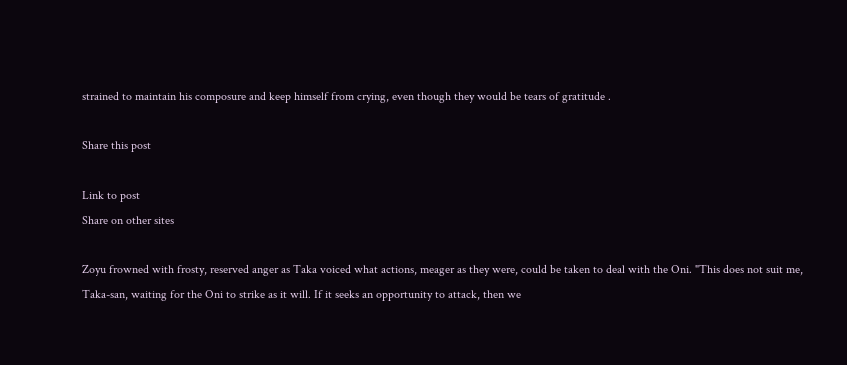strained to maintain his composure and keep himself from crying, even though they would be tears of gratitude .

Share this post

Link to post
Share on other sites

Zoyu frowned with frosty, reserved anger as Taka voiced what actions, meager as they were, could be taken to deal with the Oni. "This does not suit me, Taka-san, waiting for the Oni to strike as it will. If it seeks an opportunity to attack, then we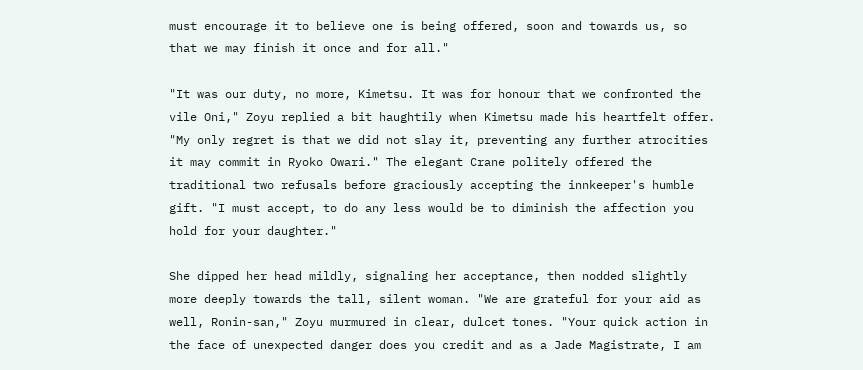must encourage it to believe one is being offered, soon and towards us, so that we may finish it once and for all."

"It was our duty, no more, Kimetsu. It was for honour that we confronted the vile Oni," Zoyu replied a bit haughtily when Kimetsu made his heartfelt offer. "My only regret is that we did not slay it, preventing any further atrocities it may commit in Ryoko Owari." The elegant Crane politely offered the traditional two refusals before graciously accepting the innkeeper's humble gift. "I must accept, to do any less would be to diminish the affection you hold for your daughter."

She dipped her head mildly, signaling her acceptance, then nodded slightly more deeply towards the tall, silent woman. "We are grateful for your aid as well, Ronin-san," Zoyu murmured in clear, dulcet tones. "Your quick action in the face of unexpected danger does you credit and as a Jade Magistrate, I am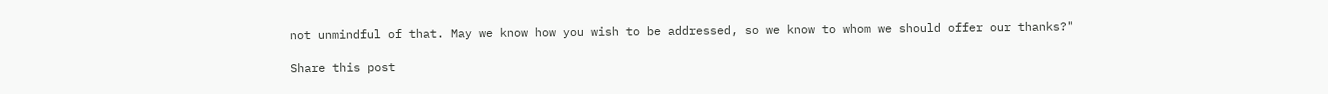not unmindful of that. May we know how you wish to be addressed, so we know to whom we should offer our thanks?"

Share this post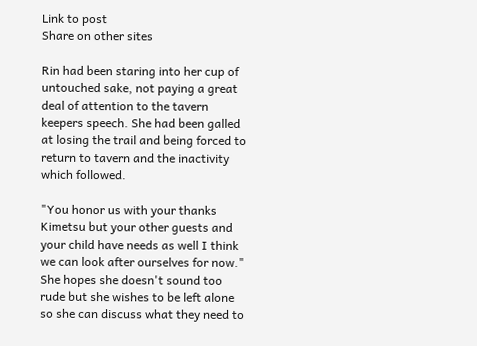Link to post
Share on other sites

Rin had been staring into her cup of untouched sake, not paying a great deal of attention to the tavern keepers speech. She had been galled at losing the trail and being forced to return to tavern and the inactivity which followed.

"You honor us with your thanks Kimetsu but your other guests and your child have needs as well I think we can look after ourselves for now." She hopes she doesn't sound too rude but she wishes to be left alone so she can discuss what they need to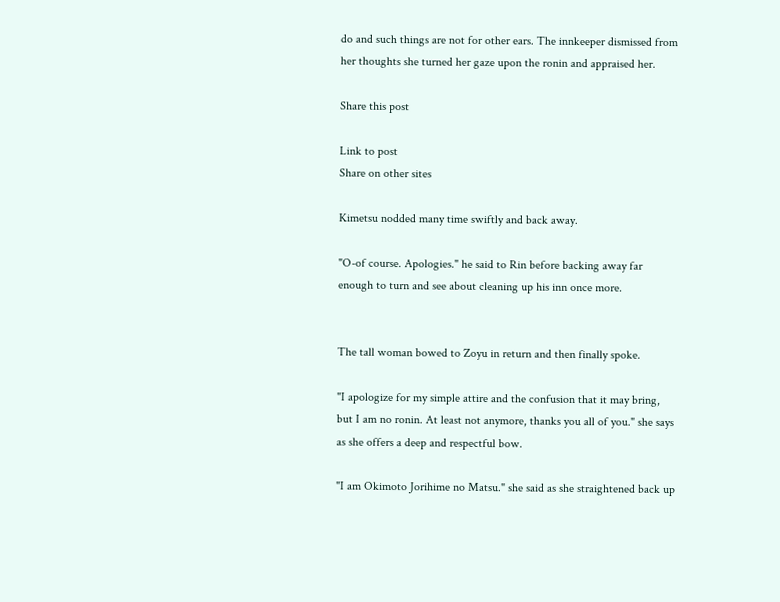do and such things are not for other ears. The innkeeper dismissed from her thoughts she turned her gaze upon the ronin and appraised her.

Share this post

Link to post
Share on other sites

Kimetsu nodded many time swiftly and back away.

"O-of course. Apologies." he said to Rin before backing away far enough to turn and see about cleaning up his inn once more.


The tall woman bowed to Zoyu in return and then finally spoke.

"I apologize for my simple attire and the confusion that it may bring, but I am no ronin. At least not anymore, thanks you all of you." she says as she offers a deep and respectful bow.

"I am Okimoto Jorihime no Matsu." she said as she straightened back up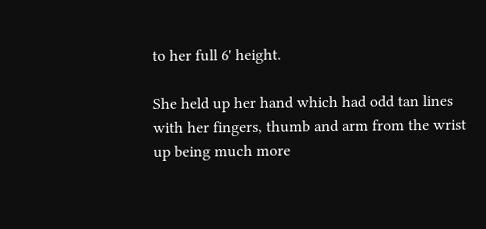to her full 6' height.

She held up her hand which had odd tan lines with her fingers, thumb and arm from the wrist up being much more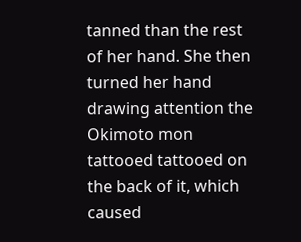tanned than the rest of her hand. She then turned her hand drawing attention the Okimoto mon tattooed tattooed on the back of it, which caused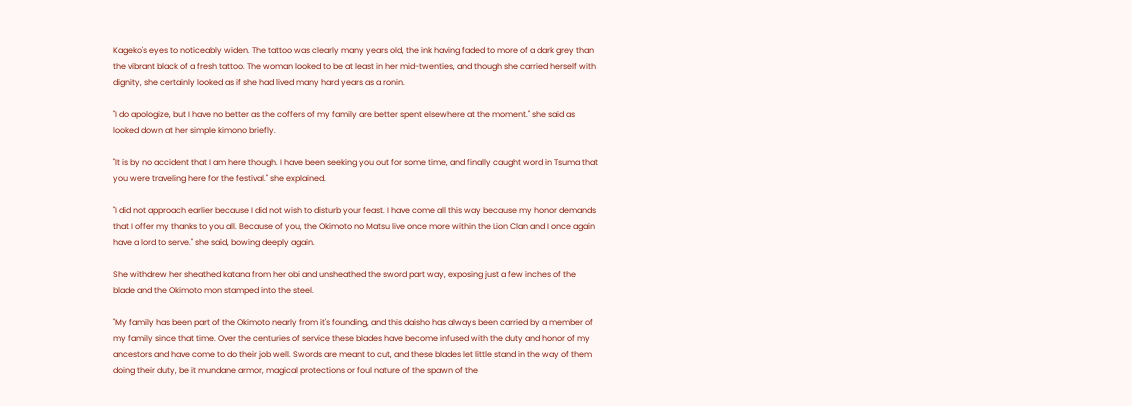Kageko's eyes to noticeably widen. The tattoo was clearly many years old, the ink having faded to more of a dark grey than the vibrant black of a fresh tattoo. The woman looked to be at least in her mid-twenties, and though she carried herself with dignity, she certainly looked as if she had lived many hard years as a ronin.

"I do apologize, but I have no better as the coffers of my family are better spent elsewhere at the moment." she said as looked down at her simple kimono briefly.

"It is by no accident that I am here though. I have been seeking you out for some time, and finally caught word in Tsuma that you were traveling here for the festival." she explained.

"I did not approach earlier because I did not wish to disturb your feast. I have come all this way because my honor demands that I offer my thanks to you all. Because of you, the Okimoto no Matsu live once more within the Lion Clan and I once again have a lord to serve." she said, bowing deeply again.

She withdrew her sheathed katana from her obi and unsheathed the sword part way, exposing just a few inches of the blade and the Okimoto mon stamped into the steel.

"My family has been part of the Okimoto nearly from it's founding, and this daisho has always been carried by a member of my family since that time. Over the centuries of service these blades have become infused with the duty and honor of my ancestors and have come to do their job well. Swords are meant to cut, and these blades let little stand in the way of them doing their duty, be it mundane armor, magical protections or foul nature of the spawn of the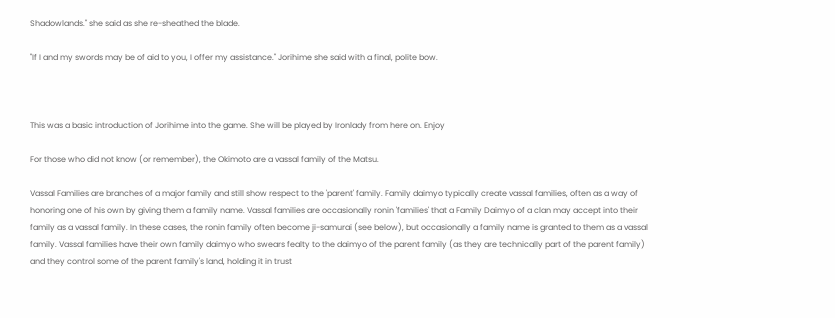Shadowlands." she said as she re-sheathed the blade.

"If I and my swords may be of aid to you, I offer my assistance." Jorihime she said with a final, polite bow.



This was a basic introduction of Jorihime into the game. She will be played by Ironlady from here on. Enjoy

For those who did not know (or remember), the Okimoto are a vassal family of the Matsu.

Vassal Families are branches of a major family and still show respect to the 'parent' family. Family daimyo typically create vassal families, often as a way of honoring one of his own by giving them a family name. Vassal families are occasionally ronin 'families' that a Family Daimyo of a clan may accept into their family as a vassal family. In these cases, the ronin family often become ji-samurai (see below), but occasionally a family name is granted to them as a vassal family. Vassal families have their own family daimyo who swears fealty to the daimyo of the parent family (as they are technically part of the parent family) and they control some of the parent family's land, holding it in trust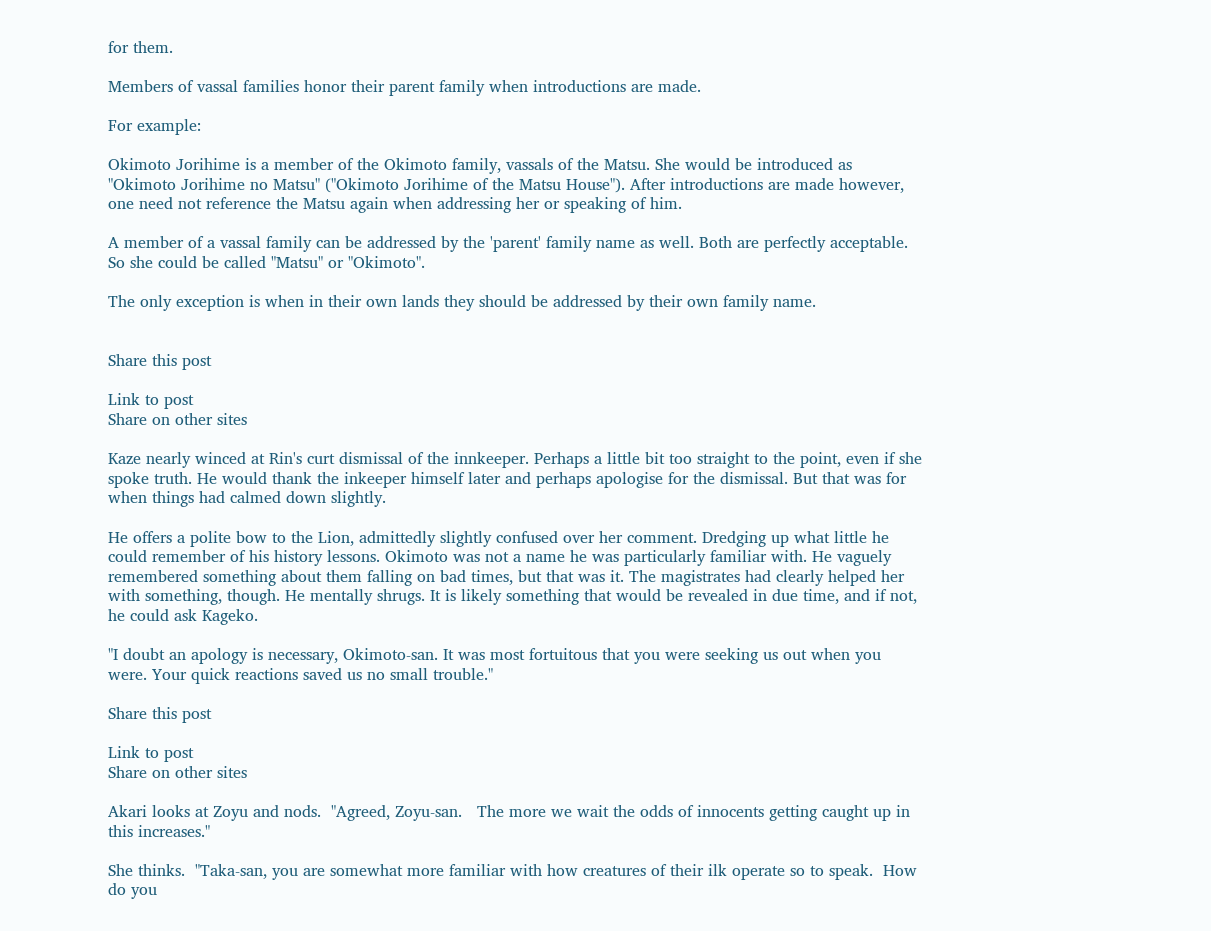for them.

Members of vassal families honor their parent family when introductions are made.

For example:

Okimoto Jorihime is a member of the Okimoto family, vassals of the Matsu. She would be introduced as "Okimoto Jorihime no Matsu" ("Okimoto Jorihime of the Matsu House"). After introductions are made however, one need not reference the Matsu again when addressing her or speaking of him.

A member of a vassal family can be addressed by the 'parent' family name as well. Both are perfectly acceptable. So she could be called "Matsu" or "Okimoto".

The only exception is when in their own lands they should be addressed by their own family name.


Share this post

Link to post
Share on other sites

Kaze nearly winced at Rin's curt dismissal of the innkeeper. Perhaps a little bit too straight to the point, even if she spoke truth. He would thank the inkeeper himself later and perhaps apologise for the dismissal. But that was for when things had calmed down slightly.

He offers a polite bow to the Lion, admittedly slightly confused over her comment. Dredging up what little he could remember of his history lessons. Okimoto was not a name he was particularly familiar with. He vaguely remembered something about them falling on bad times, but that was it. The magistrates had clearly helped her with something, though. He mentally shrugs. It is likely something that would be revealed in due time, and if not, he could ask Kageko.

"I doubt an apology is necessary, Okimoto-san. It was most fortuitous that you were seeking us out when you were. Your quick reactions saved us no small trouble."

Share this post

Link to post
Share on other sites

Akari looks at Zoyu and nods.  "Agreed, Zoyu-san.   The more we wait the odds of innocents getting caught up in this increases."

She thinks.  "Taka-san, you are somewhat more familiar with how creatures of their ilk operate so to speak.  How do you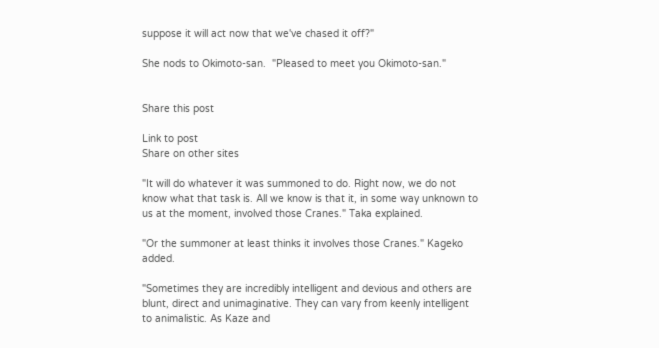suppose it will act now that we've chased it off?"

She nods to Okimoto-san.  "Pleased to meet you Okimoto-san."


Share this post

Link to post
Share on other sites

"It will do whatever it was summoned to do. Right now, we do not know what that task is. All we know is that it, in some way unknown to us at the moment, involved those Cranes." Taka explained.

"Or the summoner at least thinks it involves those Cranes." Kageko added.

"Sometimes they are incredibly intelligent and devious and others are blunt, direct and unimaginative. They can vary from keenly intelligent to animalistic. As Kaze and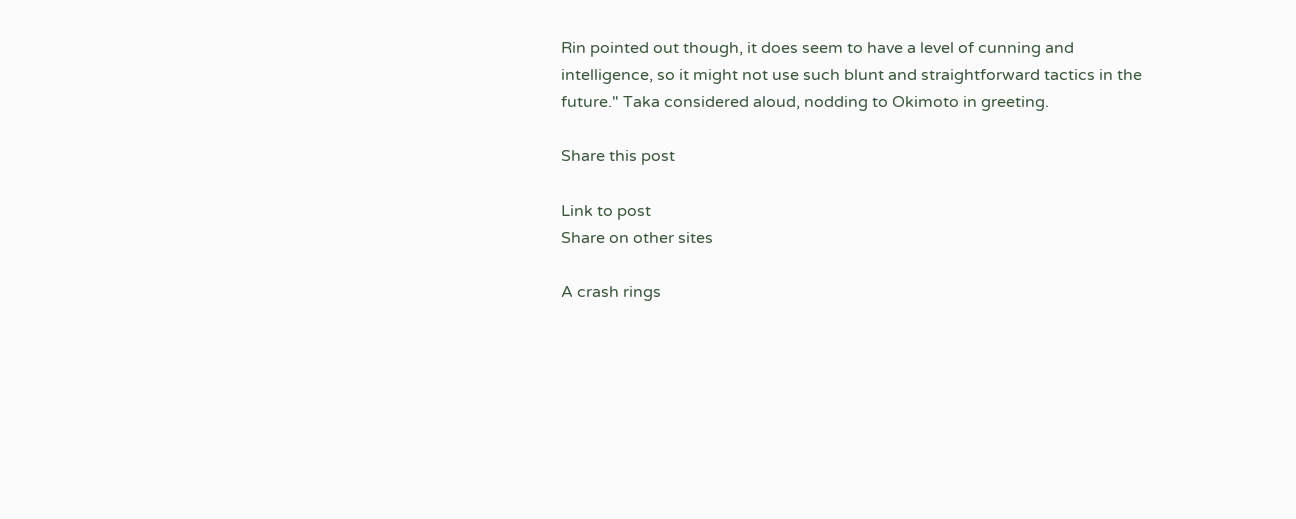Rin pointed out though, it does seem to have a level of cunning and intelligence, so it might not use such blunt and straightforward tactics in the future." Taka considered aloud, nodding to Okimoto in greeting.

Share this post

Link to post
Share on other sites

A crash rings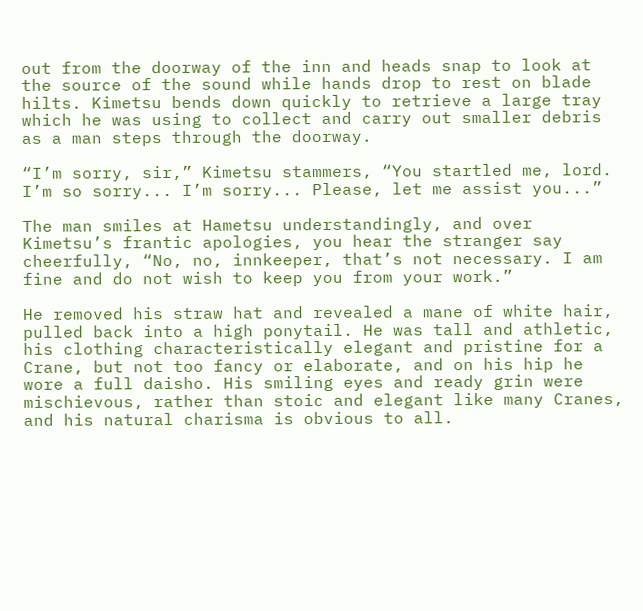out from the doorway of the inn and heads snap to look at the source of the sound while hands drop to rest on blade hilts. Kimetsu bends down quickly to retrieve a large tray which he was using to collect and carry out smaller debris as a man steps through the doorway.

“I’m sorry, sir,” Kimetsu stammers, “You startled me, lord. I’m so sorry... I’m sorry... Please, let me assist you...”

The man smiles at Hametsu understandingly, and over Kimetsu’s frantic apologies, you hear the stranger say cheerfully, “No, no, innkeeper, that’s not necessary. I am fine and do not wish to keep you from your work.”

He removed his straw hat and revealed a mane of white hair, pulled back into a high ponytail. He was tall and athletic, his clothing characteristically elegant and pristine for a Crane, but not too fancy or elaborate, and on his hip he wore a full daisho. His smiling eyes and ready grin were mischievous, rather than stoic and elegant like many Cranes, and his natural charisma is obvious to all.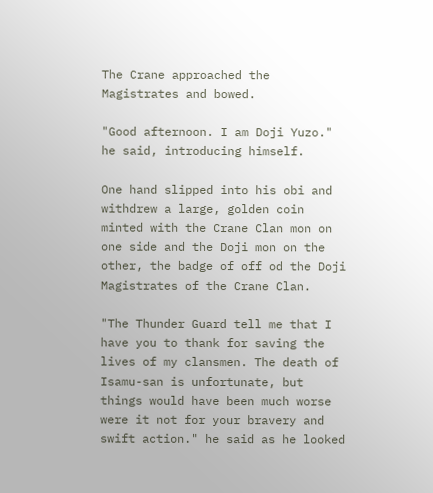The Crane approached the Magistrates and bowed.

"Good afternoon. I am Doji Yuzo." he said, introducing himself.

One hand slipped into his obi and withdrew a large, golden coin minted with the Crane Clan mon on one side and the Doji mon on the other, the badge of off od the Doji Magistrates of the Crane Clan.

"The Thunder Guard tell me that I have you to thank for saving the lives of my clansmen. The death of Isamu-san is unfortunate, but things would have been much worse were it not for your bravery and swift action." he said as he looked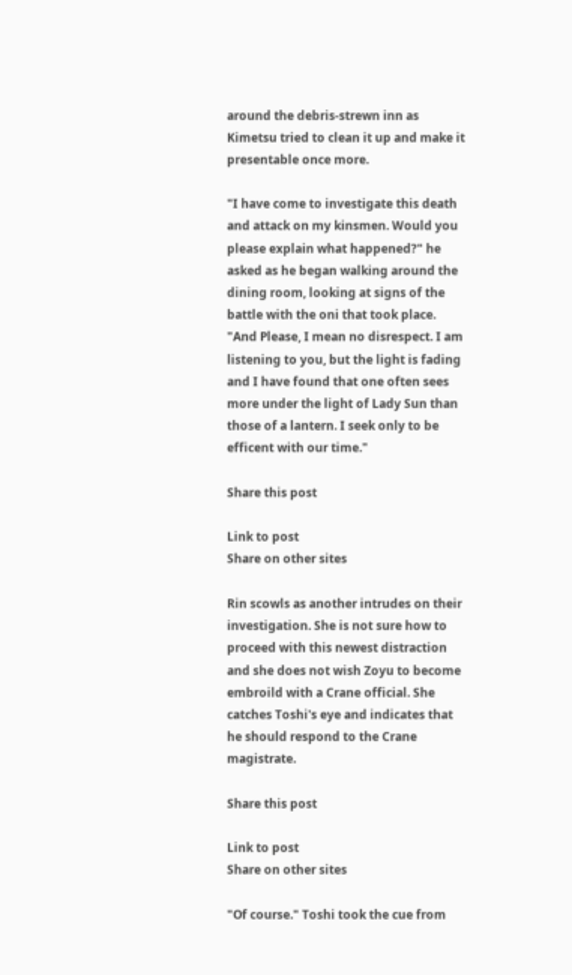around the debris-strewn inn as Kimetsu tried to clean it up and make it presentable once more.

"I have come to investigate this death and attack on my kinsmen. Would you please explain what happened?" he asked as he began walking around the dining room, looking at signs of the battle with the oni that took place. "And Please, I mean no disrespect. I am listening to you, but the light is fading and I have found that one often sees more under the light of Lady Sun than those of a lantern. I seek only to be efficent with our time."

Share this post

Link to post
Share on other sites

Rin scowls as another intrudes on their investigation. She is not sure how to proceed with this newest distraction and she does not wish Zoyu to become embroild with a Crane official. She catches Toshi's eye and indicates that he should respond to the Crane magistrate.

Share this post

Link to post
Share on other sites

"Of course." Toshi took the cue from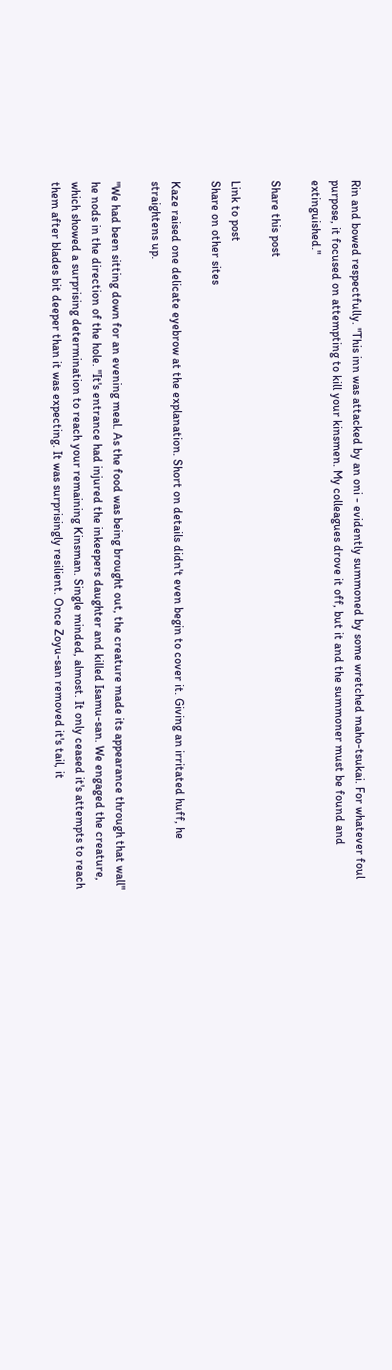Rin and bowed respectfully. "This inn was attacked by an oni - evidently summoned by some wretched maho-tsukai. For whatever foul purpose, it focused on attempting to kill your kinsmen. My colleagues drove it off, but it and the summoner must be found and extinguished."

Share this post

Link to post
Share on other sites

Kaze raised one delicate eyebrow at the explanation. Short on details didn't even begin to cover it. Giving an irritated huff, he straightens up.

"We had been sitting down for an evening meal. As the food was being brought out, the creature made its appearance through that wall" he nods in the direction of the hole. "It's entrance had injured the inkeepers daughter and killed Isamu-san. We engaged the creature, which showed a surprising determination to reach your remaining Kinsman. Single minded, almost. It only ceased it's attempts to reach them after blades bit deeper than it was expecting. It was surprisingly resilient. Once Zoyu-san removed it's tail, it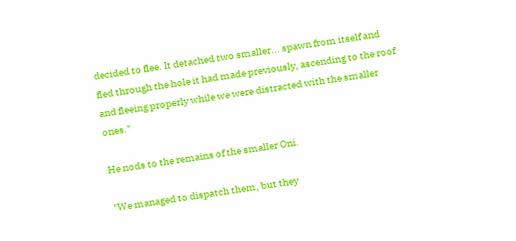decided to flee. It detached two smaller... spawn from itself and fled through the hole it had made previously, ascending to the roof and fleeing properly while we were distracted with the smaller ones."

He nods to the remains of the smaller Oni.

"We managed to dispatch them, but they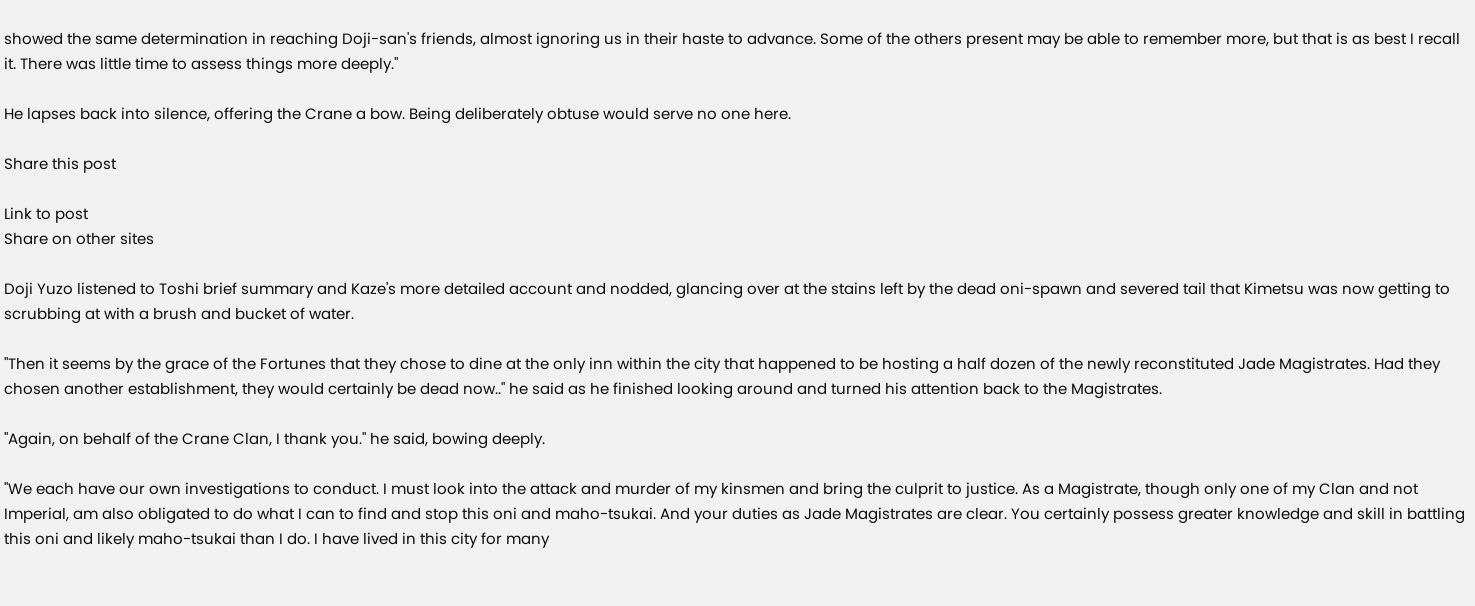showed the same determination in reaching Doji-san's friends, almost ignoring us in their haste to advance. Some of the others present may be able to remember more, but that is as best I recall it. There was little time to assess things more deeply."

He lapses back into silence, offering the Crane a bow. Being deliberately obtuse would serve no one here.

Share this post

Link to post
Share on other sites

Doji Yuzo listened to Toshi brief summary and Kaze's more detailed account and nodded, glancing over at the stains left by the dead oni-spawn and severed tail that Kimetsu was now getting to scrubbing at with a brush and bucket of water.

"Then it seems by the grace of the Fortunes that they chose to dine at the only inn within the city that happened to be hosting a half dozen of the newly reconstituted Jade Magistrates. Had they chosen another establishment, they would certainly be dead now.." he said as he finished looking around and turned his attention back to the Magistrates.

"Again, on behalf of the Crane Clan, I thank you." he said, bowing deeply.

"We each have our own investigations to conduct. I must look into the attack and murder of my kinsmen and bring the culprit to justice. As a Magistrate, though only one of my Clan and not Imperial, am also obligated to do what I can to find and stop this oni and maho-tsukai. And your duties as Jade Magistrates are clear. You certainly possess greater knowledge and skill in battling this oni and likely maho-tsukai than I do. I have lived in this city for many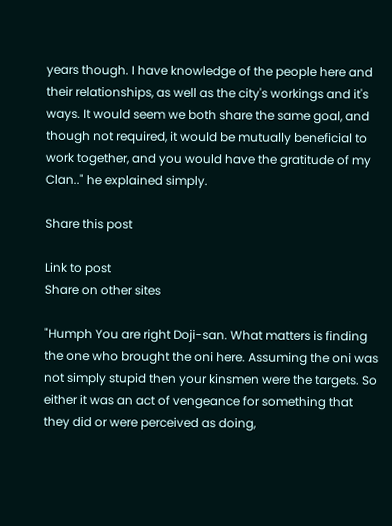years though. I have knowledge of the people here and their relationships, as well as the city's workings and it's ways. It would seem we both share the same goal, and though not required, it would be mutually beneficial to work together, and you would have the gratitude of my Clan.." he explained simply.

Share this post

Link to post
Share on other sites

"Humph You are right Doji-san. What matters is finding the one who brought the oni here. Assuming the oni was not simply stupid then your kinsmen were the targets. So either it was an act of vengeance for something that they did or were perceived as doing,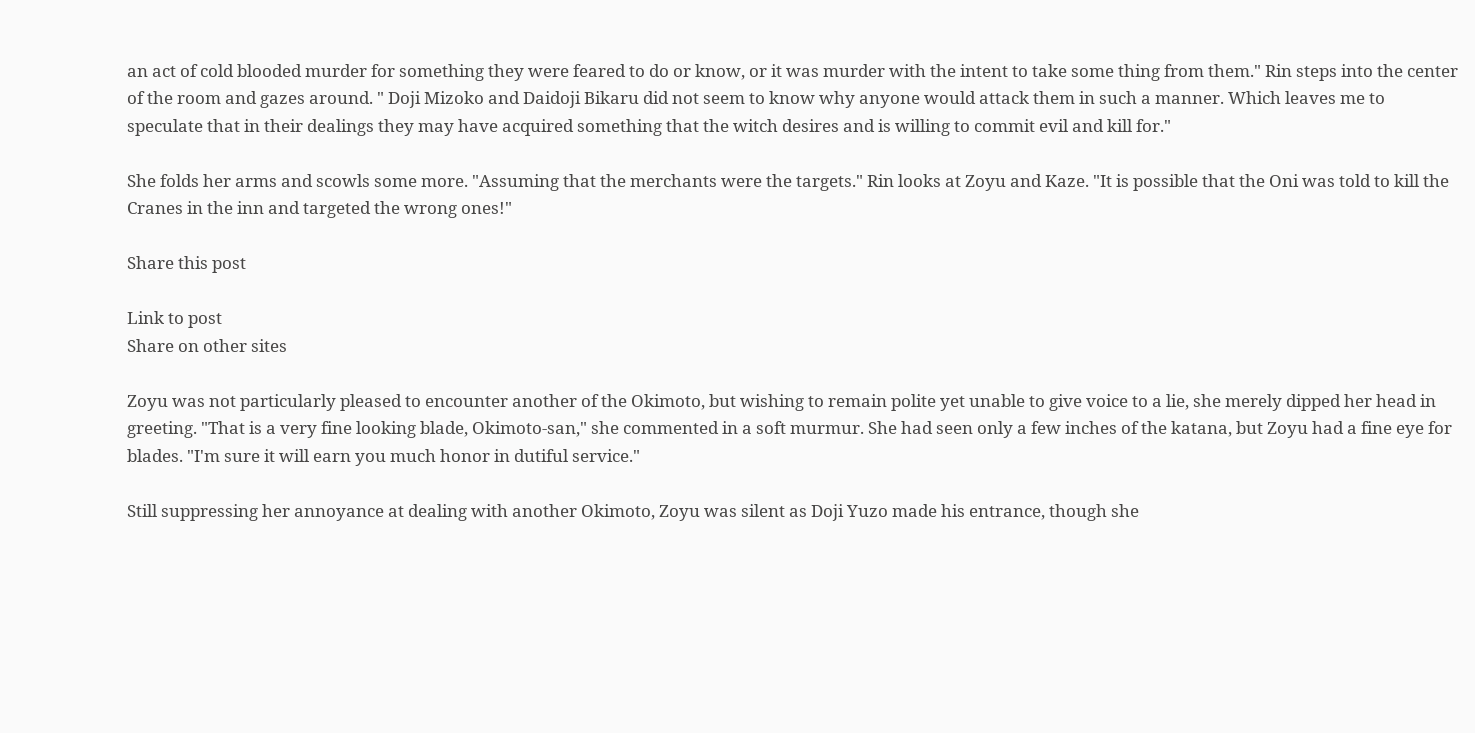an act of cold blooded murder for something they were feared to do or know, or it was murder with the intent to take some thing from them." Rin steps into the center of the room and gazes around. " Doji Mizoko and Daidoji Bikaru did not seem to know why anyone would attack them in such a manner. Which leaves me to speculate that in their dealings they may have acquired something that the witch desires and is willing to commit evil and kill for."

She folds her arms and scowls some more. "Assuming that the merchants were the targets." Rin looks at Zoyu and Kaze. "It is possible that the Oni was told to kill the Cranes in the inn and targeted the wrong ones!"

Share this post

Link to post
Share on other sites

Zoyu was not particularly pleased to encounter another of the Okimoto, but wishing to remain polite yet unable to give voice to a lie, she merely dipped her head in greeting. "That is a very fine looking blade, Okimoto-san," she commented in a soft murmur. She had seen only a few inches of the katana, but Zoyu had a fine eye for blades. "I'm sure it will earn you much honor in dutiful service."

Still suppressing her annoyance at dealing with another Okimoto, Zoyu was silent as Doji Yuzo made his entrance, though she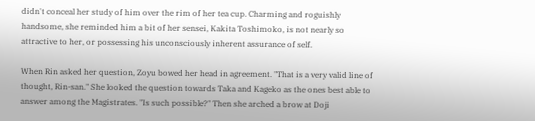didn't conceal her study of him over the rim of her tea cup. Charming and roguishly handsome, she reminded him a bit of her sensei, Kakita Toshimoko, is not nearly so attractive to her, or possessing his unconsciously inherent assurance of self.

When Rin asked her question, Zoyu bowed her head in agreement. "That is a very valid line of thought, Rin-san." She looked the question towards Taka and Kageko as the ones best able to answer among the Magistrates. "Is such possible?" Then she arched a brow at Doji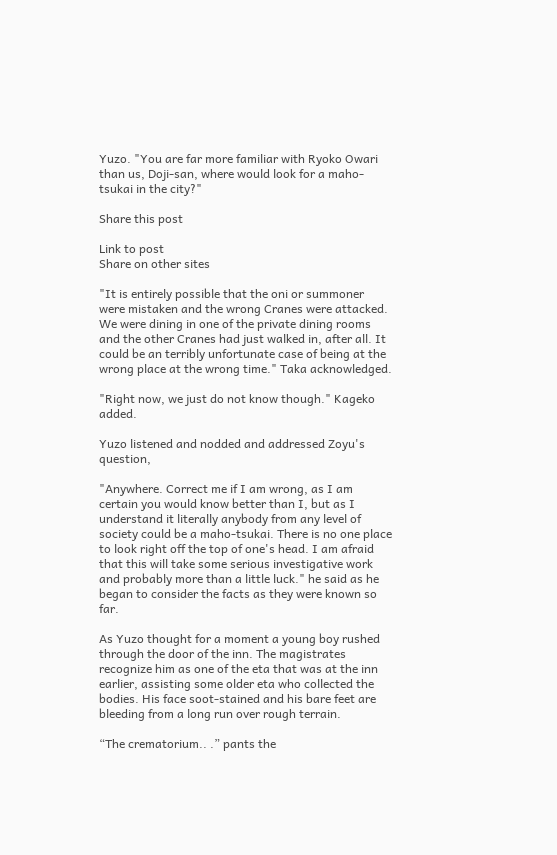Yuzo. "You are far more familiar with Ryoko Owari than us, Doji-san, where would look for a maho-tsukai in the city?"

Share this post

Link to post
Share on other sites

"It is entirely possible that the oni or summoner were mistaken and the wrong Cranes were attacked. We were dining in one of the private dining rooms and the other Cranes had just walked in, after all. It could be an terribly unfortunate case of being at the wrong place at the wrong time." Taka acknowledged.

"Right now, we just do not know though." Kageko added.

Yuzo listened and nodded and addressed Zoyu's question,

"Anywhere. Correct me if I am wrong, as I am certain you would know better than I, but as I understand it literally anybody from any level of society could be a maho-tsukai. There is no one place to look right off the top of one's head. I am afraid that this will take some serious investigative work and probably more than a little luck." he said as he began to consider the facts as they were known so far.

As Yuzo thought for a moment a young boy rushed through the door of the inn. The magistrates recognize him as one of the eta that was at the inn earlier, assisting some older eta who collected the bodies. His face soot-stained and his bare feet are bleeding from a long run over rough terrain.

“The crematorium.. .” pants the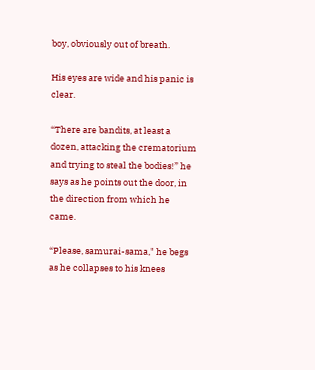boy, obviously out of breath.

His eyes are wide and his panic is clear.

“There are bandits, at least a dozen, attacking the crematorium and trying to steal the bodies!” he says as he points out the door, in the direction from which he came.

“Please, samurai-sama," he begs as he collapses to his knees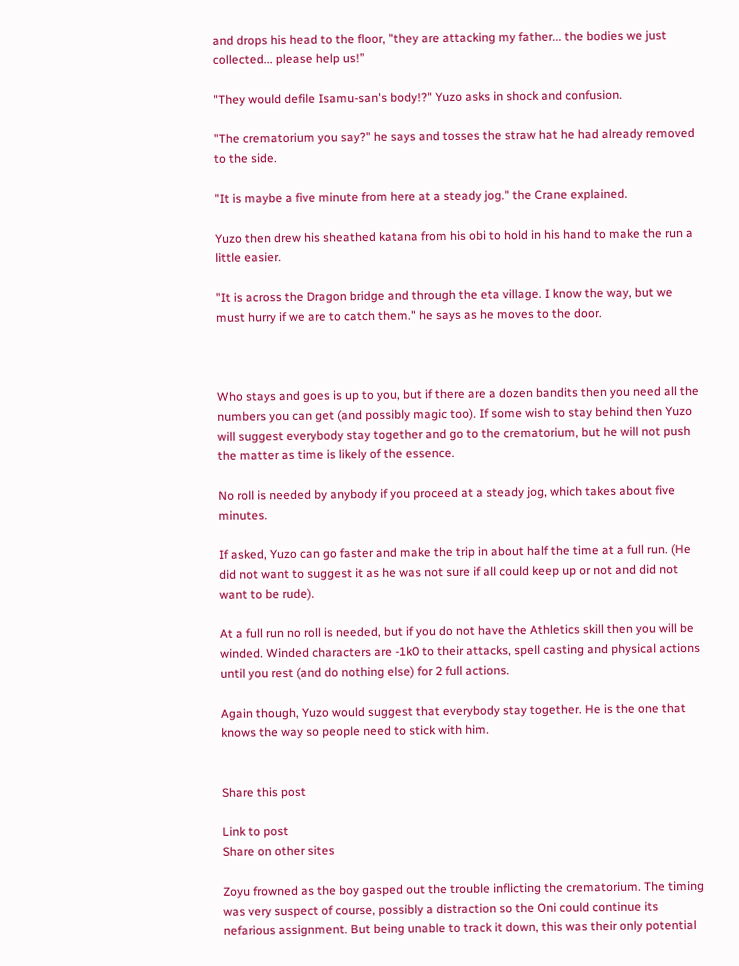and drops his head to the floor, "they are attacking my father... the bodies we just collected... please help us!”

"They would defile Isamu-san's body!?" Yuzo asks in shock and confusion.

"The crematorium you say?" he says and tosses the straw hat he had already removed to the side.

"It is maybe a five minute from here at a steady jog." the Crane explained.

Yuzo then drew his sheathed katana from his obi to hold in his hand to make the run a little easier.

"It is across the Dragon bridge and through the eta village. I know the way, but we must hurry if we are to catch them." he says as he moves to the door.



Who stays and goes is up to you, but if there are a dozen bandits then you need all the numbers you can get (and possibly magic too). If some wish to stay behind then Yuzo will suggest everybody stay together and go to the crematorium, but he will not push the matter as time is likely of the essence.

No roll is needed by anybody if you proceed at a steady jog, which takes about five minutes.

If asked, Yuzo can go faster and make the trip in about half the time at a full run. (He did not want to suggest it as he was not sure if all could keep up or not and did not want to be rude).

At a full run no roll is needed, but if you do not have the Athletics skill then you will be winded. Winded characters are -1k0 to their attacks, spell casting and physical actions until you rest (and do nothing else) for 2 full actions.

Again though, Yuzo would suggest that everybody stay together. He is the one that knows the way so people need to stick with him.


Share this post

Link to post
Share on other sites

Zoyu frowned as the boy gasped out the trouble inflicting the crematorium. The timing was very suspect of course, possibly a distraction so the Oni could continue its nefarious assignment. But being unable to track it down, this was their only potential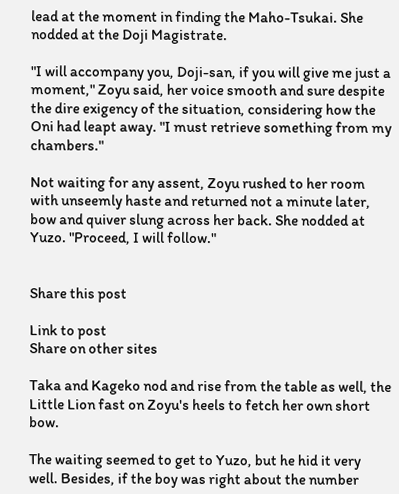lead at the moment in finding the Maho-Tsukai. She nodded at the Doji Magistrate.

"I will accompany you, Doji-san, if you will give me just a moment," Zoyu said, her voice smooth and sure despite the dire exigency of the situation, considering how the Oni had leapt away. "I must retrieve something from my chambers."

Not waiting for any assent, Zoyu rushed to her room with unseemly haste and returned not a minute later, bow and quiver slung across her back. She nodded at Yuzo. "Proceed, I will follow."


Share this post

Link to post
Share on other sites

Taka and Kageko nod and rise from the table as well, the Little Lion fast on Zoyu's heels to fetch her own short bow.

The waiting seemed to get to Yuzo, but he hid it very well. Besides, if the boy was right about the number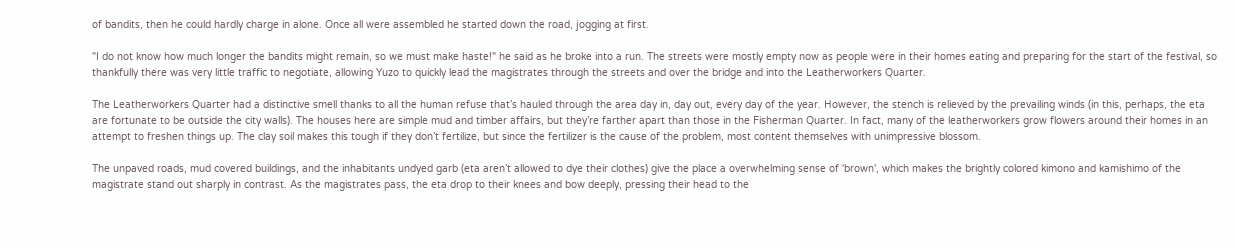of bandits, then he could hardly charge in alone. Once all were assembled he started down the road, jogging at first.

"I do not know how much longer the bandits might remain, so we must make haste!" he said as he broke into a run. The streets were mostly empty now as people were in their homes eating and preparing for the start of the festival, so thankfully there was very little traffic to negotiate, allowing Yuzo to quickly lead the magistrates through the streets and over the bridge and into the Leatherworkers Quarter.

The Leatherworkers Quarter had a distinctive smell thanks to all the human refuse that’s hauled through the area day in, day out, every day of the year. However, the stench is relieved by the prevailing winds (in this, perhaps, the eta are fortunate to be outside the city walls). The houses here are simple mud and timber affairs, but they’re farther apart than those in the Fisherman Quarter. In fact, many of the leatherworkers grow flowers around their homes in an attempt to freshen things up. The clay soil makes this tough if they don’t fertilize, but since the fertilizer is the cause of the problem, most content themselves with unimpressive blossom.

The unpaved roads, mud covered buildings, and the inhabitants undyed garb (eta aren’t allowed to dye their clothes) give the place a overwhelming sense of 'brown', which makes the brightly colored kimono and kamishimo of the magistrate stand out sharply in contrast. As the magistrates pass, the eta drop to their knees and bow deeply, pressing their head to the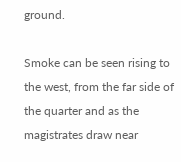ground.

Smoke can be seen rising to the west, from the far side of the quarter and as the magistrates draw near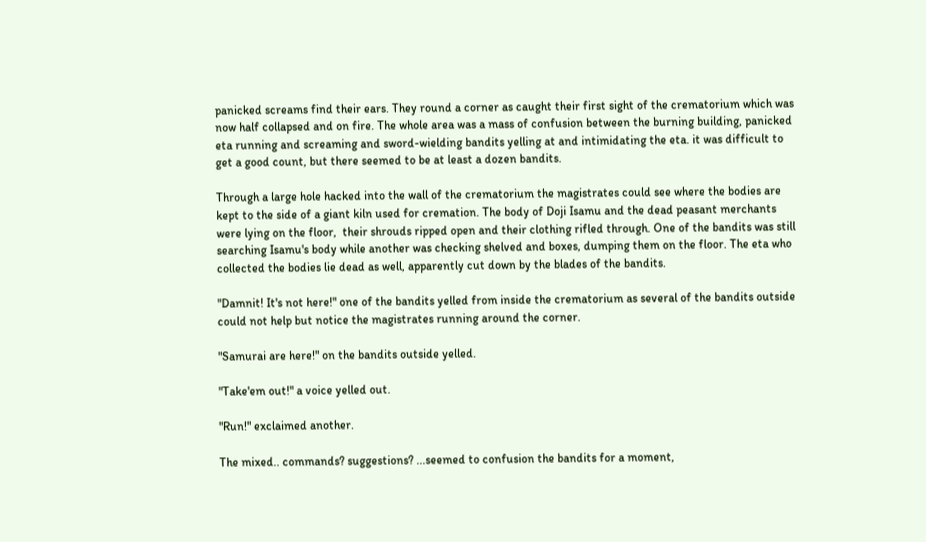panicked screams find their ears. They round a corner as caught their first sight of the crematorium which was now half collapsed and on fire. The whole area was a mass of confusion between the burning building, panicked eta running and screaming and sword-wielding bandits yelling at and intimidating the eta. it was difficult to get a good count, but there seemed to be at least a dozen bandits.

Through a large hole hacked into the wall of the crematorium the magistrates could see where the bodies are kept to the side of a giant kiln used for cremation. The body of Doji Isamu and the dead peasant merchants were lying on the floor,  their shrouds ripped open and their clothing rifled through. One of the bandits was still searching Isamu's body while another was checking shelved and boxes, dumping them on the floor. The eta who collected the bodies lie dead as well, apparently cut down by the blades of the bandits.

"Damnit! It's not here!" one of the bandits yelled from inside the crematorium as several of the bandits outside could not help but notice the magistrates running around the corner.

"Samurai are here!" on the bandits outside yelled.

"Take'em out!" a voice yelled out.

"Run!" exclaimed another.

The mixed.. commands? suggestions? ...seemed to confusion the bandits for a moment,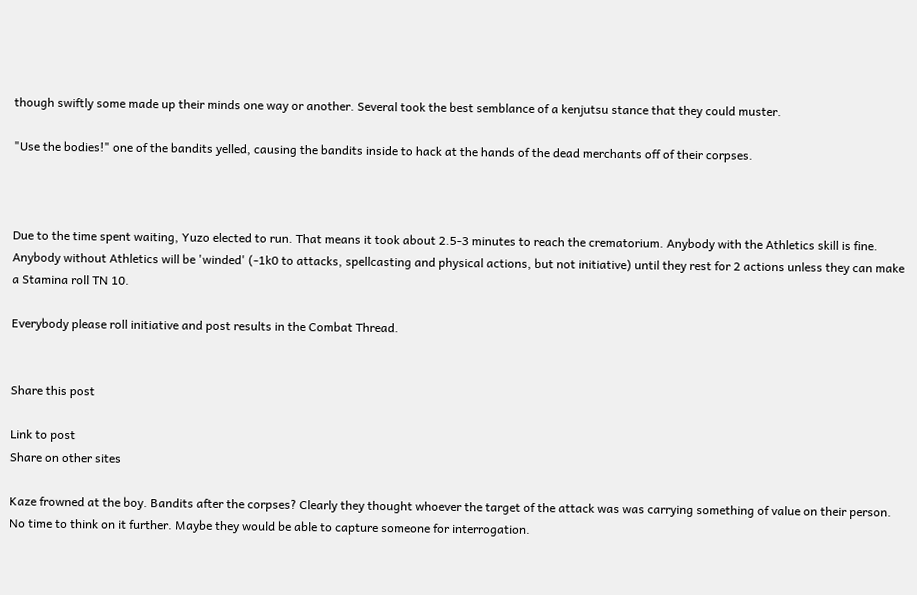though swiftly some made up their minds one way or another. Several took the best semblance of a kenjutsu stance that they could muster.

"Use the bodies!" one of the bandits yelled, causing the bandits inside to hack at the hands of the dead merchants off of their corpses.



Due to the time spent waiting, Yuzo elected to run. That means it took about 2.5-3 minutes to reach the crematorium. Anybody with the Athletics skill is fine. Anybody without Athletics will be 'winded' (-1k0 to attacks, spellcasting and physical actions, but not initiative) until they rest for 2 actions unless they can make a Stamina roll TN 10.

Everybody please roll initiative and post results in the Combat Thread.


Share this post

Link to post
Share on other sites

Kaze frowned at the boy. Bandits after the corpses? Clearly they thought whoever the target of the attack was was carrying something of value on their person. No time to think on it further. Maybe they would be able to capture someone for interrogation.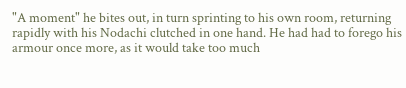"A moment" he bites out, in turn sprinting to his own room, returning rapidly with his Nodachi clutched in one hand. He had had to forego his armour once more, as it would take too much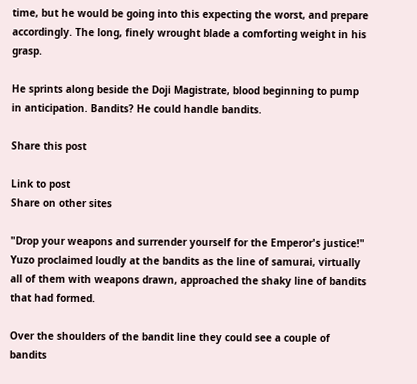time, but he would be going into this expecting the worst, and prepare accordingly. The long, finely wrought blade a comforting weight in his grasp.

He sprints along beside the Doji Magistrate, blood beginning to pump in anticipation. Bandits? He could handle bandits.

Share this post

Link to post
Share on other sites

"Drop your weapons and surrender yourself for the Emperor's justice!" Yuzo proclaimed loudly at the bandits as the line of samurai, virtually all of them with weapons drawn, approached the shaky line of bandits that had formed.

Over the shoulders of the bandit line they could see a couple of bandits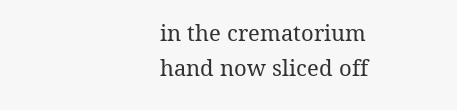in the crematorium hand now sliced off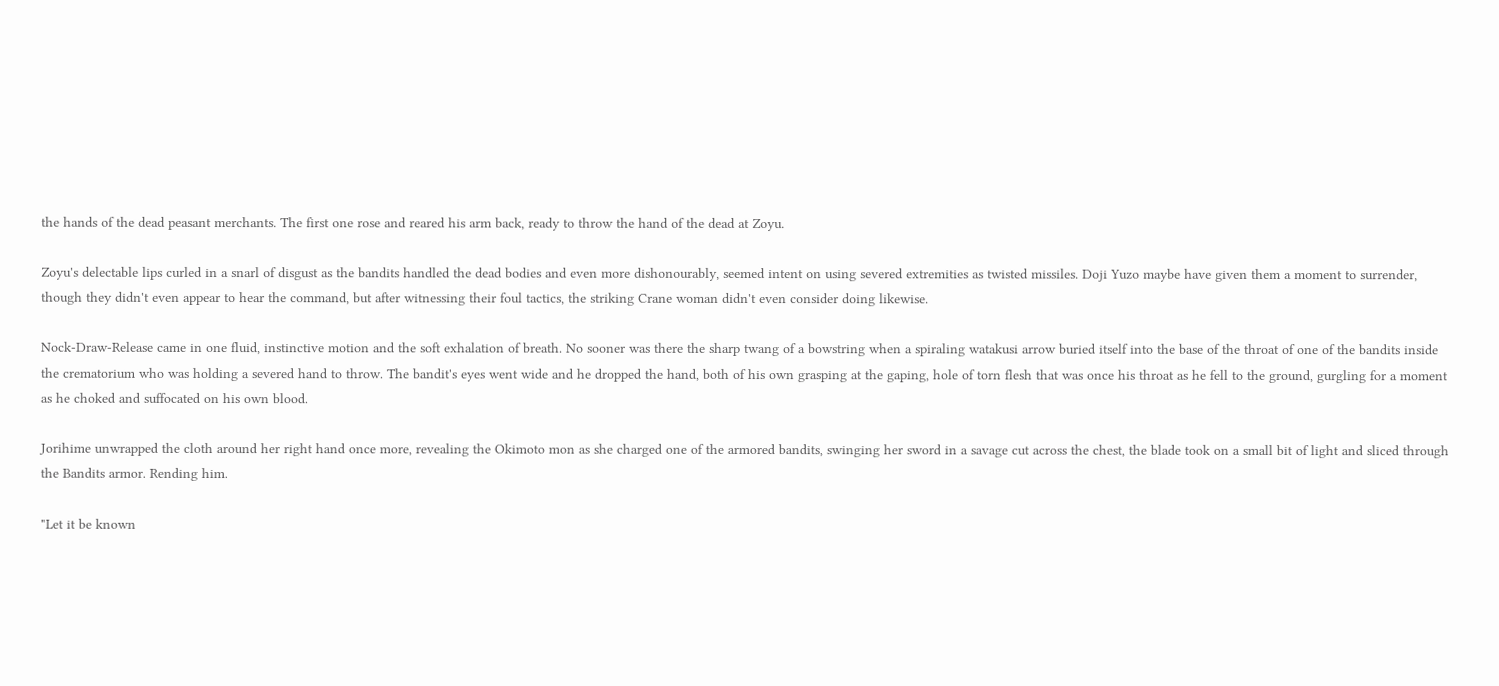the hands of the dead peasant merchants. The first one rose and reared his arm back, ready to throw the hand of the dead at Zoyu.

Zoyu's delectable lips curled in a snarl of disgust as the bandits handled the dead bodies and even more dishonourably, seemed intent on using severed extremities as twisted missiles. Doji Yuzo maybe have given them a moment to surrender, though they didn't even appear to hear the command, but after witnessing their foul tactics, the striking Crane woman didn't even consider doing likewise.

Nock-Draw-Release came in one fluid, instinctive motion and the soft exhalation of breath. No sooner was there the sharp twang of a bowstring when a spiraling watakusi arrow buried itself into the base of the throat of one of the bandits inside the crematorium who was holding a severed hand to throw. The bandit's eyes went wide and he dropped the hand, both of his own grasping at the gaping, hole of torn flesh that was once his throat as he fell to the ground, gurgling for a moment as he choked and suffocated on his own blood.

Jorihime unwrapped the cloth around her right hand once more, revealing the Okimoto mon as she charged one of the armored bandits, swinging her sword in a savage cut across the chest, the blade took on a small bit of light and sliced through the Bandits armor. Rending him.

"Let it be known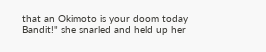that an Okimoto is your doom today Bandit!" she snarled and held up her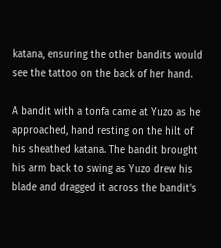katana, ensuring the other bandits would see the tattoo on the back of her hand.

A bandit with a tonfa came at Yuzo as he approached, hand resting on the hilt of his sheathed katana. The bandit brought his arm back to swing as Yuzo drew his blade and dragged it across the bandit's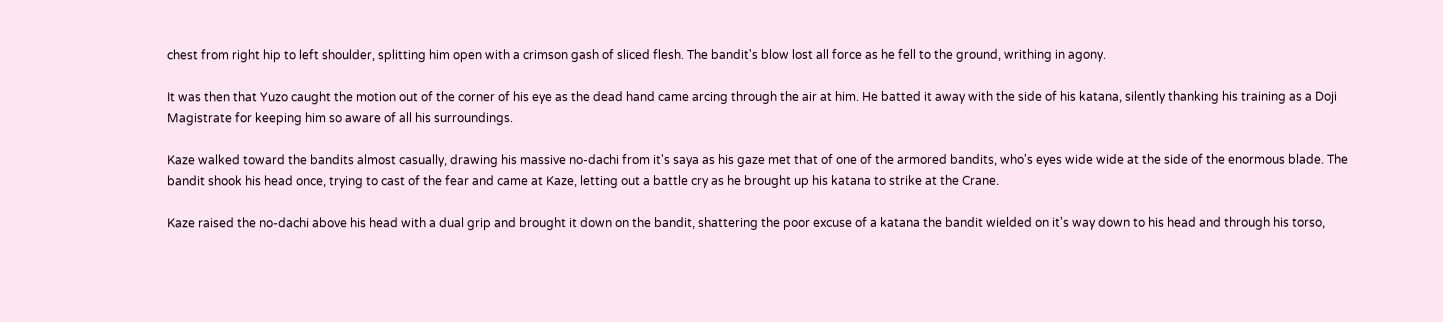chest from right hip to left shoulder, splitting him open with a crimson gash of sliced flesh. The bandit's blow lost all force as he fell to the ground, writhing in agony.

It was then that Yuzo caught the motion out of the corner of his eye as the dead hand came arcing through the air at him. He batted it away with the side of his katana, silently thanking his training as a Doji Magistrate for keeping him so aware of all his surroundings.

Kaze walked toward the bandits almost casually, drawing his massive no-dachi from it's saya as his gaze met that of one of the armored bandits, who's eyes wide wide at the side of the enormous blade. The bandit shook his head once, trying to cast of the fear and came at Kaze, letting out a battle cry as he brought up his katana to strike at the Crane.

Kaze raised the no-dachi above his head with a dual grip and brought it down on the bandit, shattering the poor excuse of a katana the bandit wielded on it's way down to his head and through his torso,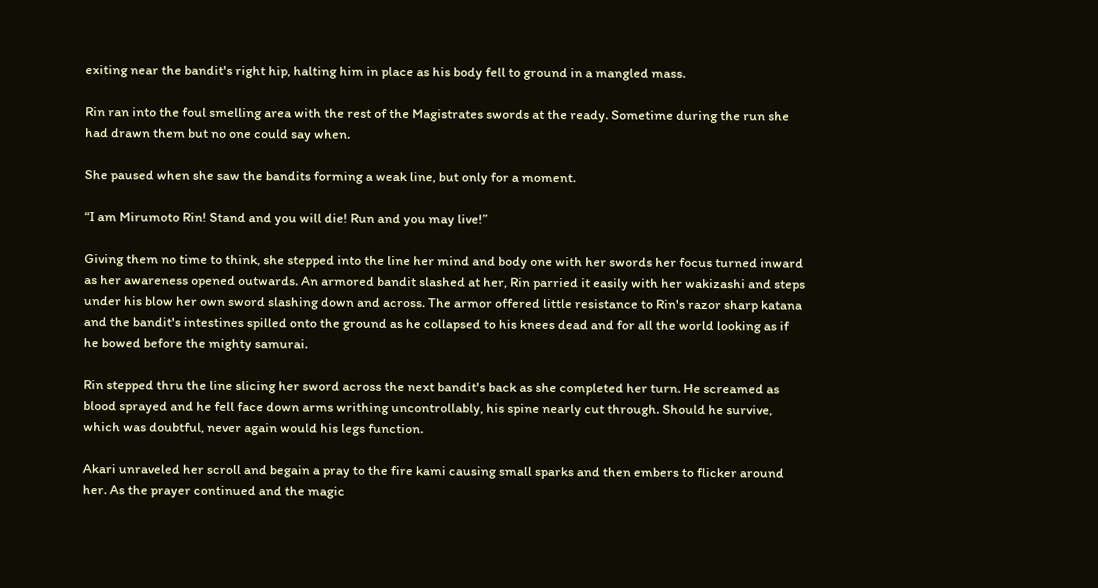exiting near the bandit's right hip, halting him in place as his body fell to ground in a mangled mass.

Rin ran into the foul smelling area with the rest of the Magistrates swords at the ready. Sometime during the run she had drawn them but no one could say when.

She paused when she saw the bandits forming a weak line, but only for a moment.

“I am Mirumoto Rin! Stand and you will die! Run and you may live!”

Giving them no time to think, she stepped into the line her mind and body one with her swords her focus turned inward as her awareness opened outwards. An armored bandit slashed at her, Rin parried it easily with her wakizashi and steps under his blow her own sword slashing down and across. The armor offered little resistance to Rin's razor sharp katana and the bandit's intestines spilled onto the ground as he collapsed to his knees dead and for all the world looking as if he bowed before the mighty samurai.

Rin stepped thru the line slicing her sword across the next bandit's back as she completed her turn. He screamed as blood sprayed and he fell face down arms writhing uncontrollably, his spine nearly cut through. Should he survive, which was doubtful, never again would his legs function.

Akari unraveled her scroll and begain a pray to the fire kami causing small sparks and then embers to flicker around her. As the prayer continued and the magic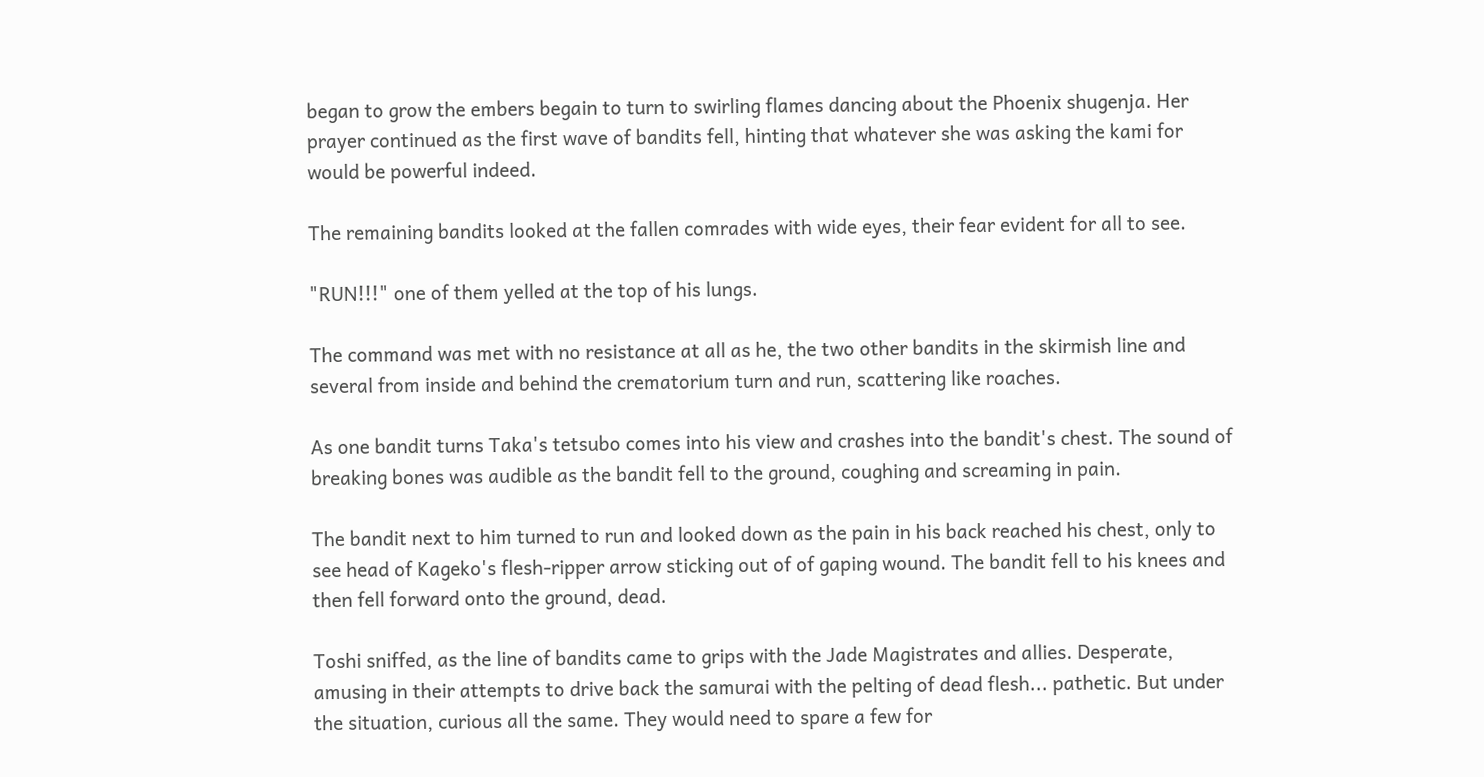began to grow the embers begain to turn to swirling flames dancing about the Phoenix shugenja. Her prayer continued as the first wave of bandits fell, hinting that whatever she was asking the kami for would be powerful indeed.

The remaining bandits looked at the fallen comrades with wide eyes, their fear evident for all to see.

"RUN!!!" one of them yelled at the top of his lungs.

The command was met with no resistance at all as he, the two other bandits in the skirmish line and several from inside and behind the crematorium turn and run, scattering like roaches.

As one bandit turns Taka's tetsubo comes into his view and crashes into the bandit's chest. The sound of breaking bones was audible as the bandit fell to the ground, coughing and screaming in pain.

The bandit next to him turned to run and looked down as the pain in his back reached his chest, only to see head of Kageko's flesh-ripper arrow sticking out of of gaping wound. The bandit fell to his knees and then fell forward onto the ground, dead.

Toshi sniffed, as the line of bandits came to grips with the Jade Magistrates and allies. Desperate, amusing in their attempts to drive back the samurai with the pelting of dead flesh... pathetic. But under the situation, curious all the same. They would need to spare a few for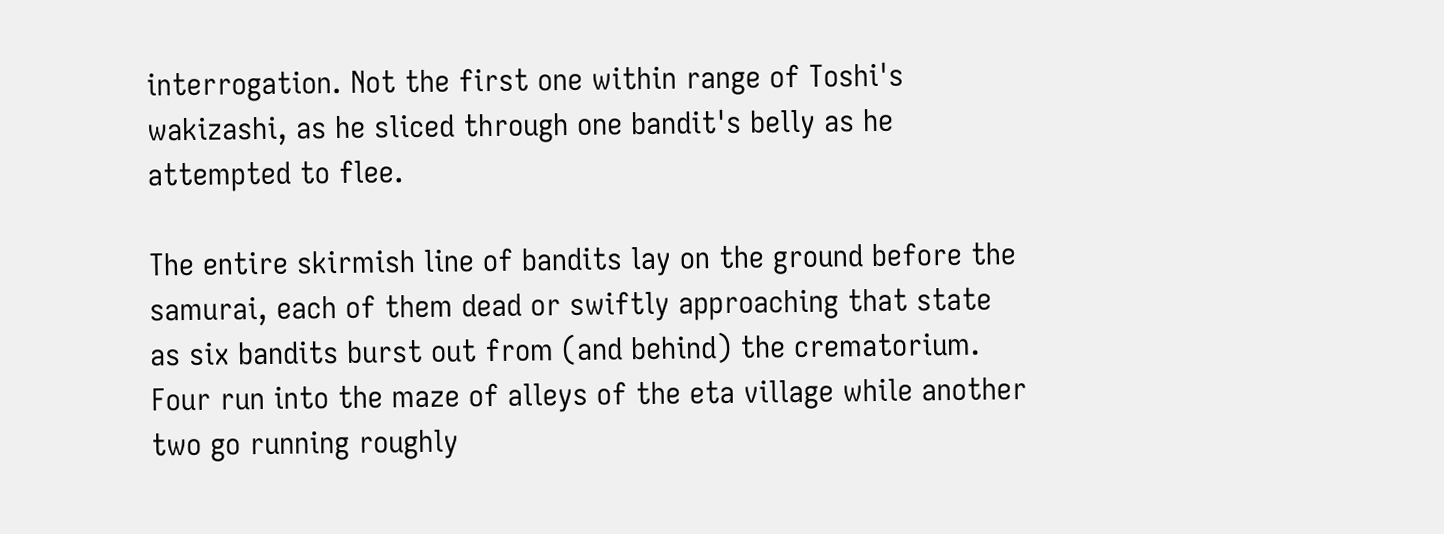interrogation. Not the first one within range of Toshi's wakizashi, as he sliced through one bandit's belly as he attempted to flee.

The entire skirmish line of bandits lay on the ground before the samurai, each of them dead or swiftly approaching that state as six bandits burst out from (and behind) the crematorium. Four run into the maze of alleys of the eta village while another two go running roughly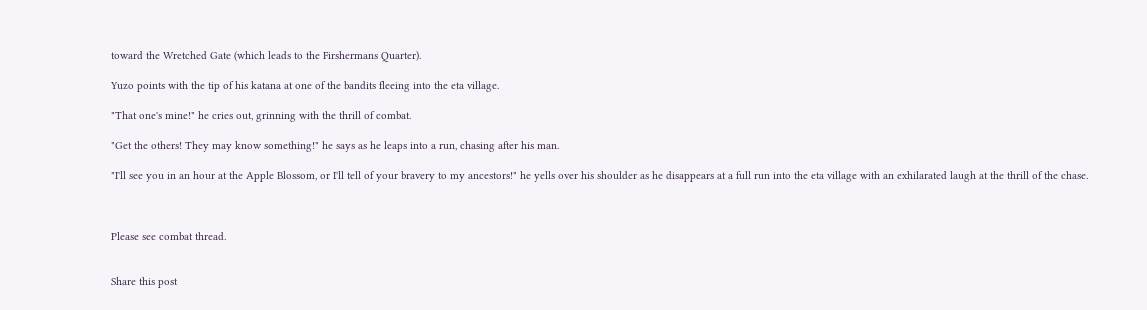toward the Wretched Gate (which leads to the Firshermans Quarter).

Yuzo points with the tip of his katana at one of the bandits fleeing into the eta village.

"That one's mine!" he cries out, grinning with the thrill of combat.

"Get the others! They may know something!" he says as he leaps into a run, chasing after his man.

"I'll see you in an hour at the Apple Blossom, or I'll tell of your bravery to my ancestors!" he yells over his shoulder as he disappears at a full run into the eta village with an exhilarated laugh at the thrill of the chase.



Please see combat thread.


Share this post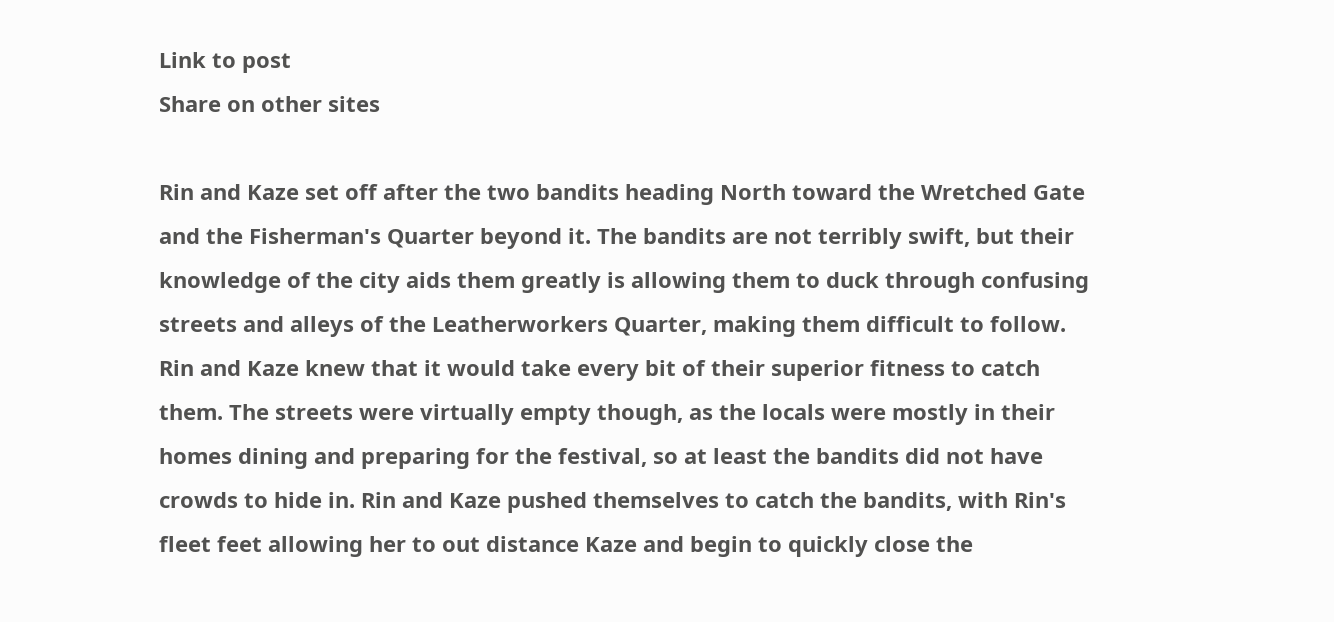Link to post
Share on other sites

Rin and Kaze set off after the two bandits heading North toward the Wretched Gate and the Fisherman's Quarter beyond it. The bandits are not terribly swift, but their knowledge of the city aids them greatly is allowing them to duck through confusing streets and alleys of the Leatherworkers Quarter, making them difficult to follow. Rin and Kaze knew that it would take every bit of their superior fitness to catch them. The streets were virtually empty though, as the locals were mostly in their homes dining and preparing for the festival, so at least the bandits did not have crowds to hide in. Rin and Kaze pushed themselves to catch the bandits, with Rin's fleet feet allowing her to out distance Kaze and begin to quickly close the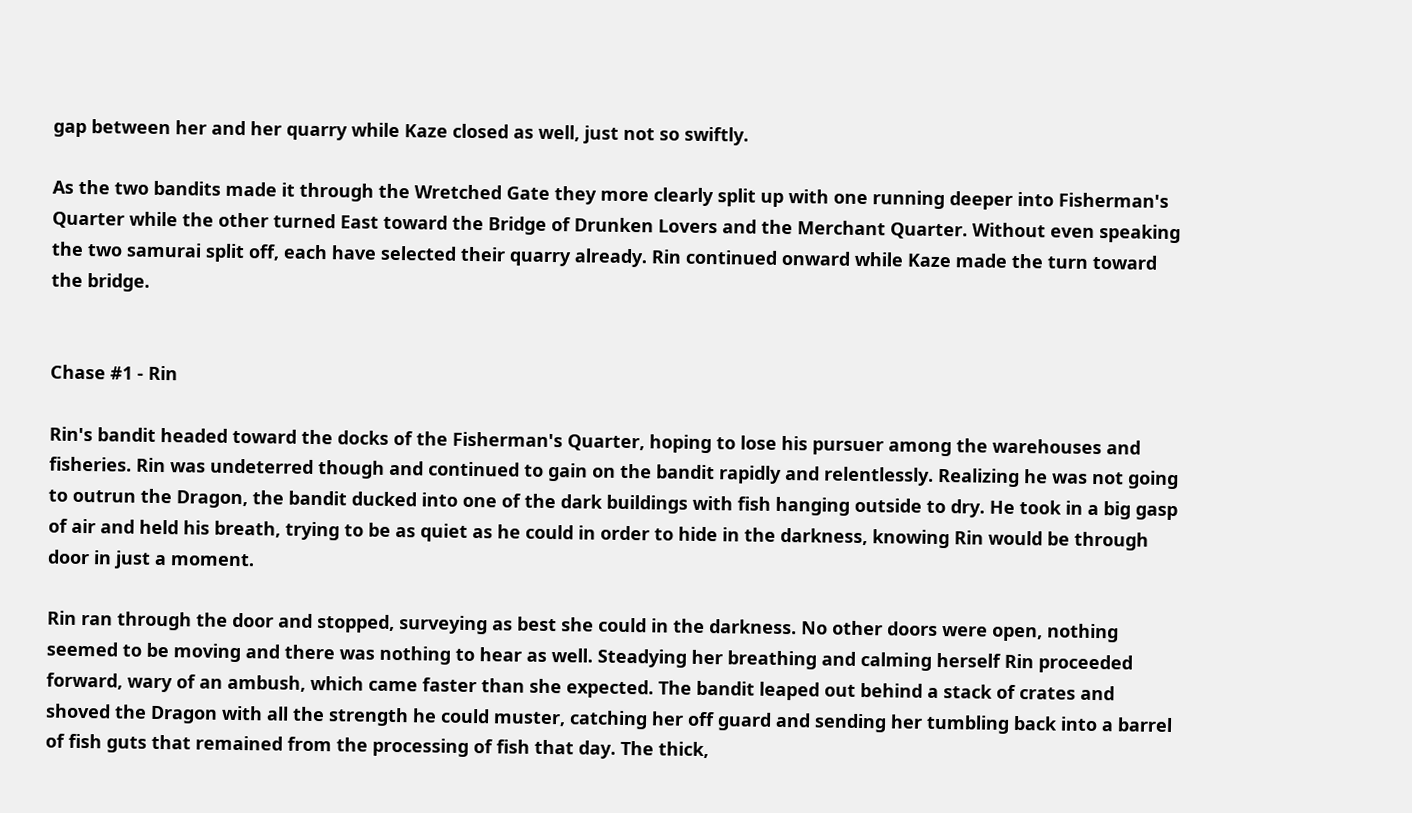gap between her and her quarry while Kaze closed as well, just not so swiftly.

As the two bandits made it through the Wretched Gate they more clearly split up with one running deeper into Fisherman's Quarter while the other turned East toward the Bridge of Drunken Lovers and the Merchant Quarter. Without even speaking the two samurai split off, each have selected their quarry already. Rin continued onward while Kaze made the turn toward the bridge.


Chase #1 - Rin

Rin's bandit headed toward the docks of the Fisherman's Quarter, hoping to lose his pursuer among the warehouses and fisheries. Rin was undeterred though and continued to gain on the bandit rapidly and relentlessly. Realizing he was not going to outrun the Dragon, the bandit ducked into one of the dark buildings with fish hanging outside to dry. He took in a big gasp of air and held his breath, trying to be as quiet as he could in order to hide in the darkness, knowing Rin would be through door in just a moment.

Rin ran through the door and stopped, surveying as best she could in the darkness. No other doors were open, nothing seemed to be moving and there was nothing to hear as well. Steadying her breathing and calming herself Rin proceeded forward, wary of an ambush, which came faster than she expected. The bandit leaped out behind a stack of crates and shoved the Dragon with all the strength he could muster, catching her off guard and sending her tumbling back into a barrel of fish guts that remained from the processing of fish that day. The thick,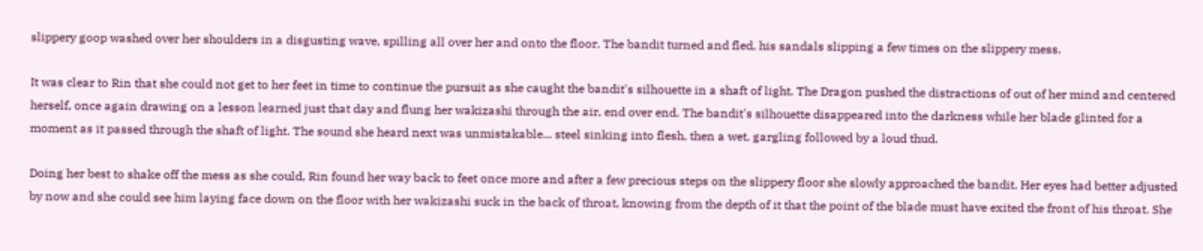slippery goop washed over her shoulders in a disgusting wave, spilling all over her and onto the floor. The bandit turned and fled, his sandals slipping a few times on the slippery mess.

It was clear to Rin that she could not get to her feet in time to continue the pursuit as she caught the bandit's silhouette in a shaft of light. The Dragon pushed the distractions of out of her mind and centered herself, once again drawing on a lesson learned just that day and flung her wakizashi through the air, end over end. The bandit's silhouette disappeared into the darkness while her blade glinted for a moment as it passed through the shaft of light. The sound she heard next was unmistakable... steel sinking into flesh, then a wet, gargling followed by a loud thud.

Doing her best to shake off the mess as she could, Rin found her way back to feet once more and after a few precious steps on the slippery floor she slowly approached the bandit. Her eyes had better adjusted by now and she could see him laying face down on the floor with her wakizashi suck in the back of throat, knowing from the depth of it that the point of the blade must have exited the front of his throat. She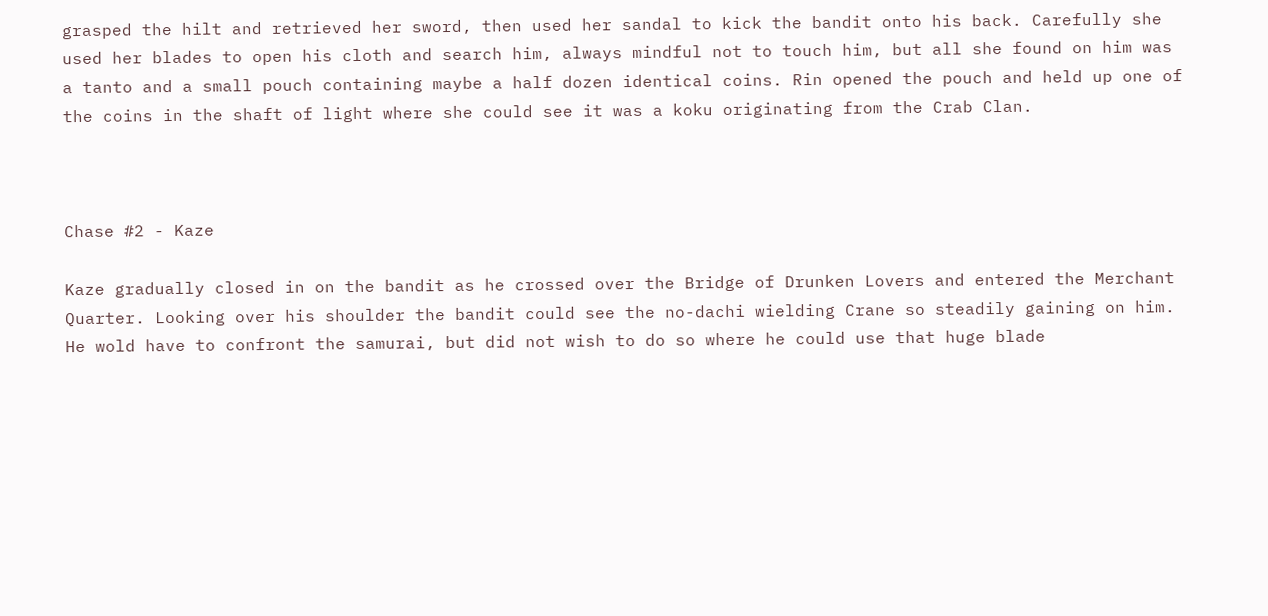grasped the hilt and retrieved her sword, then used her sandal to kick the bandit onto his back. Carefully she used her blades to open his cloth and search him, always mindful not to touch him, but all she found on him was a tanto and a small pouch containing maybe a half dozen identical coins. Rin opened the pouch and held up one of the coins in the shaft of light where she could see it was a koku originating from the Crab Clan.



Chase #2 - Kaze

Kaze gradually closed in on the bandit as he crossed over the Bridge of Drunken Lovers and entered the Merchant Quarter. Looking over his shoulder the bandit could see the no-dachi wielding Crane so steadily gaining on him. He wold have to confront the samurai, but did not wish to do so where he could use that huge blade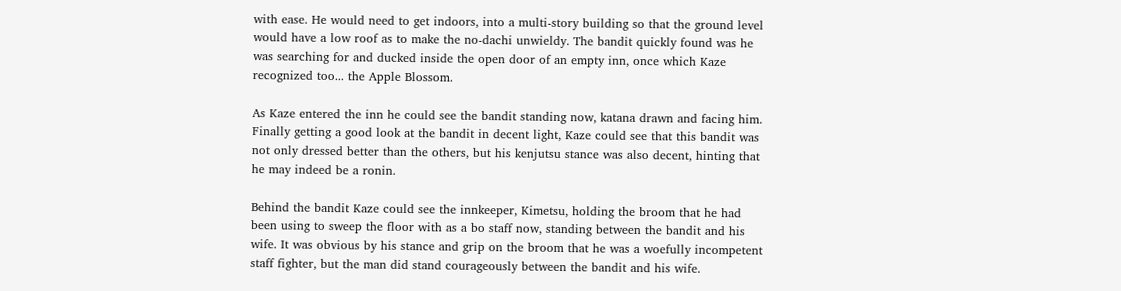with ease. He would need to get indoors, into a multi-story building so that the ground level would have a low roof as to make the no-dachi unwieldy. The bandit quickly found was he was searching for and ducked inside the open door of an empty inn, once which Kaze recognized too... the Apple Blossom.

As Kaze entered the inn he could see the bandit standing now, katana drawn and facing him. Finally getting a good look at the bandit in decent light, Kaze could see that this bandit was not only dressed better than the others, but his kenjutsu stance was also decent, hinting that he may indeed be a ronin.

Behind the bandit Kaze could see the innkeeper, Kimetsu, holding the broom that he had been using to sweep the floor with as a bo staff now, standing between the bandit and his wife. It was obvious by his stance and grip on the broom that he was a woefully incompetent staff fighter, but the man did stand courageously between the bandit and his wife.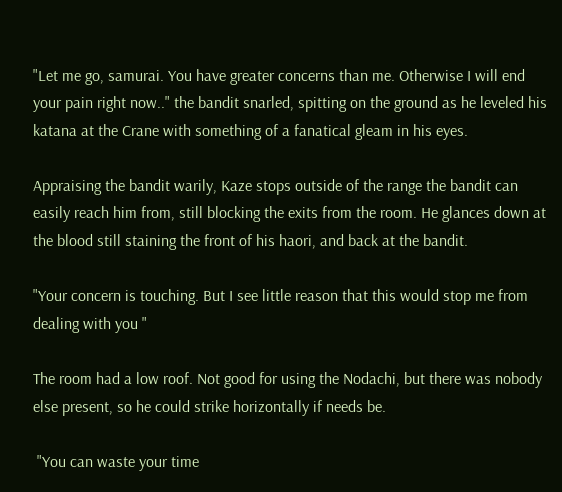"Let me go, samurai. You have greater concerns than me. Otherwise I will end your pain right now.." the bandit snarled, spitting on the ground as he leveled his katana at the Crane with something of a fanatical gleam in his eyes.

Appraising the bandit warily, Kaze stops outside of the range the bandit can easily reach him from, still blocking the exits from the room. He glances down at the blood still staining the front of his haori, and back at the bandit.

"Your concern is touching. But I see little reason that this would stop me from dealing with you "

The room had a low roof. Not good for using the Nodachi, but there was nobody else present, so he could strike horizontally if needs be.

 "You can waste your time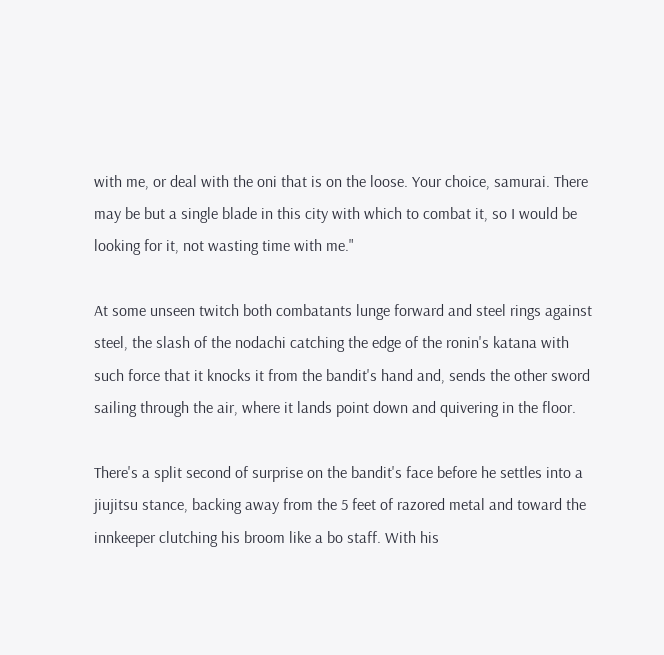with me, or deal with the oni that is on the loose. Your choice, samurai. There may be but a single blade in this city with which to combat it, so I would be looking for it, not wasting time with me."

At some unseen twitch both combatants lunge forward and steel rings against steel, the slash of the nodachi catching the edge of the ronin's katana with such force that it knocks it from the bandit's hand and, sends the other sword sailing through the air, where it lands point down and quivering in the floor.

There's a split second of surprise on the bandit's face before he settles into a jiujitsu stance, backing away from the 5 feet of razored metal and toward the innkeeper clutching his broom like a bo staff. With his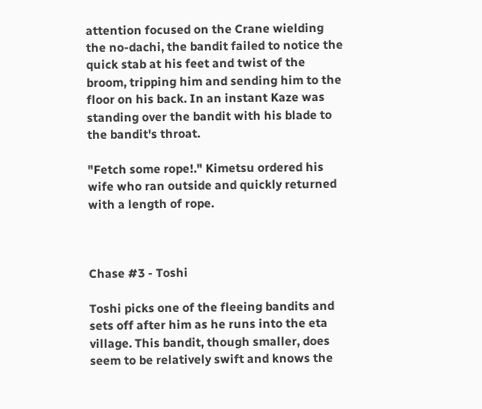attention focused on the Crane wielding the no-dachi, the bandit failed to notice the quick stab at his feet and twist of the broom, tripping him and sending him to the floor on his back. In an instant Kaze was standing over the bandit with his blade to the bandit's throat.

"Fetch some rope!." Kimetsu ordered his wife who ran outside and quickly returned with a length of rope.



Chase #3 - Toshi

Toshi picks one of the fleeing bandits and sets off after him as he runs into the eta village. This bandit, though smaller, does seem to be relatively swift and knows the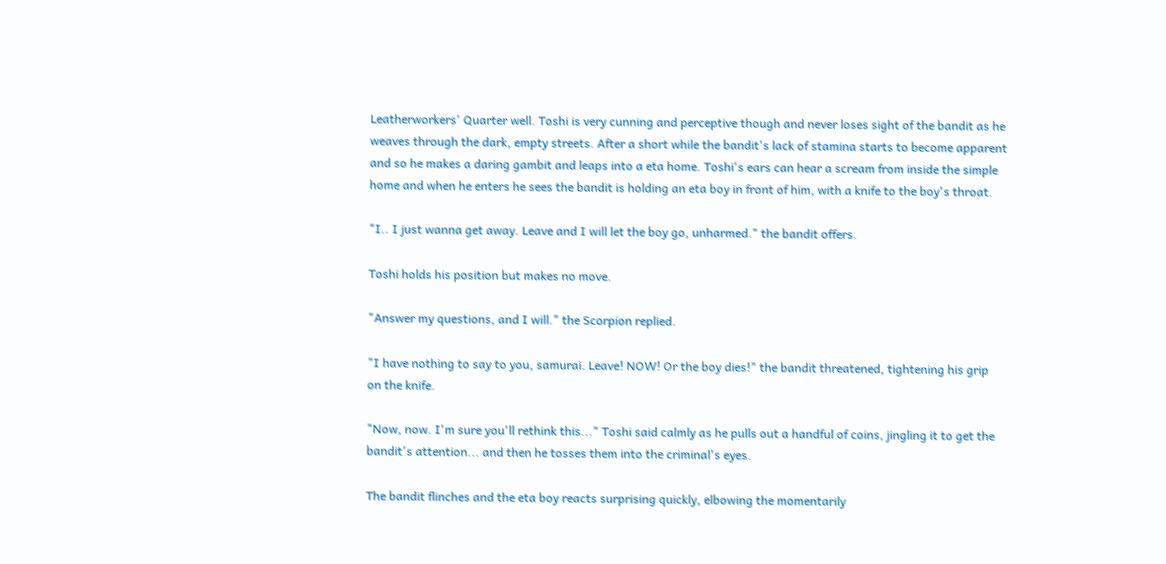Leatherworkers' Quarter well. Toshi is very cunning and perceptive though and never loses sight of the bandit as he weaves through the dark, empty streets. After a short while the bandit's lack of stamina starts to become apparent and so he makes a daring gambit and leaps into a eta home. Toshi's ears can hear a scream from inside the simple home and when he enters he sees the bandit is holding an eta boy in front of him, with a knife to the boy's throat.

"I.. I just wanna get away. Leave and I will let the boy go, unharmed." the bandit offers.

Toshi holds his position but makes no move.

"Answer my questions, and I will." the Scorpion replied.

"I have nothing to say to you, samurai. Leave! NOW! Or the boy dies!" the bandit threatened, tightening his grip on the knife.

"Now, now. I'm sure you'll rethink this..." Toshi said calmly as he pulls out a handful of coins, jingling it to get the bandit's attention... and then he tosses them into the criminal's eyes.

The bandit flinches and the eta boy reacts surprising quickly, elbowing the momentarily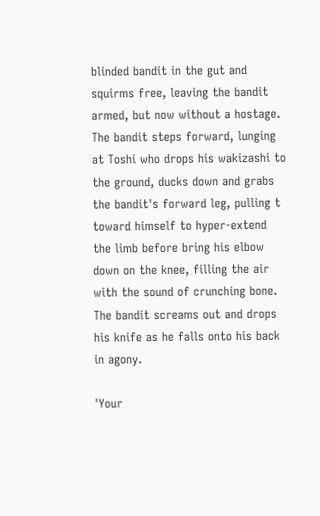blinded bandit in the gut and squirms free, leaving the bandit armed, but now without a hostage. The bandit steps forward, lunging at Toshi who drops his wakizashi to the ground, ducks down and grabs the bandit's forward leg, pulling t toward himself to hyper-extend the limb before bring his elbow down on the knee, filling the air with the sound of crunching bone. The bandit screams out and drops his knife as he falls onto his back in agony.

'Your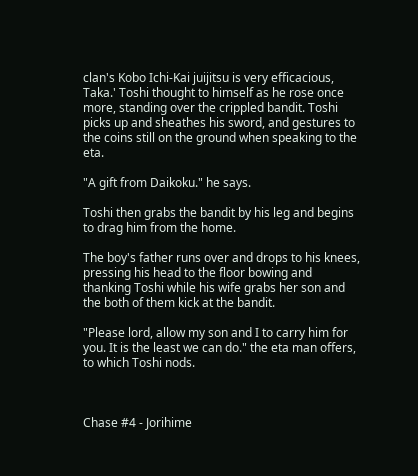clan's Kobo Ichi-Kai juijitsu is very efficacious, Taka.' Toshi thought to himself as he rose once more, standing over the crippled bandit. Toshi picks up and sheathes his sword, and gestures to the coins still on the ground when speaking to the eta.

"A gift from Daikoku." he says.

Toshi then grabs the bandit by his leg and begins to drag him from the home.

The boy's father runs over and drops to his knees, pressing his head to the floor bowing and thanking Toshi while his wife grabs her son and the both of them kick at the bandit.

"Please lord, allow my son and I to carry him for you. It is the least we can do." the eta man offers, to which Toshi nods.



Chase #4 - Jorihime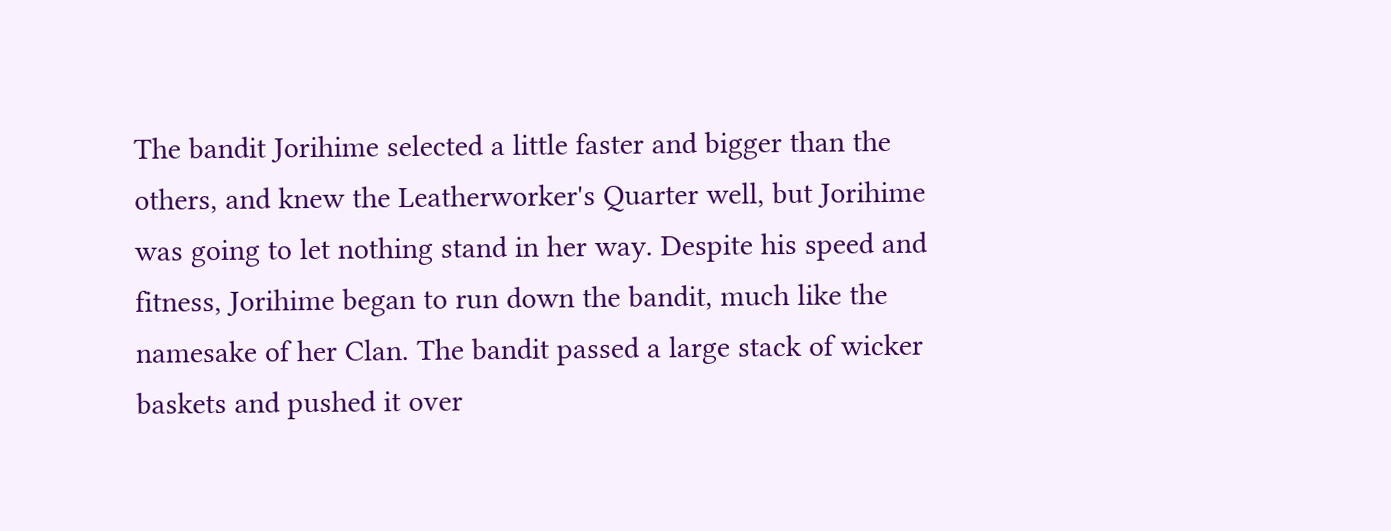The bandit Jorihime selected a little faster and bigger than the others, and knew the Leatherworker's Quarter well, but Jorihime was going to let nothing stand in her way. Despite his speed and fitness, Jorihime began to run down the bandit, much like the namesake of her Clan. The bandit passed a large stack of wicker baskets and pushed it over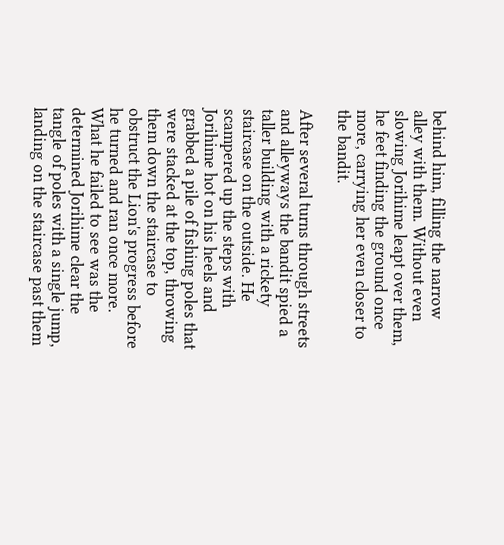behind him, filling the narrow alley with them. Without even slowing Jorihime leapt over them, he feet finding the ground once more, carrying her even closer to the bandit.

After several turns through streets and alleyways the bandit spied a taller building with a rickety staircase on the outside. He scampered up the steps with Jorihime hot on his heels and grabbed a pile of fishing poles that were stacked at the top, throwing them down the staircase to obstruct the Lion's progress before he turned and ran once more. What he failed to see was the determined Jorihime clear the tangle of poles with a single jump, landing on the staircase past them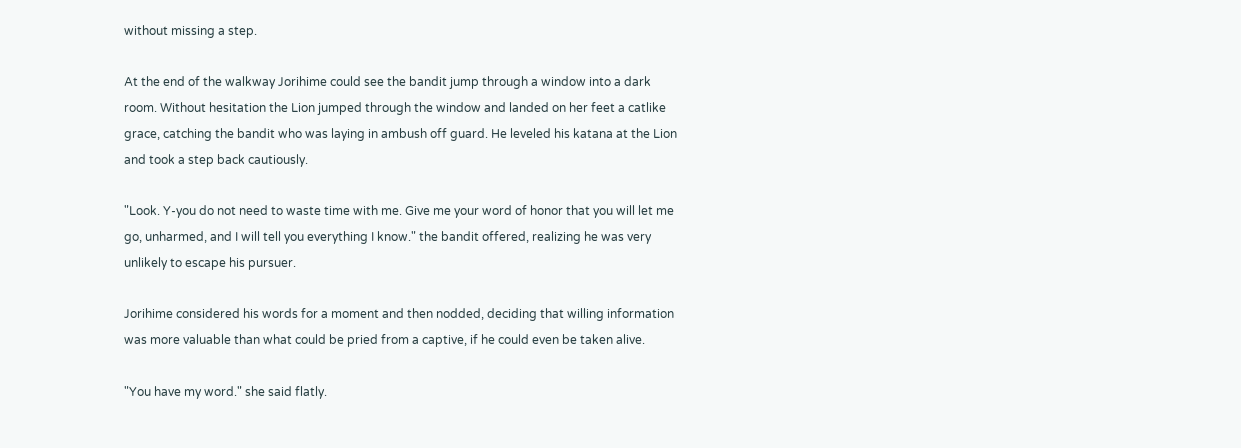without missing a step.

At the end of the walkway Jorihime could see the bandit jump through a window into a dark room. Without hesitation the Lion jumped through the window and landed on her feet a catlike grace, catching the bandit who was laying in ambush off guard. He leveled his katana at the Lion and took a step back cautiously.

"Look. Y-you do not need to waste time with me. Give me your word of honor that you will let me go, unharmed, and I will tell you everything I know." the bandit offered, realizing he was very unlikely to escape his pursuer.

Jorihime considered his words for a moment and then nodded, deciding that willing information was more valuable than what could be pried from a captive, if he could even be taken alive.

"You have my word." she said flatly.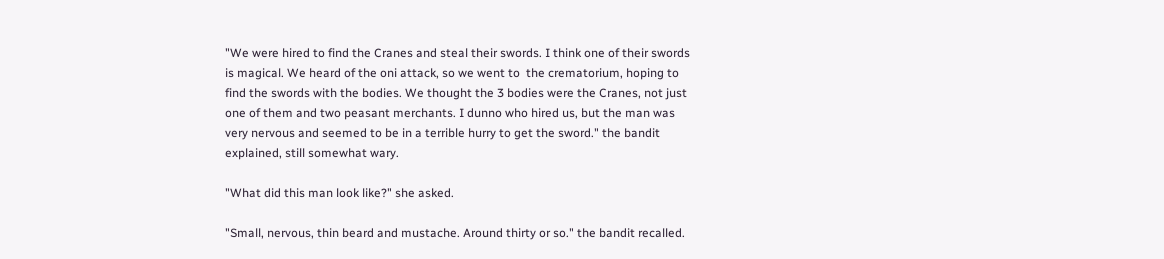"We were hired to find the Cranes and steal their swords. I think one of their swords is magical. We heard of the oni attack, so we went to  the crematorium, hoping to find the swords with the bodies. We thought the 3 bodies were the Cranes, not just one of them and two peasant merchants. I dunno who hired us, but the man was very nervous and seemed to be in a terrible hurry to get the sword." the bandit explained, still somewhat wary.

"What did this man look like?" she asked.

"Small, nervous, thin beard and mustache. Around thirty or so." the bandit recalled.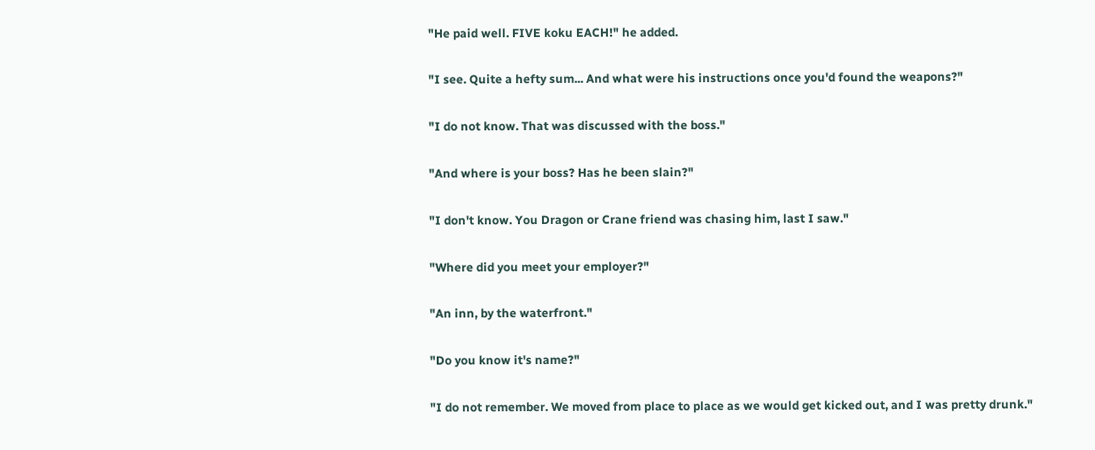"He paid well. FIVE koku EACH!" he added.

"I see. Quite a hefty sum... And what were his instructions once you'd found the weapons?"

"I do not know. That was discussed with the boss."

"And where is your boss? Has he been slain?"

"I don't know. You Dragon or Crane friend was chasing him, last I saw."

"Where did you meet your employer?"

"An inn, by the waterfront."

"Do you know it's name?"

"I do not remember. We moved from place to place as we would get kicked out, and I was pretty drunk."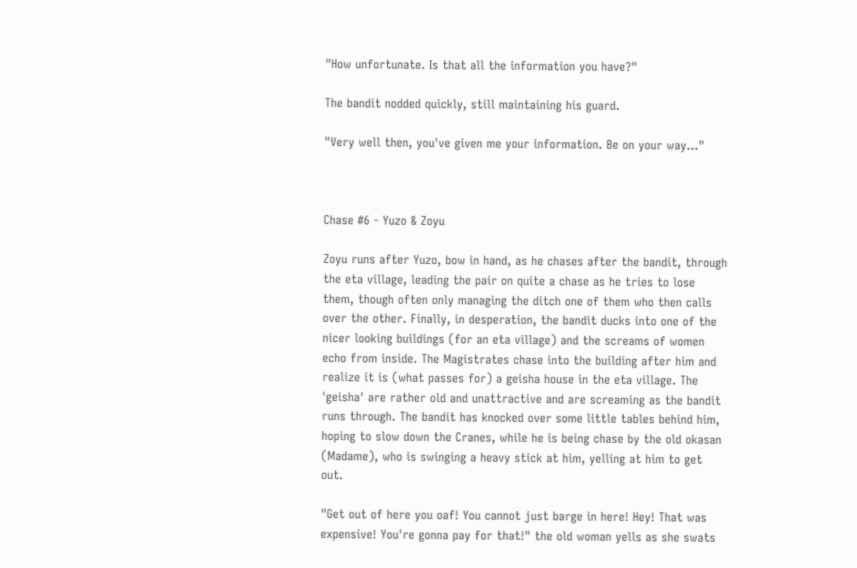"How unfortunate. Is that all the information you have?"

The bandit nodded quickly, still maintaining his guard.

"Very well then, you've given me your information. Be on your way..."



Chase #6 - Yuzo & Zoyu

Zoyu runs after Yuzo, bow in hand, as he chases after the bandit, through the eta village, leading the pair on quite a chase as he tries to lose them, though often only managing the ditch one of them who then calls over the other. Finally, in desperation, the bandit ducks into one of the nicer looking buildings (for an eta village) and the screams of women echo from inside. The Magistrates chase into the building after him and realize it is (what passes for) a geisha house in the eta village. The 'geisha' are rather old and unattractive and are screaming as the bandit runs through. The bandit has knocked over some little tables behind him, hoping to slow down the Cranes, while he is being chase by the old okasan (Madame), who is swinging a heavy stick at him, yelling at him to get out.

"Get out of here you oaf! You cannot just barge in here! Hey! That was expensive! You're gonna pay for that!" the old woman yells as she swats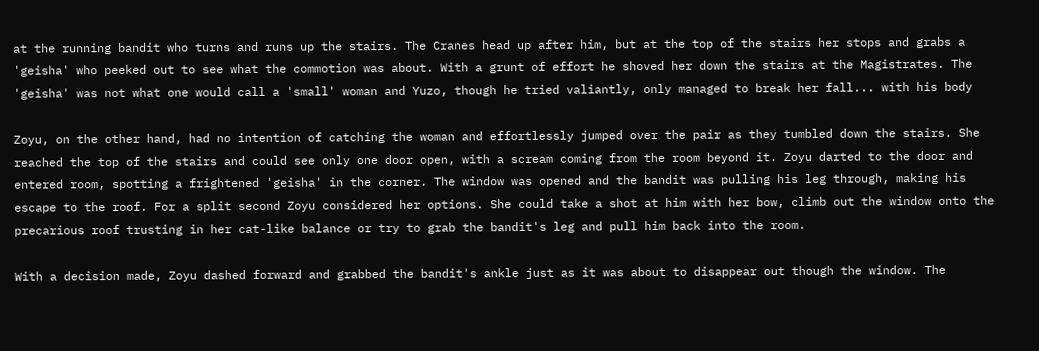at the running bandit who turns and runs up the stairs. The Cranes head up after him, but at the top of the stairs her stops and grabs a 'geisha' who peeked out to see what the commotion was about. With a grunt of effort he shoved her down the stairs at the Magistrates. The 'geisha' was not what one would call a 'small' woman and Yuzo, though he tried valiantly, only managed to break her fall... with his body

Zoyu, on the other hand, had no intention of catching the woman and effortlessly jumped over the pair as they tumbled down the stairs. She reached the top of the stairs and could see only one door open, with a scream coming from the room beyond it. Zoyu darted to the door and entered room, spotting a frightened 'geisha' in the corner. The window was opened and the bandit was pulling his leg through, making his escape to the roof. For a split second Zoyu considered her options. She could take a shot at him with her bow, climb out the window onto the precarious roof trusting in her cat-like balance or try to grab the bandit's leg and pull him back into the room.

With a decision made, Zoyu dashed forward and grabbed the bandit's ankle just as it was about to disappear out though the window. The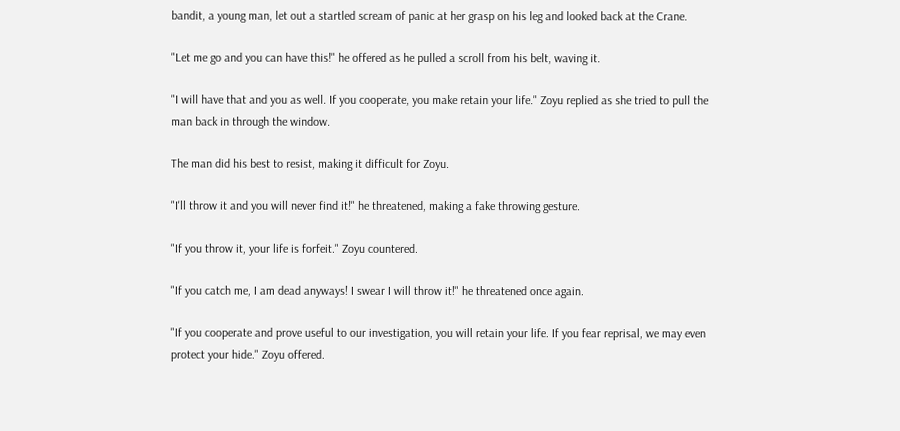bandit, a young man, let out a startled scream of panic at her grasp on his leg and looked back at the Crane.

"Let me go and you can have this!" he offered as he pulled a scroll from his belt, waving it.

"I will have that and you as well. If you cooperate, you make retain your life." Zoyu replied as she tried to pull the man back in through the window.

The man did his best to resist, making it difficult for Zoyu.

"I'll throw it and you will never find it!" he threatened, making a fake throwing gesture.

"If you throw it, your life is forfeit." Zoyu countered.

"If you catch me, I am dead anyways! I swear I will throw it!" he threatened once again.

"If you cooperate and prove useful to our investigation, you will retain your life. If you fear reprisal, we may even protect your hide." Zoyu offered.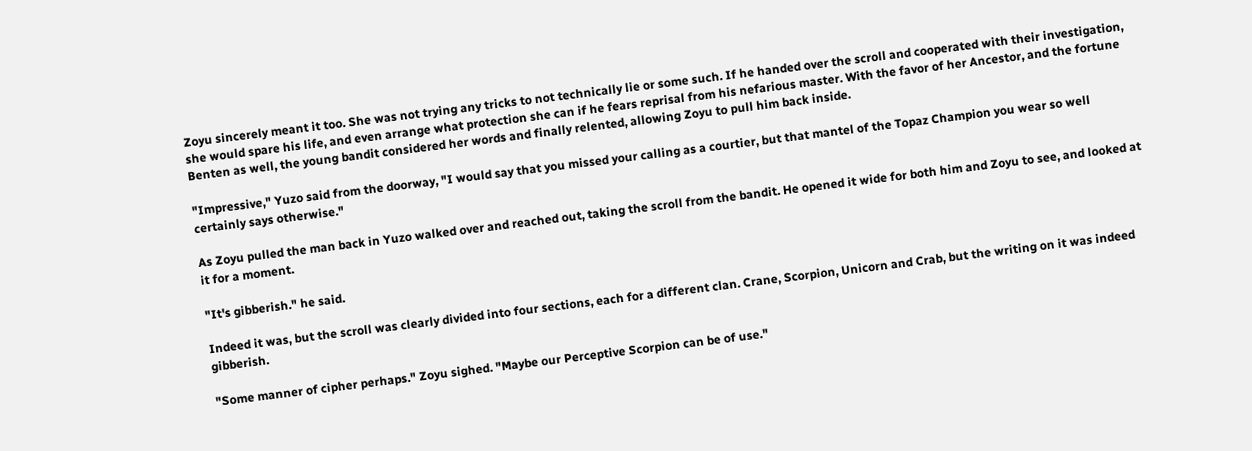Zoyu sincerely meant it too. She was not trying any tricks to not technically lie or some such. If he handed over the scroll and cooperated with their investigation, she would spare his life, and even arrange what protection she can if he fears reprisal from his nefarious master. With the favor of her Ancestor, and the fortune Benten as well, the young bandit considered her words and finally relented, allowing Zoyu to pull him back inside.

"Impressive," Yuzo said from the doorway, "I would say that you missed your calling as a courtier, but that mantel of the Topaz Champion you wear so well certainly says otherwise."

As Zoyu pulled the man back in Yuzo walked over and reached out, taking the scroll from the bandit. He opened it wide for both him and Zoyu to see, and looked at it for a moment.

"It's gibberish." he said.

Indeed it was, but the scroll was clearly divided into four sections, each for a different clan. Crane, Scorpion, Unicorn and Crab, but the writing on it was indeed gibberish.

"Some manner of cipher perhaps." Zoyu sighed. "Maybe our Perceptive Scorpion can be of use."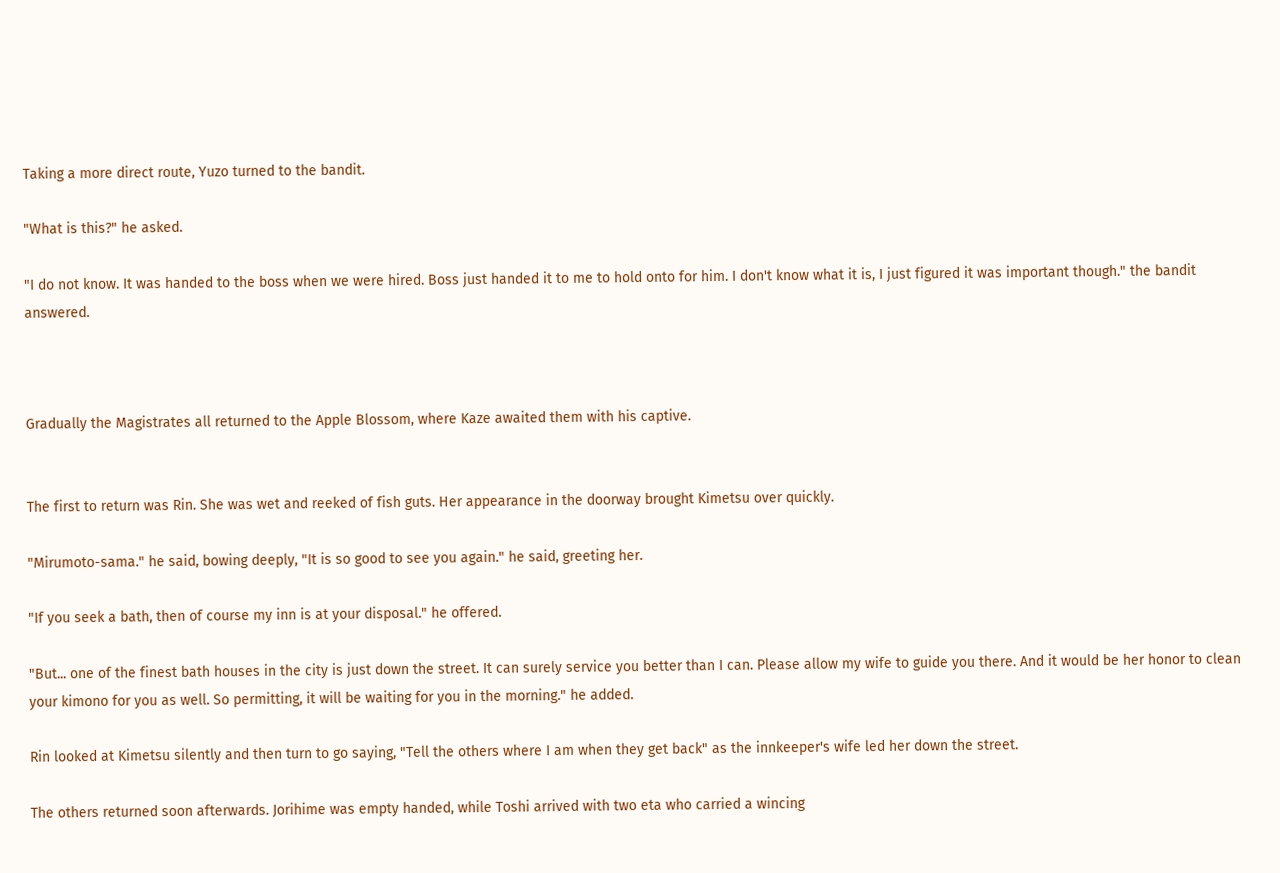Taking a more direct route, Yuzo turned to the bandit.

"What is this?" he asked.

"I do not know. It was handed to the boss when we were hired. Boss just handed it to me to hold onto for him. I don't know what it is, I just figured it was important though." the bandit answered.



Gradually the Magistrates all returned to the Apple Blossom, where Kaze awaited them with his captive.


The first to return was Rin. She was wet and reeked of fish guts. Her appearance in the doorway brought Kimetsu over quickly.

"Mirumoto-sama." he said, bowing deeply, "It is so good to see you again." he said, greeting her.

"If you seek a bath, then of course my inn is at your disposal." he offered.

"But... one of the finest bath houses in the city is just down the street. It can surely service you better than I can. Please allow my wife to guide you there. And it would be her honor to clean your kimono for you as well. So permitting, it will be waiting for you in the morning." he added.

Rin looked at Kimetsu silently and then turn to go saying, "Tell the others where I am when they get back" as the innkeeper's wife led her down the street.

The others returned soon afterwards. Jorihime was empty handed, while Toshi arrived with two eta who carried a wincing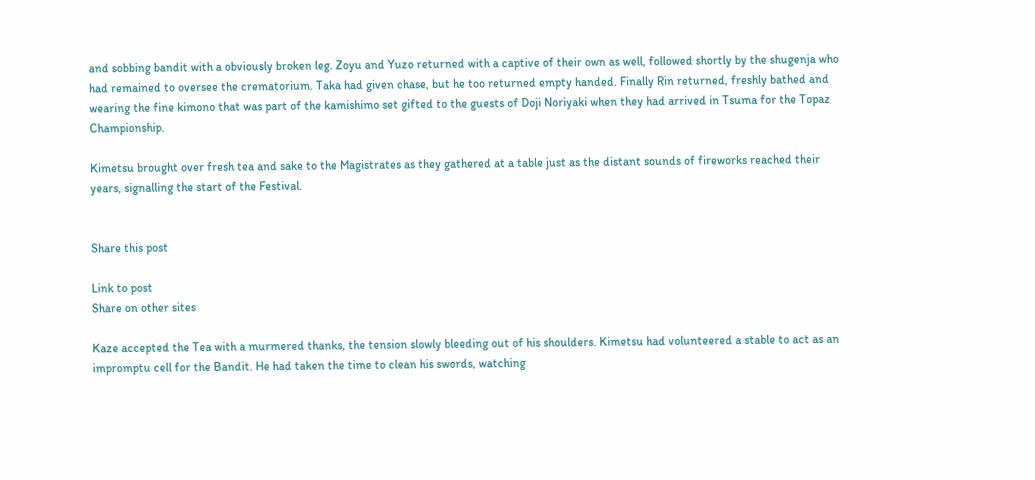and sobbing bandit with a obviously broken leg. Zoyu and Yuzo returned with a captive of their own as well, followed shortly by the shugenja who had remained to oversee the crematorium. Taka had given chase, but he too returned empty handed. Finally Rin returned, freshly bathed and wearing the fine kimono that was part of the kamishimo set gifted to the guests of Doji Noriyaki when they had arrived in Tsuma for the Topaz Championship.

Kimetsu brought over fresh tea and sake to the Magistrates as they gathered at a table just as the distant sounds of fireworks reached their years, signalling the start of the Festival.


Share this post

Link to post
Share on other sites

Kaze accepted the Tea with a murmered thanks, the tension slowly bleeding out of his shoulders. Kimetsu had volunteered a stable to act as an impromptu cell for the Bandit. He had taken the time to clean his swords, watching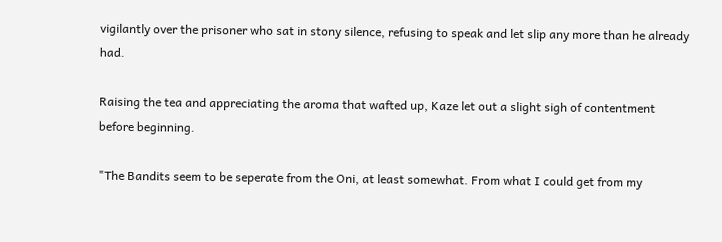vigilantly over the prisoner who sat in stony silence, refusing to speak and let slip any more than he already had.

Raising the tea and appreciating the aroma that wafted up, Kaze let out a slight sigh of contentment before beginning.

"The Bandits seem to be seperate from the Oni, at least somewhat. From what I could get from my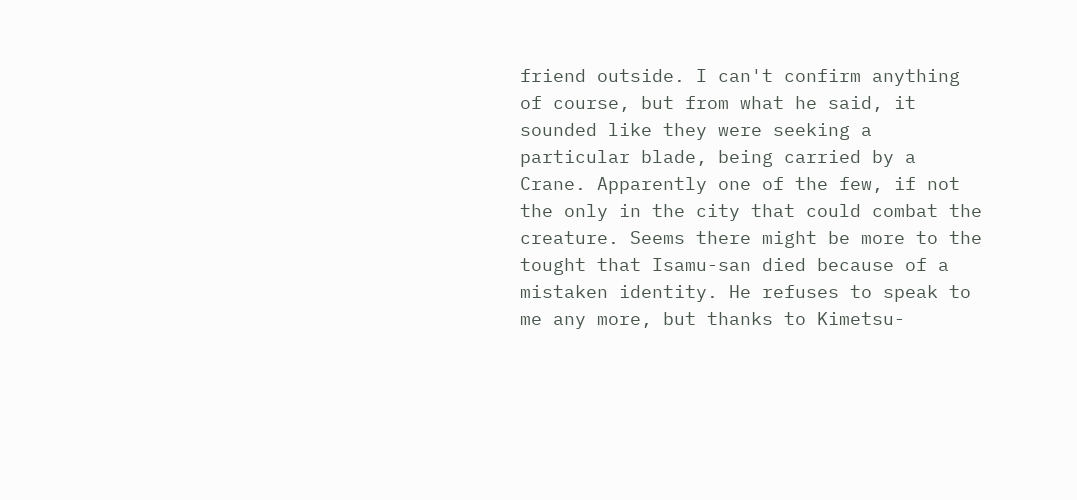friend outside. I can't confirm anything of course, but from what he said, it sounded like they were seeking a particular blade, being carried by a Crane. Apparently one of the few, if not the only in the city that could combat the creature. Seems there might be more to the tought that Isamu-san died because of a mistaken identity. He refuses to speak to me any more, but thanks to Kimetsu-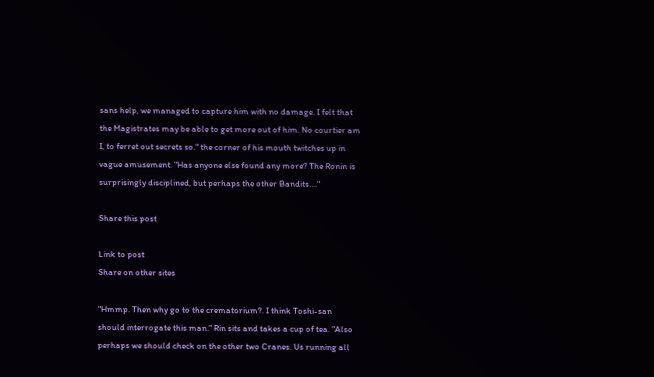sans help, we managed to capture him with no damage. I felt that the Magistrates may be able to get more out of him. No courtier am I, to ferret out secrets so." the corner of his mouth twitches up in vague amusement. "Has anyone else found any more? The Ronin is surprisingly disciplined, but perhaps the other Bandits...."

Share this post

Link to post
Share on other sites

"Hmmp. Then why go to the crematorium?. I think Toshi-san should interrogate this man." Rin sits and takes a cup of tea. "Also perhaps we should check on the other two Cranes. Us running all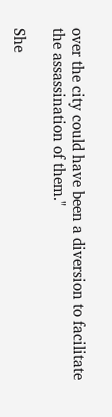over the city could have been a diversion to facilitate the assassination of them."

She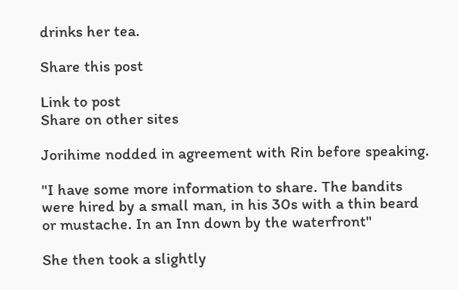drinks her tea.

Share this post

Link to post
Share on other sites

Jorihime nodded in agreement with Rin before speaking.

"I have some more information to share. The bandits were hired by a small man, in his 30s with a thin beard or mustache. In an Inn down by the waterfront"

She then took a slightly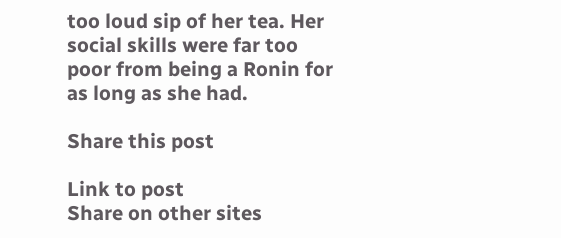too loud sip of her tea. Her social skills were far too poor from being a Ronin for as long as she had.

Share this post

Link to post
Share on other sites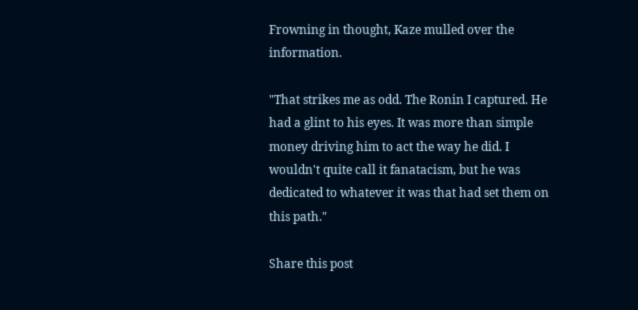Frowning in thought, Kaze mulled over the information.

"That strikes me as odd. The Ronin I captured. He had a glint to his eyes. It was more than simple money driving him to act the way he did. I wouldn't quite call it fanatacism, but he was dedicated to whatever it was that had set them on this path."

Share this post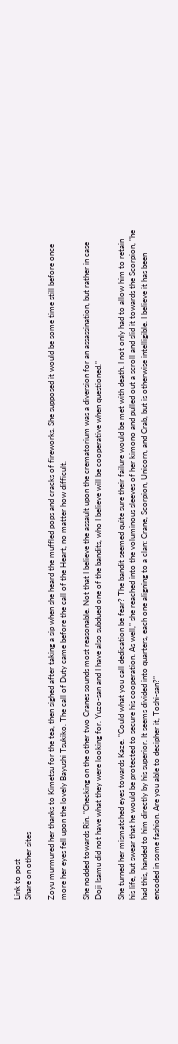Link to post
Share on other sites

Zoyu murmured her thanks to Kimetsu for the tea, then sighed after taking a sip when she heard the muffled pops and cracks of fireworks. She supposed it would be some time still before once more her eyes fell upon the lovely Bayushi Tsukiko. The call of Duty came before the call of the Heart, no matter how difficult.

She nodded towards Rin. "Checking on the other two Cranes sounds most reasonable. Not that I believe the assault upon the crematorium was a diversion for an assassination, but rather in case Doji Isamu did not have what they were looking for. Yuzo-san and I have also subdued one of the bandits, who I believe will be cooperative when questioned."

She turned her mismatched eyes towards Kaze. "Could what you call dedication be fear? The bandit seemed quite sure their failure would be met with death. I not only had to allow him to retain his life, but swear that he would be protected to secure his cooperation. As well," she reached into the voluminous sleeves of her kimono and pulled out a scroll and slid it towards the Scorpion, "he had this, handed to him directly by his superior. It seems divided into quarters, each one aligning to a clan: Crane, Scorpion, Unicorn, and Crab, but is otherwise intelligible. I believe it has been encoded in some fashion. Are you able to decipher it, Toshi-san?"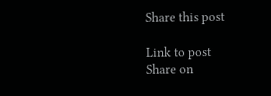Share this post

Link to post
Share on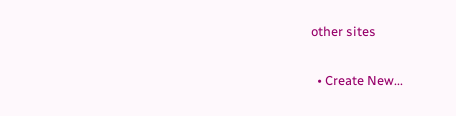other sites

  • Create New...